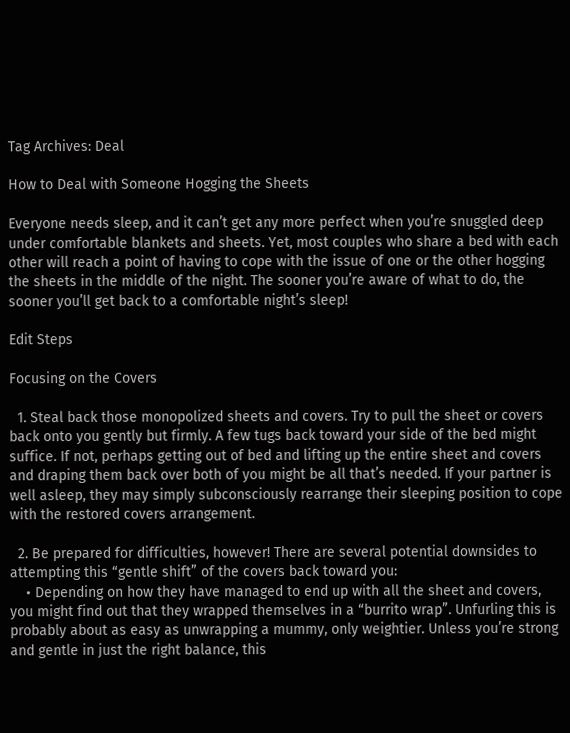Tag Archives: Deal

How to Deal with Someone Hogging the Sheets

Everyone needs sleep, and it can’t get any more perfect when you’re snuggled deep under comfortable blankets and sheets. Yet, most couples who share a bed with each other will reach a point of having to cope with the issue of one or the other hogging the sheets in the middle of the night. The sooner you’re aware of what to do, the sooner you’ll get back to a comfortable night’s sleep!

Edit Steps

Focusing on the Covers

  1. Steal back those monopolized sheets and covers. Try to pull the sheet or covers back onto you gently but firmly. A few tugs back toward your side of the bed might suffice. If not, perhaps getting out of bed and lifting up the entire sheet and covers and draping them back over both of you might be all that’s needed. If your partner is well asleep, they may simply subconsciously rearrange their sleeping position to cope with the restored covers arrangement.

  2. Be prepared for difficulties, however! There are several potential downsides to attempting this “gentle shift” of the covers back toward you:
    • Depending on how they have managed to end up with all the sheet and covers, you might find out that they wrapped themselves in a “burrito wrap”. Unfurling this is probably about as easy as unwrapping a mummy, only weightier. Unless you’re strong and gentle in just the right balance, this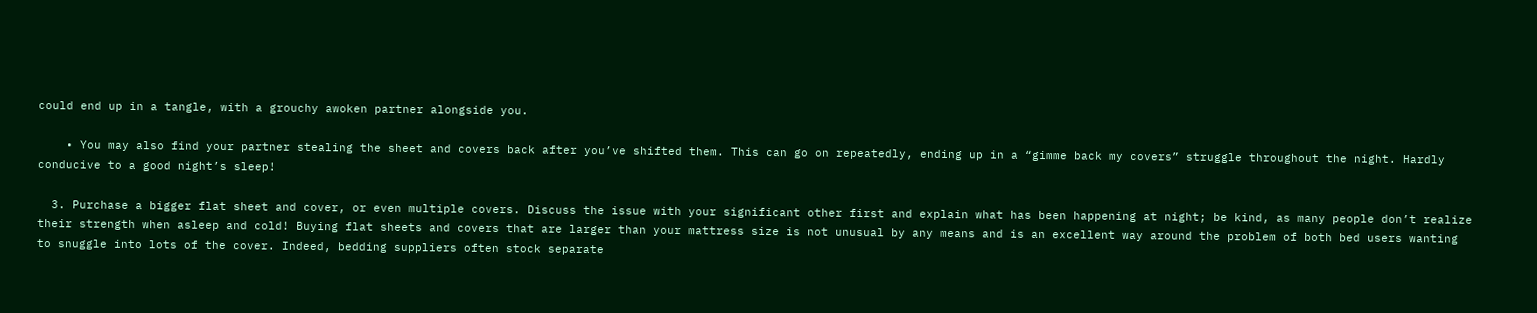could end up in a tangle, with a grouchy awoken partner alongside you.

    • You may also find your partner stealing the sheet and covers back after you’ve shifted them. This can go on repeatedly, ending up in a “gimme back my covers” struggle throughout the night. Hardly conducive to a good night’s sleep!

  3. Purchase a bigger flat sheet and cover, or even multiple covers. Discuss the issue with your significant other first and explain what has been happening at night; be kind, as many people don’t realize their strength when asleep and cold! Buying flat sheets and covers that are larger than your mattress size is not unusual by any means and is an excellent way around the problem of both bed users wanting to snuggle into lots of the cover. Indeed, bedding suppliers often stock separate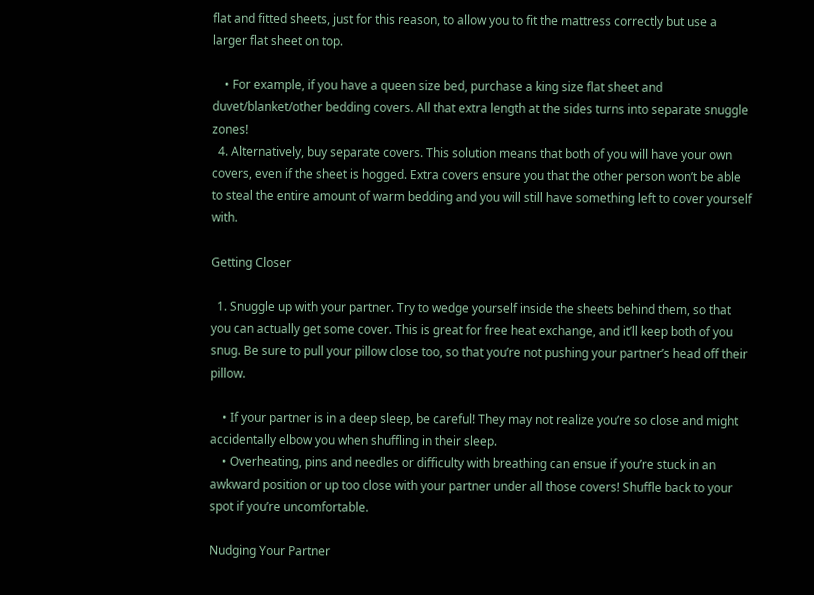flat and fitted sheets, just for this reason, to allow you to fit the mattress correctly but use a larger flat sheet on top.

    • For example, if you have a queen size bed, purchase a king size flat sheet and duvet/blanket/other bedding covers. All that extra length at the sides turns into separate snuggle zones!
  4. Alternatively, buy separate covers. This solution means that both of you will have your own covers, even if the sheet is hogged. Extra covers ensure you that the other person won’t be able to steal the entire amount of warm bedding and you will still have something left to cover yourself with.

Getting Closer

  1. Snuggle up with your partner. Try to wedge yourself inside the sheets behind them, so that you can actually get some cover. This is great for free heat exchange, and it’ll keep both of you snug. Be sure to pull your pillow close too, so that you’re not pushing your partner’s head off their pillow.

    • If your partner is in a deep sleep, be careful! They may not realize you’re so close and might accidentally elbow you when shuffling in their sleep.
    • Overheating, pins and needles or difficulty with breathing can ensue if you’re stuck in an awkward position or up too close with your partner under all those covers! Shuffle back to your spot if you’re uncomfortable.

Nudging Your Partner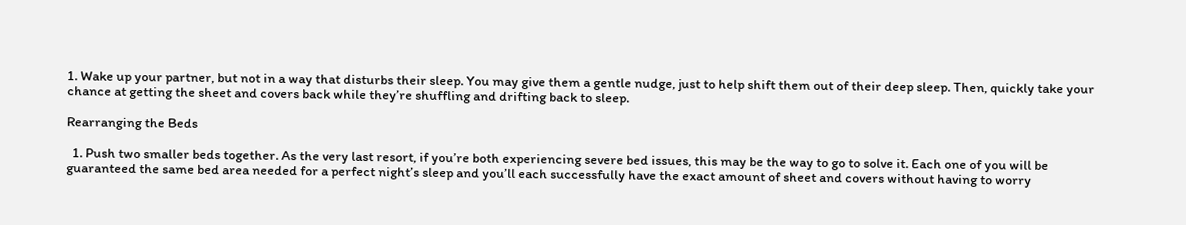1. Wake up your partner, but not in a way that disturbs their sleep. You may give them a gentle nudge, just to help shift them out of their deep sleep. Then, quickly take your chance at getting the sheet and covers back while they’re shuffling and drifting back to sleep.

Rearranging the Beds

  1. Push two smaller beds together. As the very last resort, if you’re both experiencing severe bed issues, this may be the way to go to solve it. Each one of you will be guaranteed the same bed area needed for a perfect night’s sleep and you’ll each successfully have the exact amount of sheet and covers without having to worry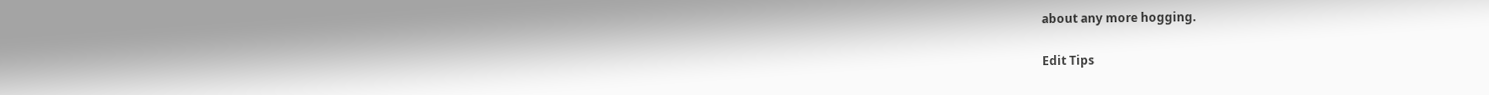about any more hogging.

Edit Tips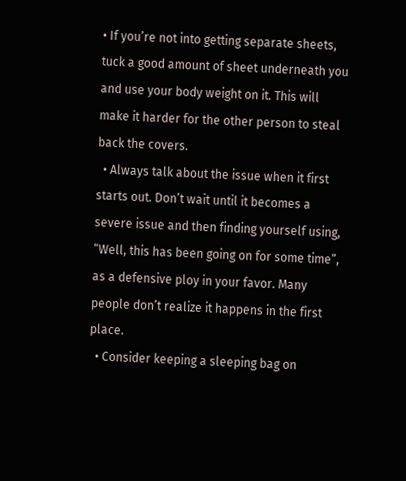• If you’re not into getting separate sheets, tuck a good amount of sheet underneath you and use your body weight on it. This will make it harder for the other person to steal back the covers.
  • Always talk about the issue when it first starts out. Don’t wait until it becomes a severe issue and then finding yourself using, “Well, this has been going on for some time”, as a defensive ploy in your favor. Many people don’t realize it happens in the first place.
  • Consider keeping a sleeping bag on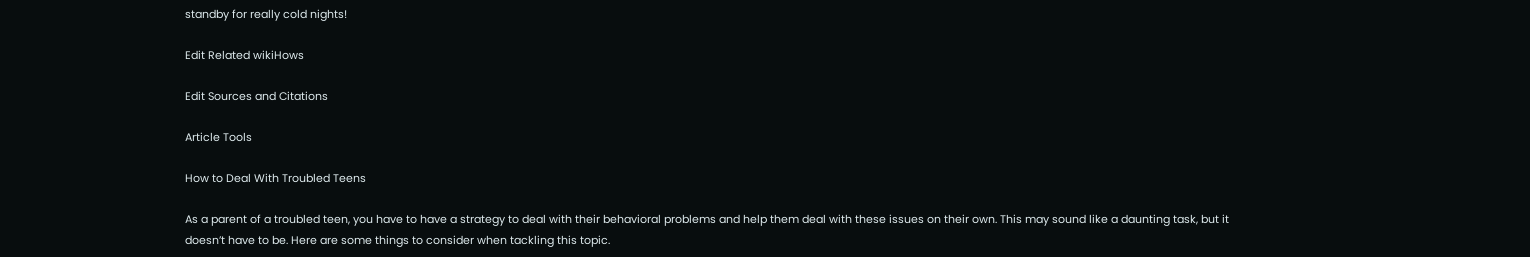standby for really cold nights!

Edit Related wikiHows

Edit Sources and Citations

Article Tools

How to Deal With Troubled Teens

As a parent of a troubled teen, you have to have a strategy to deal with their behavioral problems and help them deal with these issues on their own. This may sound like a daunting task, but it doesn’t have to be. Here are some things to consider when tackling this topic.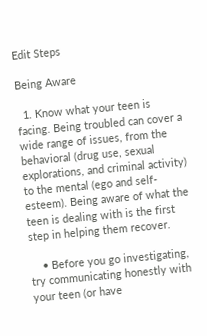Edit Steps

Being Aware

  1. Know what your teen is facing. Being troubled can cover a wide range of issues, from the behavioral (drug use, sexual explorations, and criminal activity) to the mental (ego and self-esteem). Being aware of what the teen is dealing with is the first step in helping them recover.

    • Before you go investigating, try communicating honestly with your teen (or have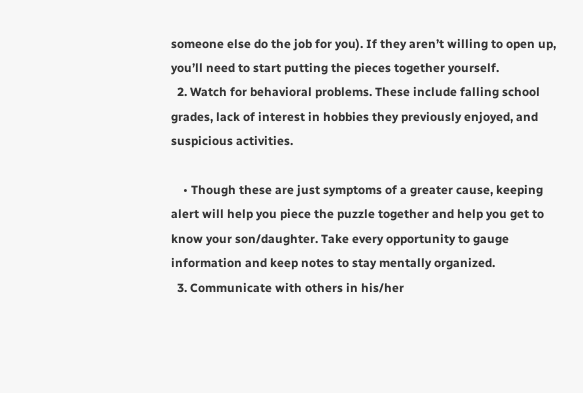someone else do the job for you). If they aren’t willing to open up, you’ll need to start putting the pieces together yourself.
  2. Watch for behavioral problems. These include falling school grades, lack of interest in hobbies they previously enjoyed, and suspicious activities.

    • Though these are just symptoms of a greater cause, keeping alert will help you piece the puzzle together and help you get to know your son/daughter. Take every opportunity to gauge information and keep notes to stay mentally organized.
  3. Communicate with others in his/her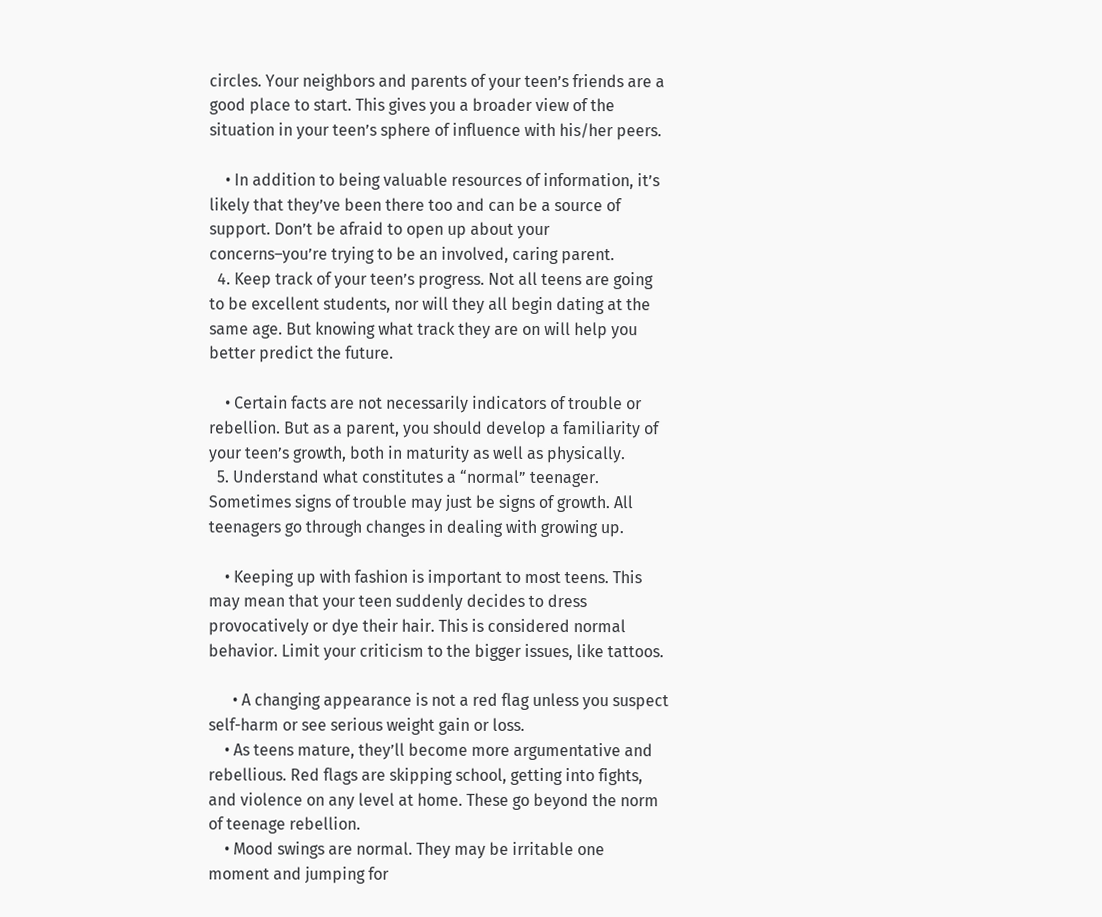circles. Your neighbors and parents of your teen’s friends are a good place to start. This gives you a broader view of the situation in your teen’s sphere of influence with his/her peers.

    • In addition to being valuable resources of information, it’s likely that they’ve been there too and can be a source of support. Don’t be afraid to open up about your concerns–you’re trying to be an involved, caring parent.
  4. Keep track of your teen’s progress. Not all teens are going to be excellent students, nor will they all begin dating at the same age. But knowing what track they are on will help you better predict the future.

    • Certain facts are not necessarily indicators of trouble or rebellion. But as a parent, you should develop a familiarity of your teen’s growth, both in maturity as well as physically.
  5. Understand what constitutes a “normal” teenager. Sometimes signs of trouble may just be signs of growth. All teenagers go through changes in dealing with growing up.

    • Keeping up with fashion is important to most teens. This may mean that your teen suddenly decides to dress provocatively or dye their hair. This is considered normal behavior. Limit your criticism to the bigger issues, like tattoos.

      • A changing appearance is not a red flag unless you suspect self-harm or see serious weight gain or loss.
    • As teens mature, they’ll become more argumentative and rebellious. Red flags are skipping school, getting into fights, and violence on any level at home. These go beyond the norm of teenage rebellion.
    • Mood swings are normal. They may be irritable one moment and jumping for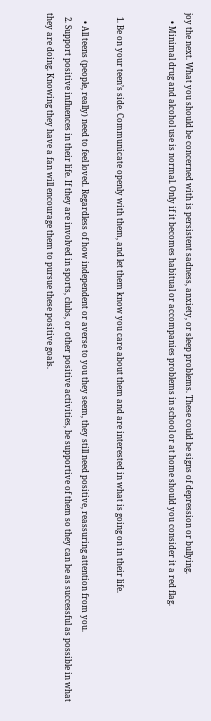joy the next. What you should be concerned with is persistent sadness, anxiety, or sleep problems. These could be signs of depression or bullying.
    • Minimal drug and alcohol use is normal. Only if it becomes habitual or accompanies problems in school or at home should you consider it a red flag.


  1. Be on your teen’s side. Communicate openly with them, and let them know you care about them and are interested in what is going on in their life.

    • All teens (people, really) need to feel loved. Regardless of how independent or averse to you they seem, they still need positive, reassuring attention from you.
  2. Support positive influences in their life. If they are involved in sports, clubs, or other positive activities, be supportive of them so they can be as successful as possible in what they are doing. Knowing they have a fan will encourage them to pursue these positive goals.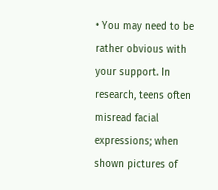• You may need to be rather obvious with your support. In research, teens often misread facial expressions; when shown pictures of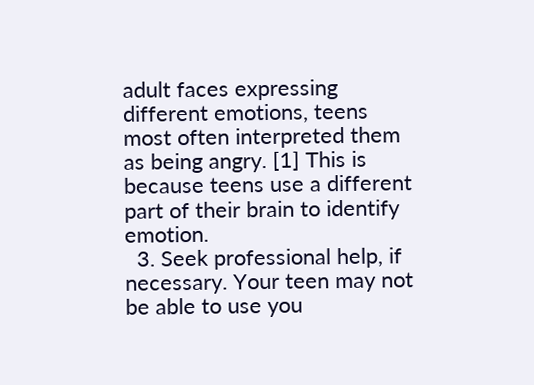adult faces expressing different emotions, teens most often interpreted them as being angry. [1] This is because teens use a different part of their brain to identify emotion.
  3. Seek professional help, if necessary. Your teen may not be able to use you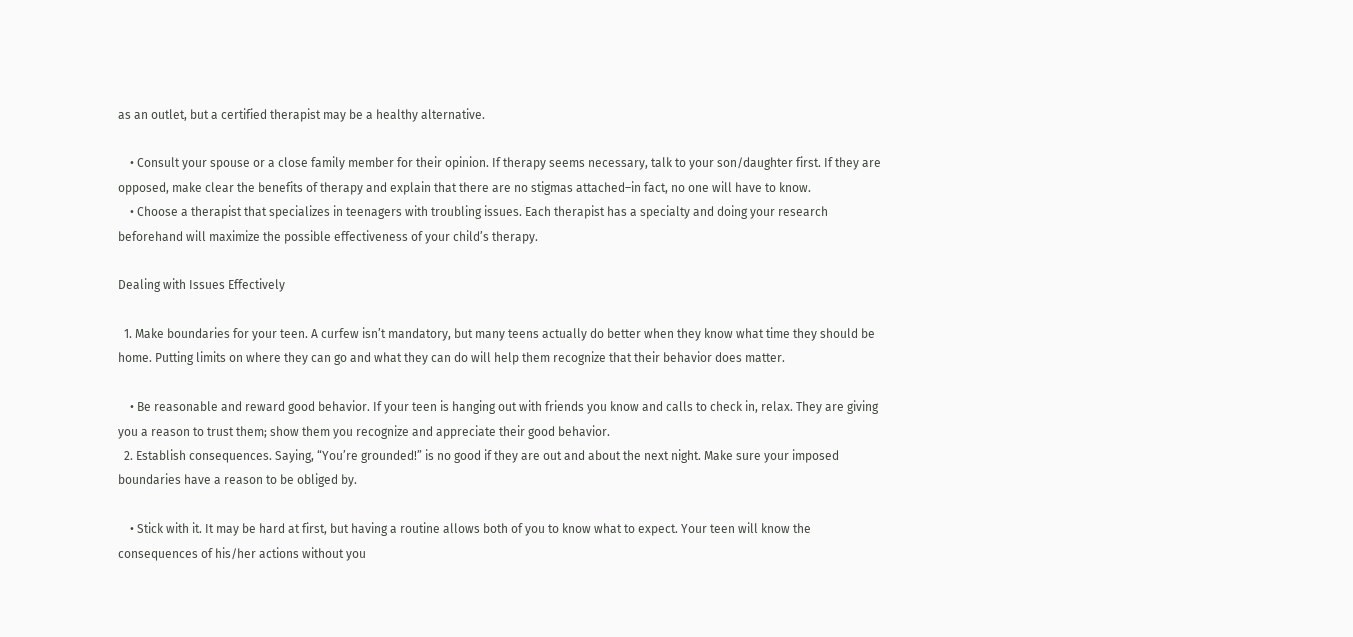as an outlet, but a certified therapist may be a healthy alternative.

    • Consult your spouse or a close family member for their opinion. If therapy seems necessary, talk to your son/daughter first. If they are opposed, make clear the benefits of therapy and explain that there are no stigmas attached–in fact, no one will have to know.
    • Choose a therapist that specializes in teenagers with troubling issues. Each therapist has a specialty and doing your research beforehand will maximize the possible effectiveness of your child’s therapy.

Dealing with Issues Effectively

  1. Make boundaries for your teen. A curfew isn’t mandatory, but many teens actually do better when they know what time they should be home. Putting limits on where they can go and what they can do will help them recognize that their behavior does matter.

    • Be reasonable and reward good behavior. If your teen is hanging out with friends you know and calls to check in, relax. They are giving you a reason to trust them; show them you recognize and appreciate their good behavior.
  2. Establish consequences. Saying, “You’re grounded!” is no good if they are out and about the next night. Make sure your imposed boundaries have a reason to be obliged by.

    • Stick with it. It may be hard at first, but having a routine allows both of you to know what to expect. Your teen will know the consequences of his/her actions without you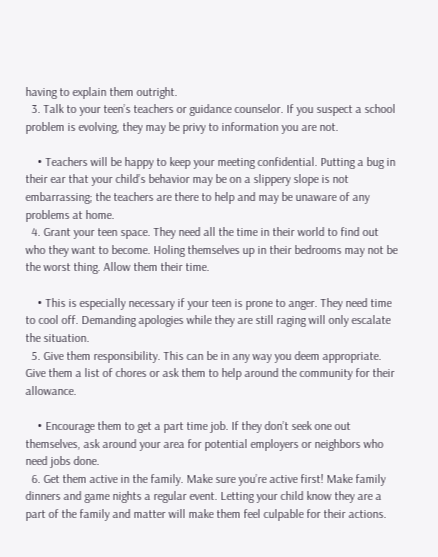having to explain them outright.
  3. Talk to your teen’s teachers or guidance counselor. If you suspect a school problem is evolving, they may be privy to information you are not.

    • Teachers will be happy to keep your meeting confidential. Putting a bug in their ear that your child’s behavior may be on a slippery slope is not embarrassing; the teachers are there to help and may be unaware of any problems at home.
  4. Grant your teen space. They need all the time in their world to find out who they want to become. Holing themselves up in their bedrooms may not be the worst thing. Allow them their time.

    • This is especially necessary if your teen is prone to anger. They need time to cool off. Demanding apologies while they are still raging will only escalate the situation.
  5. Give them responsibility. This can be in any way you deem appropriate. Give them a list of chores or ask them to help around the community for their allowance.

    • Encourage them to get a part time job. If they don’t seek one out themselves, ask around your area for potential employers or neighbors who need jobs done.
  6. Get them active in the family. Make sure you’re active first! Make family dinners and game nights a regular event. Letting your child know they are a part of the family and matter will make them feel culpable for their actions.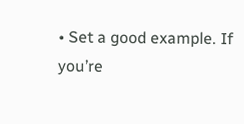• Set a good example. If you’re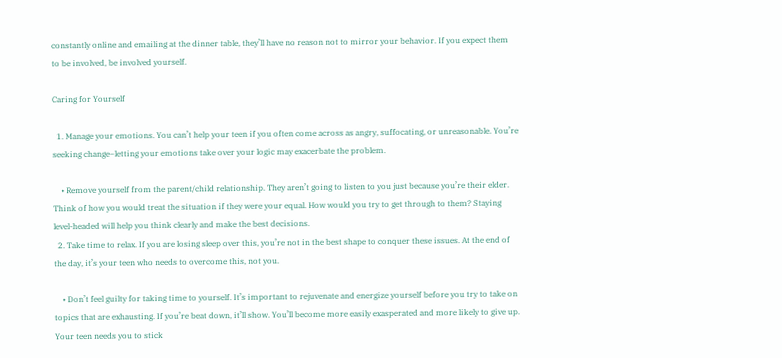constantly online and emailing at the dinner table, they’ll have no reason not to mirror your behavior. If you expect them to be involved, be involved yourself.

Caring for Yourself

  1. Manage your emotions. You can’t help your teen if you often come across as angry, suffocating, or unreasonable. You’re seeking change–letting your emotions take over your logic may exacerbate the problem.

    • Remove yourself from the parent/child relationship. They aren’t going to listen to you just because you’re their elder. Think of how you would treat the situation if they were your equal. How would you try to get through to them? Staying level-headed will help you think clearly and make the best decisions.
  2. Take time to relax. If you are losing sleep over this, you’re not in the best shape to conquer these issues. At the end of the day, it’s your teen who needs to overcome this, not you.

    • Don’t feel guilty for taking time to yourself. It’s important to rejuvenate and energize yourself before you try to take on topics that are exhausting. If you’re beat down, it’ll show. You’ll become more easily exasperated and more likely to give up. Your teen needs you to stick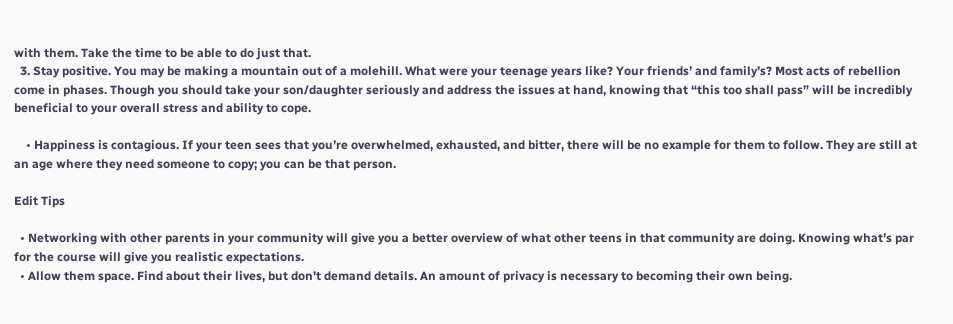with them. Take the time to be able to do just that.
  3. Stay positive. You may be making a mountain out of a molehill. What were your teenage years like? Your friends’ and family’s? Most acts of rebellion come in phases. Though you should take your son/daughter seriously and address the issues at hand, knowing that “this too shall pass” will be incredibly beneficial to your overall stress and ability to cope.

    • Happiness is contagious. If your teen sees that you’re overwhelmed, exhausted, and bitter, there will be no example for them to follow. They are still at an age where they need someone to copy; you can be that person.

Edit Tips

  • Networking with other parents in your community will give you a better overview of what other teens in that community are doing. Knowing what’s par for the course will give you realistic expectations.
  • Allow them space. Find about their lives, but don’t demand details. An amount of privacy is necessary to becoming their own being.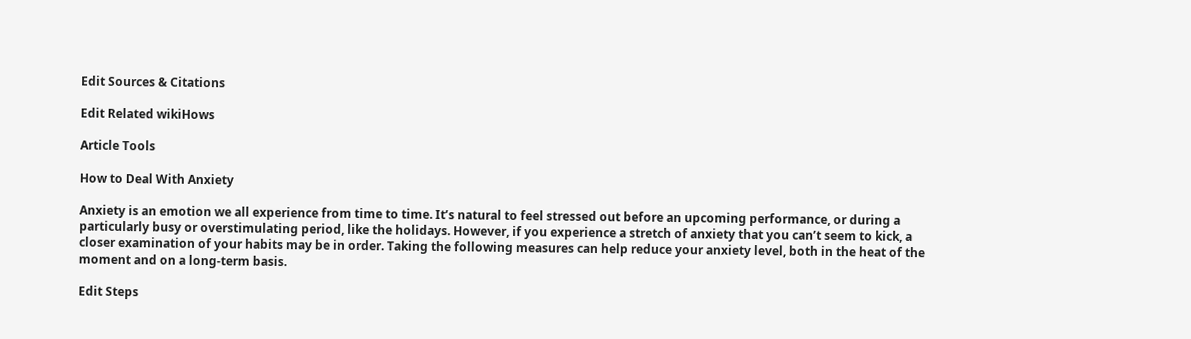Edit Sources & Citations

Edit Related wikiHows

Article Tools

How to Deal With Anxiety

Anxiety is an emotion we all experience from time to time. It’s natural to feel stressed out before an upcoming performance, or during a particularly busy or overstimulating period, like the holidays. However, if you experience a stretch of anxiety that you can’t seem to kick, a closer examination of your habits may be in order. Taking the following measures can help reduce your anxiety level, both in the heat of the moment and on a long-term basis.

Edit Steps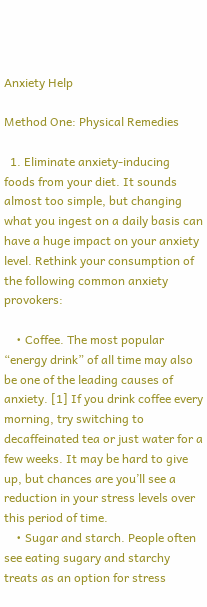Anxiety Help

Method One: Physical Remedies

  1. Eliminate anxiety-inducing foods from your diet. It sounds almost too simple, but changing what you ingest on a daily basis can have a huge impact on your anxiety level. Rethink your consumption of the following common anxiety provokers:

    • Coffee. The most popular “energy drink” of all time may also be one of the leading causes of anxiety. [1] If you drink coffee every morning, try switching to decaffeinated tea or just water for a few weeks. It may be hard to give up, but chances are you’ll see a reduction in your stress levels over this period of time.
    • Sugar and starch. People often see eating sugary and starchy treats as an option for stress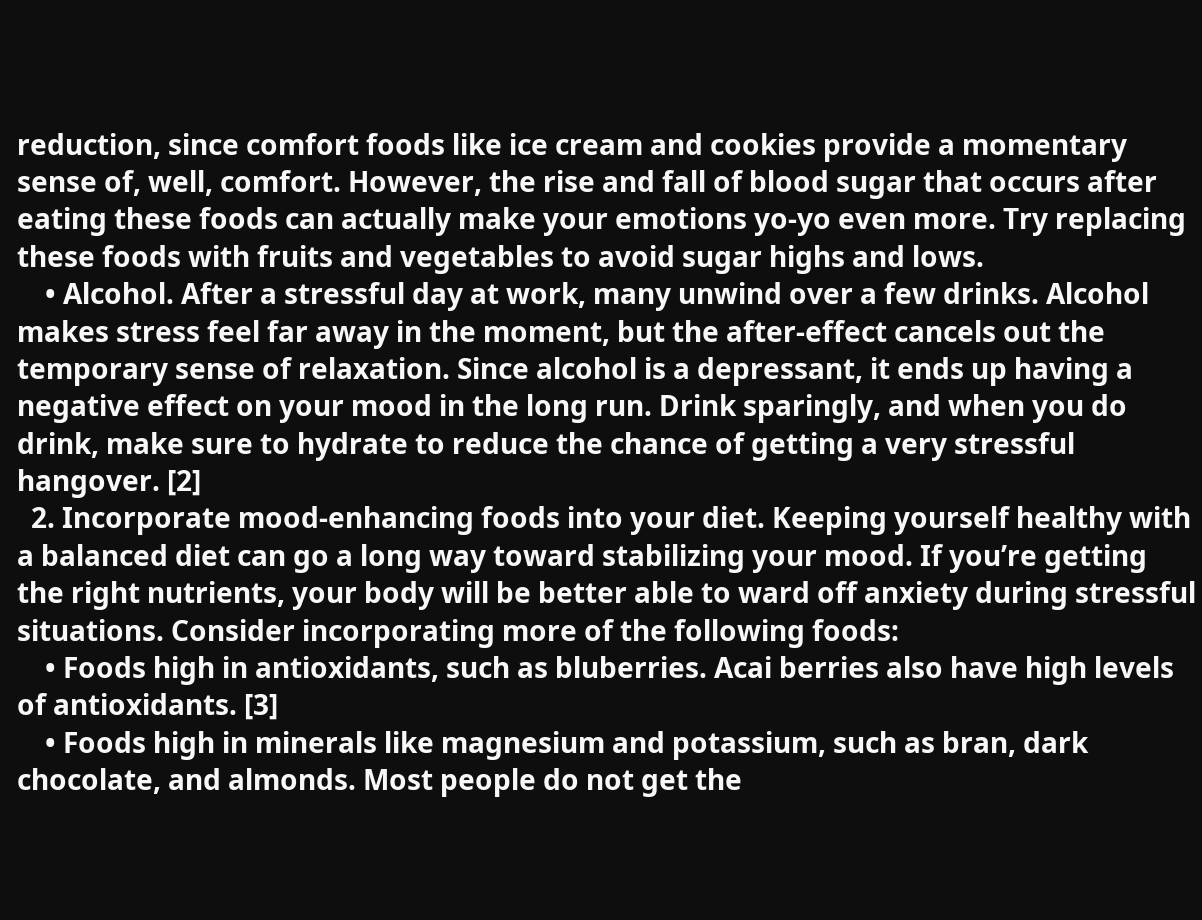reduction, since comfort foods like ice cream and cookies provide a momentary sense of, well, comfort. However, the rise and fall of blood sugar that occurs after eating these foods can actually make your emotions yo-yo even more. Try replacing these foods with fruits and vegetables to avoid sugar highs and lows.
    • Alcohol. After a stressful day at work, many unwind over a few drinks. Alcohol makes stress feel far away in the moment, but the after-effect cancels out the temporary sense of relaxation. Since alcohol is a depressant, it ends up having a negative effect on your mood in the long run. Drink sparingly, and when you do drink, make sure to hydrate to reduce the chance of getting a very stressful hangover. [2]
  2. Incorporate mood-enhancing foods into your diet. Keeping yourself healthy with a balanced diet can go a long way toward stabilizing your mood. If you’re getting the right nutrients, your body will be better able to ward off anxiety during stressful situations. Consider incorporating more of the following foods:
    • Foods high in antioxidants, such as bluberries. Acai berries also have high levels of antioxidants. [3]
    • Foods high in minerals like magnesium and potassium, such as bran, dark chocolate, and almonds. Most people do not get the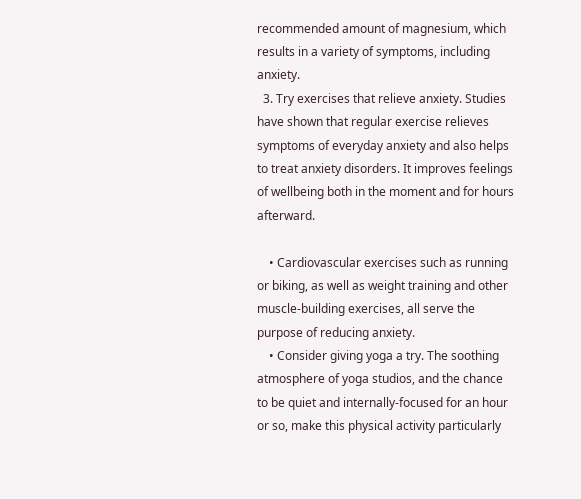recommended amount of magnesium, which results in a variety of symptoms, including anxiety.
  3. Try exercises that relieve anxiety. Studies have shown that regular exercise relieves symptoms of everyday anxiety and also helps to treat anxiety disorders. It improves feelings of wellbeing both in the moment and for hours afterward.

    • Cardiovascular exercises such as running or biking, as well as weight training and other muscle-building exercises, all serve the purpose of reducing anxiety.
    • Consider giving yoga a try. The soothing atmosphere of yoga studios, and the chance to be quiet and internally-focused for an hour or so, make this physical activity particularly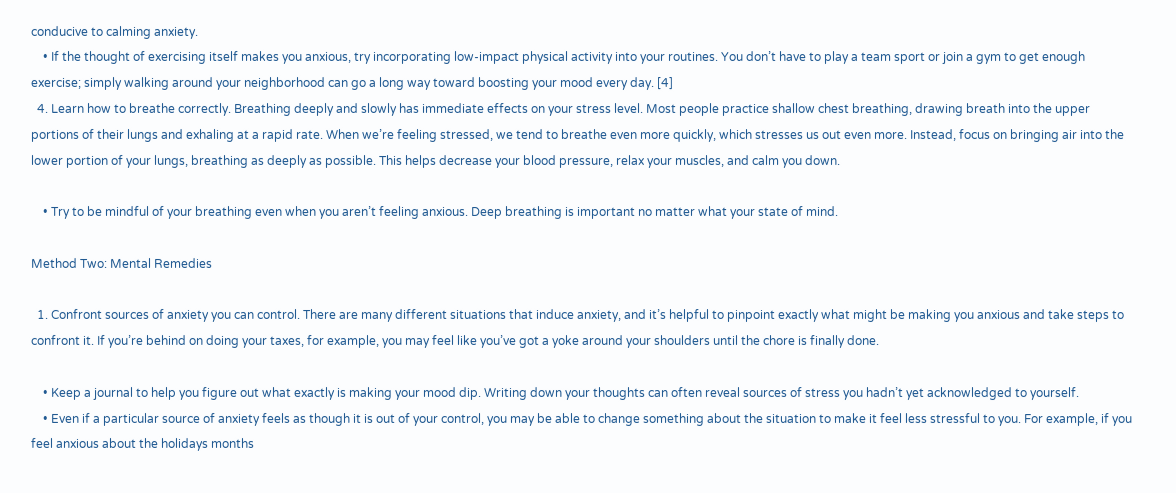conducive to calming anxiety.
    • If the thought of exercising itself makes you anxious, try incorporating low-impact physical activity into your routines. You don’t have to play a team sport or join a gym to get enough exercise; simply walking around your neighborhood can go a long way toward boosting your mood every day. [4]
  4. Learn how to breathe correctly. Breathing deeply and slowly has immediate effects on your stress level. Most people practice shallow chest breathing, drawing breath into the upper portions of their lungs and exhaling at a rapid rate. When we’re feeling stressed, we tend to breathe even more quickly, which stresses us out even more. Instead, focus on bringing air into the lower portion of your lungs, breathing as deeply as possible. This helps decrease your blood pressure, relax your muscles, and calm you down.

    • Try to be mindful of your breathing even when you aren’t feeling anxious. Deep breathing is important no matter what your state of mind.

Method Two: Mental Remedies

  1. Confront sources of anxiety you can control. There are many different situations that induce anxiety, and it’s helpful to pinpoint exactly what might be making you anxious and take steps to confront it. If you’re behind on doing your taxes, for example, you may feel like you’ve got a yoke around your shoulders until the chore is finally done.

    • Keep a journal to help you figure out what exactly is making your mood dip. Writing down your thoughts can often reveal sources of stress you hadn’t yet acknowledged to yourself.
    • Even if a particular source of anxiety feels as though it is out of your control, you may be able to change something about the situation to make it feel less stressful to you. For example, if you feel anxious about the holidays months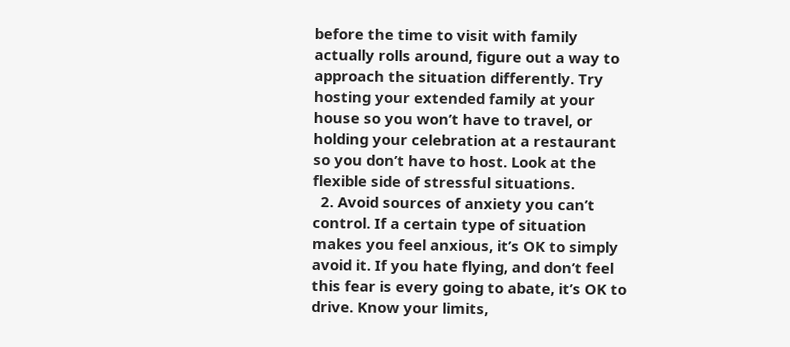before the time to visit with family actually rolls around, figure out a way to approach the situation differently. Try hosting your extended family at your house so you won’t have to travel, or holding your celebration at a restaurant so you don’t have to host. Look at the flexible side of stressful situations.
  2. Avoid sources of anxiety you can’t control. If a certain type of situation makes you feel anxious, it’s OK to simply avoid it. If you hate flying, and don’t feel this fear is every going to abate, it’s OK to drive. Know your limits,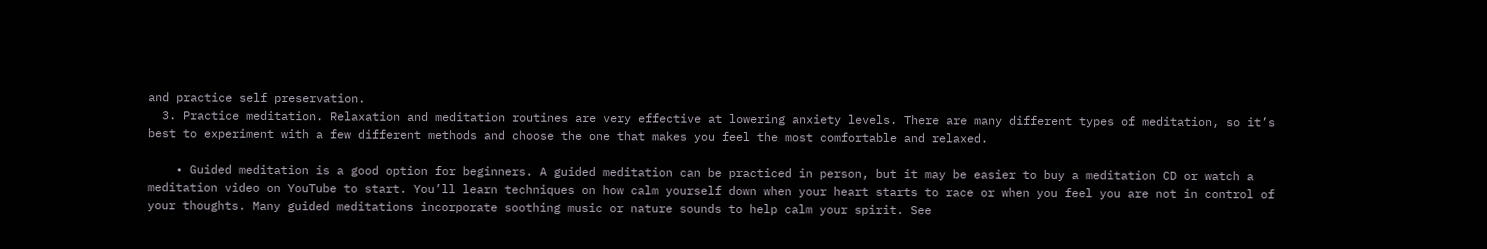and practice self preservation.
  3. Practice meditation. Relaxation and meditation routines are very effective at lowering anxiety levels. There are many different types of meditation, so it’s best to experiment with a few different methods and choose the one that makes you feel the most comfortable and relaxed.

    • Guided meditation is a good option for beginners. A guided meditation can be practiced in person, but it may be easier to buy a meditation CD or watch a meditation video on YouTube to start. You’ll learn techniques on how calm yourself down when your heart starts to race or when you feel you are not in control of your thoughts. Many guided meditations incorporate soothing music or nature sounds to help calm your spirit. See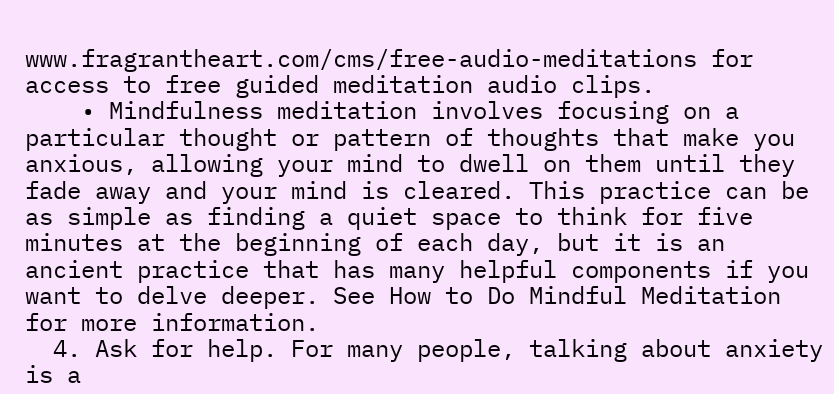www.fragrantheart.com/cms/free-audio-meditations for access to free guided meditation audio clips.
    • Mindfulness meditation involves focusing on a particular thought or pattern of thoughts that make you anxious, allowing your mind to dwell on them until they fade away and your mind is cleared. This practice can be as simple as finding a quiet space to think for five minutes at the beginning of each day, but it is an ancient practice that has many helpful components if you want to delve deeper. See How to Do Mindful Meditation for more information.
  4. Ask for help. For many people, talking about anxiety is a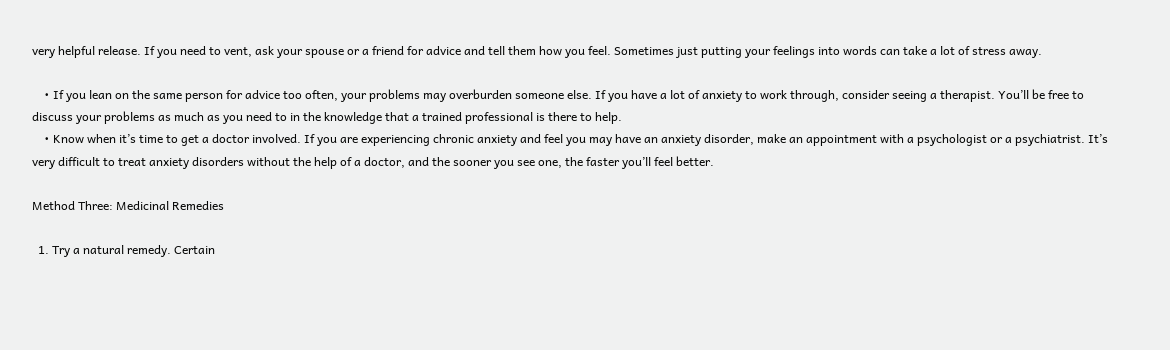very helpful release. If you need to vent, ask your spouse or a friend for advice and tell them how you feel. Sometimes just putting your feelings into words can take a lot of stress away.

    • If you lean on the same person for advice too often, your problems may overburden someone else. If you have a lot of anxiety to work through, consider seeing a therapist. You’ll be free to discuss your problems as much as you need to in the knowledge that a trained professional is there to help.
    • Know when it’s time to get a doctor involved. If you are experiencing chronic anxiety and feel you may have an anxiety disorder, make an appointment with a psychologist or a psychiatrist. It’s very difficult to treat anxiety disorders without the help of a doctor, and the sooner you see one, the faster you’ll feel better.

Method Three: Medicinal Remedies

  1. Try a natural remedy. Certain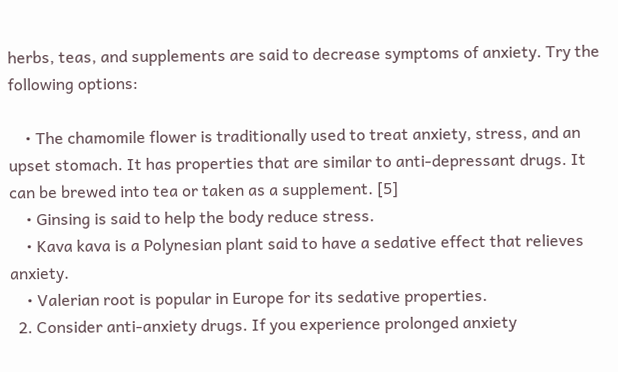herbs, teas, and supplements are said to decrease symptoms of anxiety. Try the following options:

    • The chamomile flower is traditionally used to treat anxiety, stress, and an upset stomach. It has properties that are similar to anti-depressant drugs. It can be brewed into tea or taken as a supplement. [5]
    • Ginsing is said to help the body reduce stress.
    • Kava kava is a Polynesian plant said to have a sedative effect that relieves anxiety.
    • Valerian root is popular in Europe for its sedative properties.
  2. Consider anti-anxiety drugs. If you experience prolonged anxiety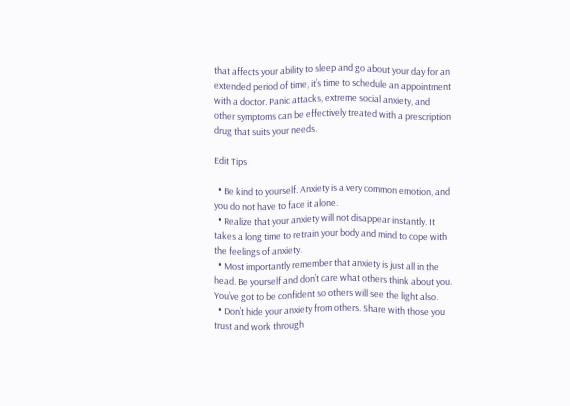that affects your ability to sleep and go about your day for an extended period of time, it’s time to schedule an appointment with a doctor. Panic attacks, extreme social anxiety, and other symptoms can be effectively treated with a prescription drug that suits your needs.

Edit Tips

  • Be kind to yourself. Anxiety is a very common emotion, and you do not have to face it alone.
  • Realize that your anxiety will not disappear instantly. It takes a long time to retrain your body and mind to cope with the feelings of anxiety.
  • Most importantly remember that anxiety is just all in the head. Be yourself and don’t care what others think about you. You’ve got to be confident so others will see the light also.
  • Don’t hide your anxiety from others. Share with those you trust and work through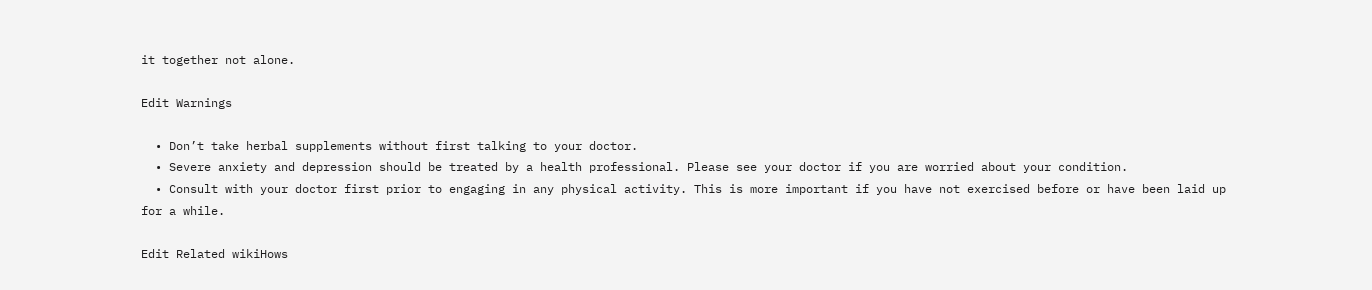it together not alone.

Edit Warnings

  • Don’t take herbal supplements without first talking to your doctor.
  • Severe anxiety and depression should be treated by a health professional. Please see your doctor if you are worried about your condition.
  • Consult with your doctor first prior to engaging in any physical activity. This is more important if you have not exercised before or have been laid up for a while.

Edit Related wikiHows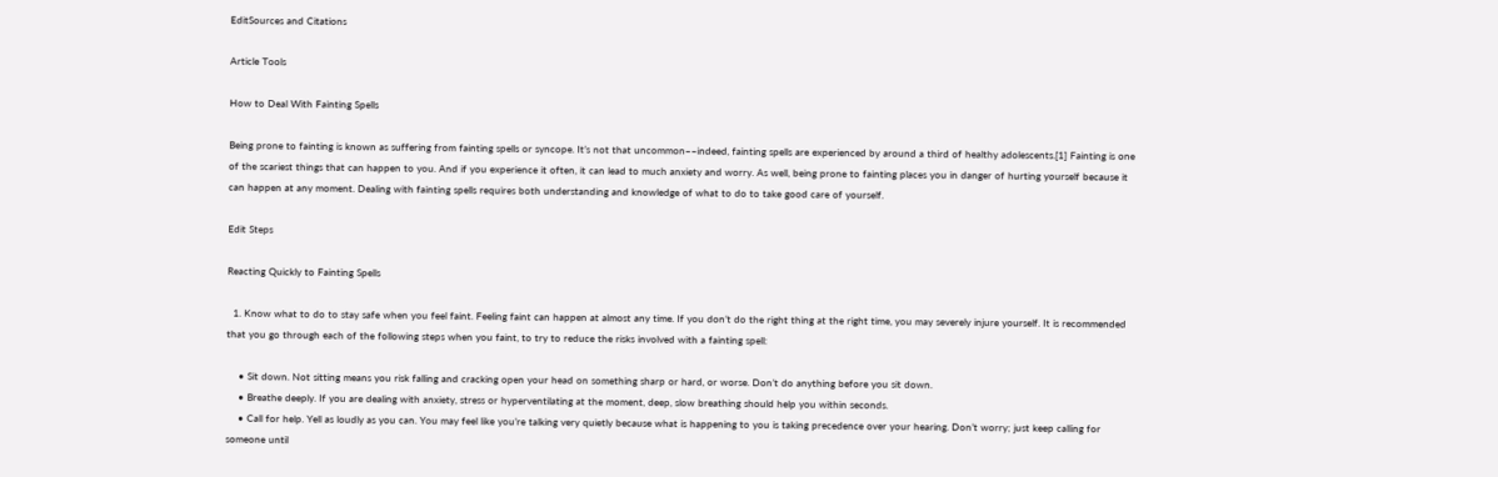EditSources and Citations

Article Tools

How to Deal With Fainting Spells

Being prone to fainting is known as suffering from fainting spells or syncope. It’s not that uncommon––indeed, fainting spells are experienced by around a third of healthy adolescents.[1] Fainting is one of the scariest things that can happen to you. And if you experience it often, it can lead to much anxiety and worry. As well, being prone to fainting places you in danger of hurting yourself because it can happen at any moment. Dealing with fainting spells requires both understanding and knowledge of what to do to take good care of yourself.

Edit Steps

Reacting Quickly to Fainting Spells

  1. Know what to do to stay safe when you feel faint. Feeling faint can happen at almost any time. If you don’t do the right thing at the right time, you may severely injure yourself. It is recommended that you go through each of the following steps when you faint, to try to reduce the risks involved with a fainting spell:

    • Sit down. Not sitting means you risk falling and cracking open your head on something sharp or hard, or worse. Don’t do anything before you sit down.
    • Breathe deeply. If you are dealing with anxiety, stress or hyperventilating at the moment, deep, slow breathing should help you within seconds.
    • Call for help. Yell as loudly as you can. You may feel like you’re talking very quietly because what is happening to you is taking precedence over your hearing. Don’t worry; just keep calling for someone until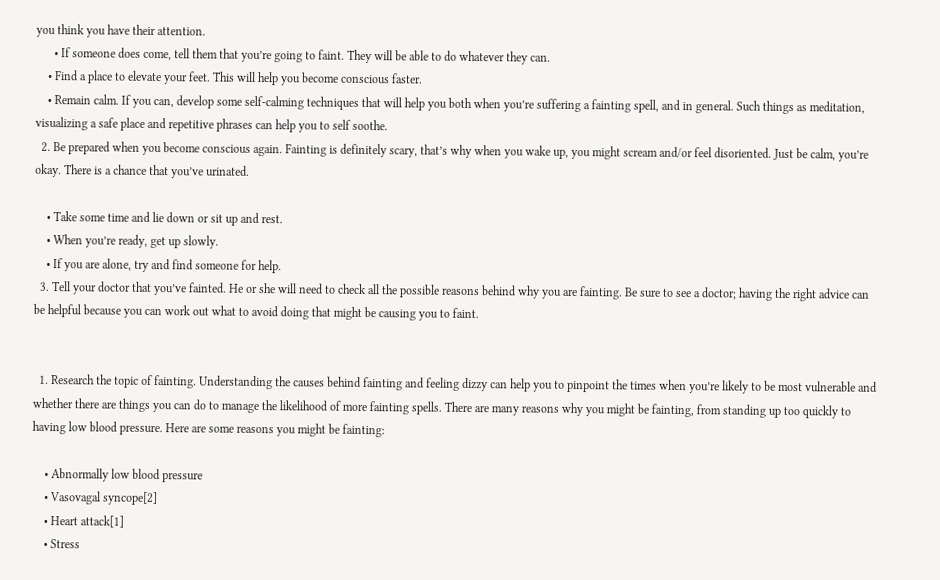you think you have their attention.
      • If someone does come, tell them that you’re going to faint. They will be able to do whatever they can.
    • Find a place to elevate your feet. This will help you become conscious faster.
    • Remain calm. If you can, develop some self-calming techniques that will help you both when you’re suffering a fainting spell, and in general. Such things as meditation, visualizing a safe place and repetitive phrases can help you to self soothe.
  2. Be prepared when you become conscious again. Fainting is definitely scary, that’s why when you wake up, you might scream and/or feel disoriented. Just be calm, you’re okay. There is a chance that you’ve urinated.

    • Take some time and lie down or sit up and rest.
    • When you’re ready, get up slowly.
    • If you are alone, try and find someone for help.
  3. Tell your doctor that you’ve fainted. He or she will need to check all the possible reasons behind why you are fainting. Be sure to see a doctor; having the right advice can be helpful because you can work out what to avoid doing that might be causing you to faint.


  1. Research the topic of fainting. Understanding the causes behind fainting and feeling dizzy can help you to pinpoint the times when you’re likely to be most vulnerable and whether there are things you can do to manage the likelihood of more fainting spells. There are many reasons why you might be fainting, from standing up too quickly to having low blood pressure. Here are some reasons you might be fainting:

    • Abnormally low blood pressure
    • Vasovagal syncope[2]
    • Heart attack[1]
    • Stress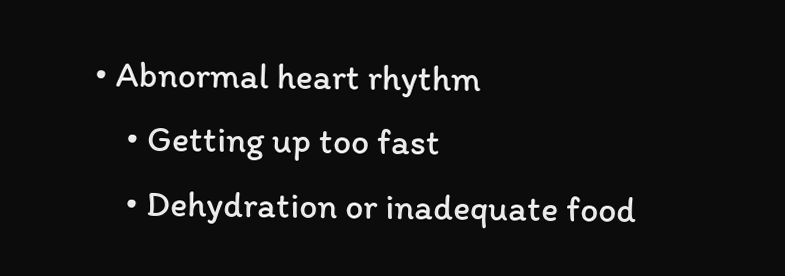• Abnormal heart rhythm
    • Getting up too fast
    • Dehydration or inadequate food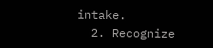intake.
  2. Recognize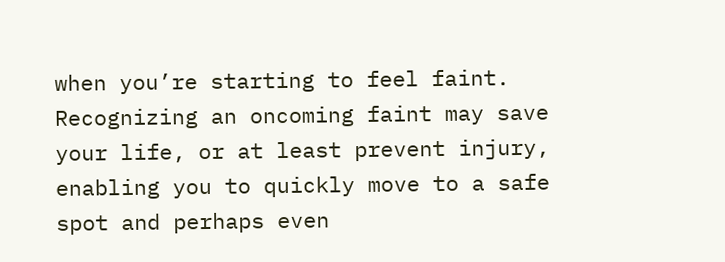when you’re starting to feel faint. Recognizing an oncoming faint may save your life, or at least prevent injury, enabling you to quickly move to a safe spot and perhaps even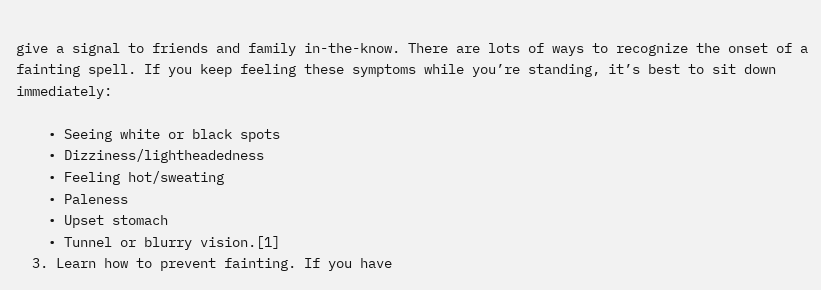give a signal to friends and family in-the-know. There are lots of ways to recognize the onset of a fainting spell. If you keep feeling these symptoms while you’re standing, it’s best to sit down immediately:

    • Seeing white or black spots
    • Dizziness/lightheadedness
    • Feeling hot/sweating
    • Paleness
    • Upset stomach
    • Tunnel or blurry vision.[1]
  3. Learn how to prevent fainting. If you have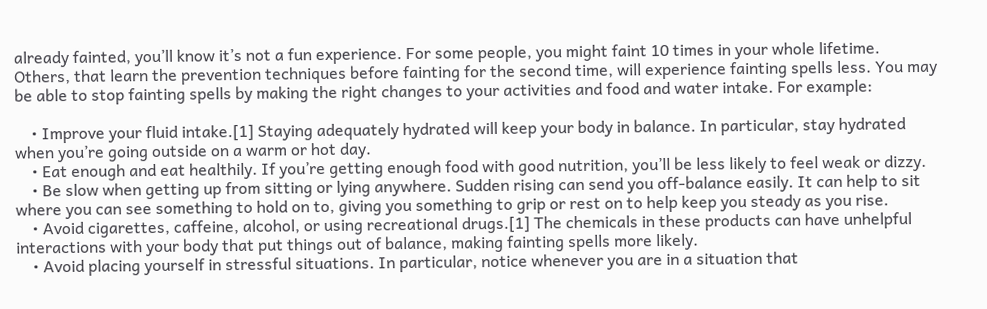already fainted, you’ll know it’s not a fun experience. For some people, you might faint 10 times in your whole lifetime. Others, that learn the prevention techniques before fainting for the second time, will experience fainting spells less. You may be able to stop fainting spells by making the right changes to your activities and food and water intake. For example:

    • Improve your fluid intake.[1] Staying adequately hydrated will keep your body in balance. In particular, stay hydrated when you’re going outside on a warm or hot day.
    • Eat enough and eat healthily. If you’re getting enough food with good nutrition, you’ll be less likely to feel weak or dizzy.
    • Be slow when getting up from sitting or lying anywhere. Sudden rising can send you off-balance easily. It can help to sit where you can see something to hold on to, giving you something to grip or rest on to help keep you steady as you rise.
    • Avoid cigarettes, caffeine, alcohol, or using recreational drugs.[1] The chemicals in these products can have unhelpful interactions with your body that put things out of balance, making fainting spells more likely.
    • Avoid placing yourself in stressful situations. In particular, notice whenever you are in a situation that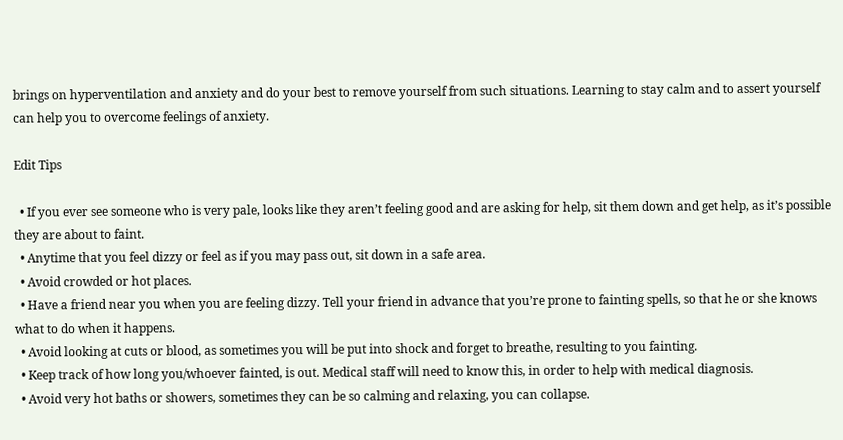brings on hyperventilation and anxiety and do your best to remove yourself from such situations. Learning to stay calm and to assert yourself can help you to overcome feelings of anxiety.

Edit Tips

  • If you ever see someone who is very pale, looks like they aren’t feeling good and are asking for help, sit them down and get help, as it’s possible they are about to faint.
  • Anytime that you feel dizzy or feel as if you may pass out, sit down in a safe area.
  • Avoid crowded or hot places.
  • Have a friend near you when you are feeling dizzy. Tell your friend in advance that you’re prone to fainting spells, so that he or she knows what to do when it happens.
  • Avoid looking at cuts or blood, as sometimes you will be put into shock and forget to breathe, resulting to you fainting.
  • Keep track of how long you/whoever fainted, is out. Medical staff will need to know this, in order to help with medical diagnosis.
  • Avoid very hot baths or showers, sometimes they can be so calming and relaxing, you can collapse.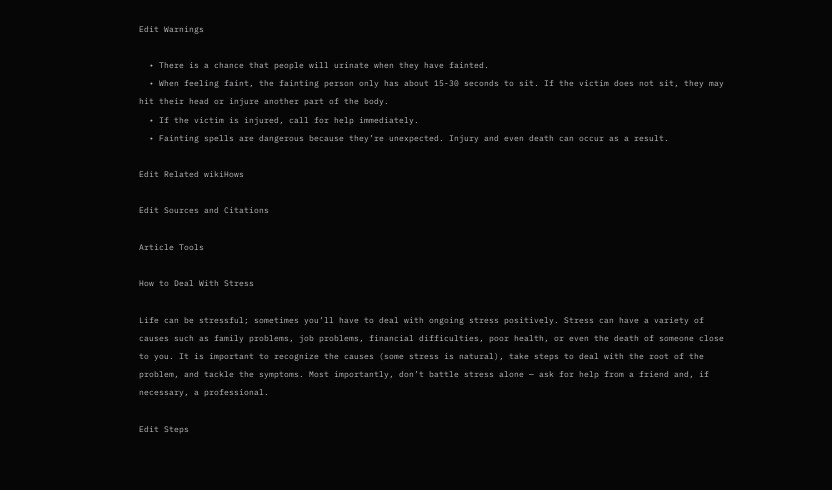Edit Warnings

  • There is a chance that people will urinate when they have fainted.
  • When feeling faint, the fainting person only has about 15-30 seconds to sit. If the victim does not sit, they may hit their head or injure another part of the body.
  • If the victim is injured, call for help immediately.
  • Fainting spells are dangerous because they’re unexpected. Injury and even death can occur as a result.

Edit Related wikiHows

Edit Sources and Citations

Article Tools

How to Deal With Stress

Life can be stressful; sometimes you’ll have to deal with ongoing stress positively. Stress can have a variety of causes such as family problems, job problems, financial difficulties, poor health, or even the death of someone close to you. It is important to recognize the causes (some stress is natural), take steps to deal with the root of the problem, and tackle the symptoms. Most importantly, don’t battle stress alone — ask for help from a friend and, if necessary, a professional.

Edit Steps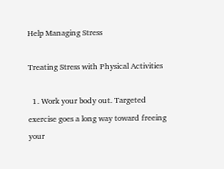Help Managing Stress

Treating Stress with Physical Activities

  1. Work your body out. Targeted exercise goes a long way toward freeing your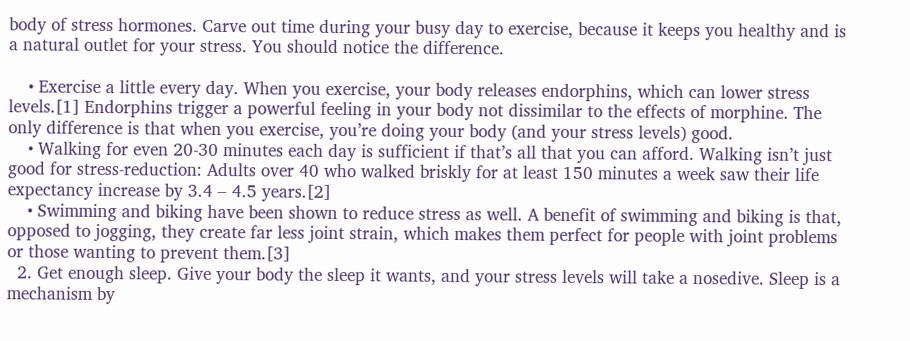body of stress hormones. Carve out time during your busy day to exercise, because it keeps you healthy and is a natural outlet for your stress. You should notice the difference.

    • Exercise a little every day. When you exercise, your body releases endorphins, which can lower stress levels.[1] Endorphins trigger a powerful feeling in your body not dissimilar to the effects of morphine. The only difference is that when you exercise, you’re doing your body (and your stress levels) good.
    • Walking for even 20-30 minutes each day is sufficient if that’s all that you can afford. Walking isn’t just good for stress-reduction: Adults over 40 who walked briskly for at least 150 minutes a week saw their life expectancy increase by 3.4 – 4.5 years.[2]
    • Swimming and biking have been shown to reduce stress as well. A benefit of swimming and biking is that, opposed to jogging, they create far less joint strain, which makes them perfect for people with joint problems or those wanting to prevent them.[3]
  2. Get enough sleep. Give your body the sleep it wants, and your stress levels will take a nosedive. Sleep is a mechanism by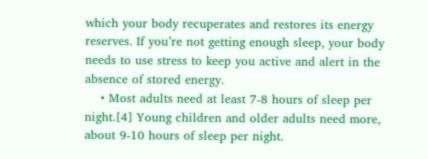which your body recuperates and restores its energy reserves. If you’re not getting enough sleep, your body needs to use stress to keep you active and alert in the absence of stored energy.
    • Most adults need at least 7-8 hours of sleep per night.[4] Young children and older adults need more, about 9-10 hours of sleep per night.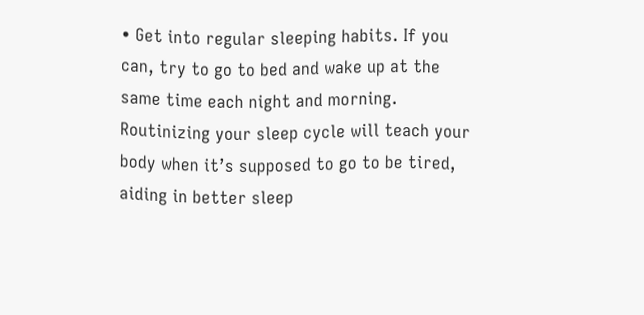• Get into regular sleeping habits. If you can, try to go to bed and wake up at the same time each night and morning. Routinizing your sleep cycle will teach your body when it’s supposed to go to be tired, aiding in better sleep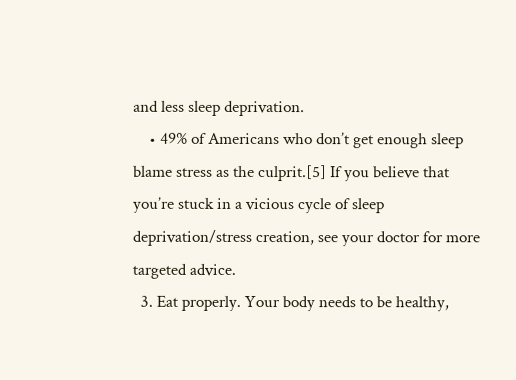and less sleep deprivation.
    • 49% of Americans who don’t get enough sleep blame stress as the culprit.[5] If you believe that you’re stuck in a vicious cycle of sleep deprivation/stress creation, see your doctor for more targeted advice.
  3. Eat properly. Your body needs to be healthy,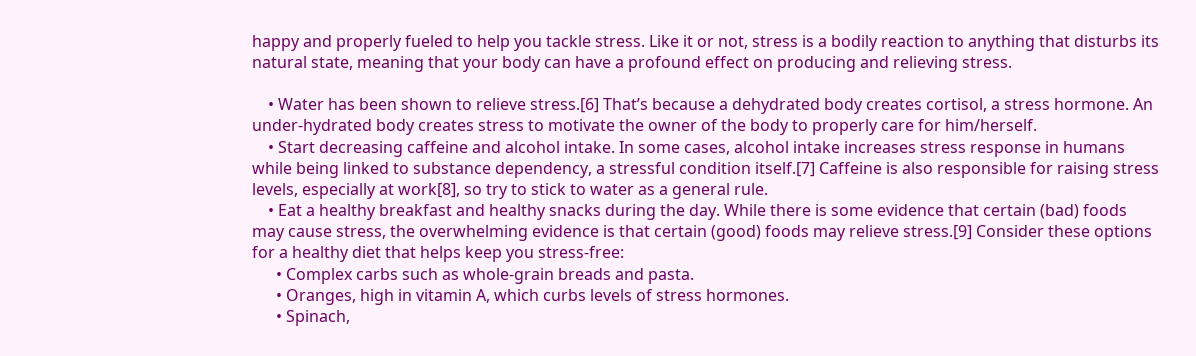happy and properly fueled to help you tackle stress. Like it or not, stress is a bodily reaction to anything that disturbs its natural state, meaning that your body can have a profound effect on producing and relieving stress.

    • Water has been shown to relieve stress.[6] That’s because a dehydrated body creates cortisol, a stress hormone. An under-hydrated body creates stress to motivate the owner of the body to properly care for him/herself.
    • Start decreasing caffeine and alcohol intake. In some cases, alcohol intake increases stress response in humans while being linked to substance dependency, a stressful condition itself.[7] Caffeine is also responsible for raising stress levels, especially at work[8], so try to stick to water as a general rule.
    • Eat a healthy breakfast and healthy snacks during the day. While there is some evidence that certain (bad) foods may cause stress, the overwhelming evidence is that certain (good) foods may relieve stress.[9] Consider these options for a healthy diet that helps keep you stress-free:
      • Complex carbs such as whole-grain breads and pasta.
      • Oranges, high in vitamin A, which curbs levels of stress hormones.
      • Spinach,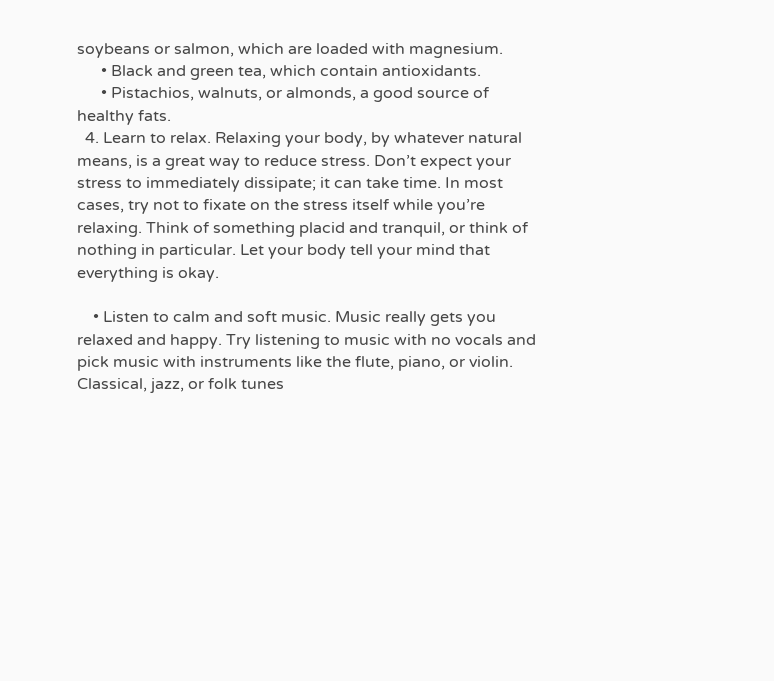soybeans or salmon, which are loaded with magnesium.
      • Black and green tea, which contain antioxidants.
      • Pistachios, walnuts, or almonds, a good source of healthy fats.
  4. Learn to relax. Relaxing your body, by whatever natural means, is a great way to reduce stress. Don’t expect your stress to immediately dissipate; it can take time. In most cases, try not to fixate on the stress itself while you’re relaxing. Think of something placid and tranquil, or think of nothing in particular. Let your body tell your mind that everything is okay.

    • Listen to calm and soft music. Music really gets you relaxed and happy. Try listening to music with no vocals and pick music with instruments like the flute, piano, or violin. Classical, jazz, or folk tunes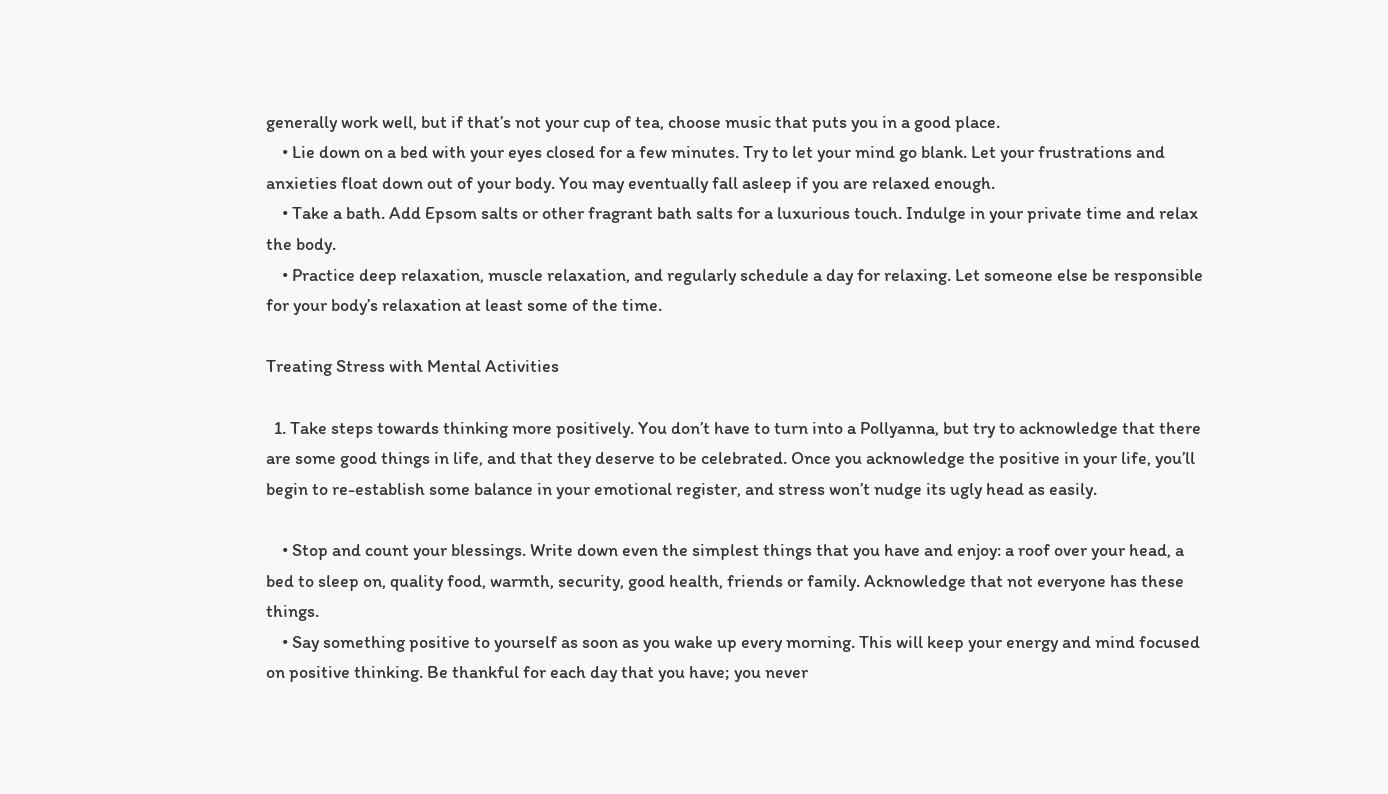generally work well, but if that’s not your cup of tea, choose music that puts you in a good place.
    • Lie down on a bed with your eyes closed for a few minutes. Try to let your mind go blank. Let your frustrations and anxieties float down out of your body. You may eventually fall asleep if you are relaxed enough.
    • Take a bath. Add Epsom salts or other fragrant bath salts for a luxurious touch. Indulge in your private time and relax the body.
    • Practice deep relaxation, muscle relaxation, and regularly schedule a day for relaxing. Let someone else be responsible for your body’s relaxation at least some of the time.

Treating Stress with Mental Activities

  1. Take steps towards thinking more positively. You don’t have to turn into a Pollyanna, but try to acknowledge that there are some good things in life, and that they deserve to be celebrated. Once you acknowledge the positive in your life, you’ll begin to re-establish some balance in your emotional register, and stress won’t nudge its ugly head as easily.

    • Stop and count your blessings. Write down even the simplest things that you have and enjoy: a roof over your head, a bed to sleep on, quality food, warmth, security, good health, friends or family. Acknowledge that not everyone has these things.
    • Say something positive to yourself as soon as you wake up every morning. This will keep your energy and mind focused on positive thinking. Be thankful for each day that you have; you never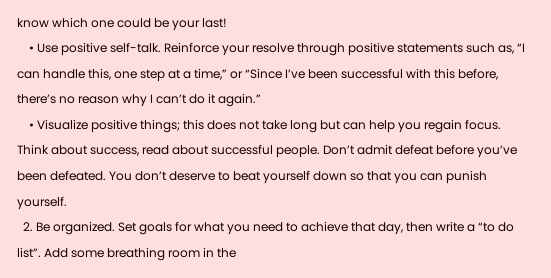know which one could be your last!
    • Use positive self-talk. Reinforce your resolve through positive statements such as, “I can handle this, one step at a time,” or “Since I’ve been successful with this before, there’s no reason why I can’t do it again.”
    • Visualize positive things; this does not take long but can help you regain focus. Think about success, read about successful people. Don’t admit defeat before you’ve been defeated. You don’t deserve to beat yourself down so that you can punish yourself.
  2. Be organized. Set goals for what you need to achieve that day, then write a “to do list”. Add some breathing room in the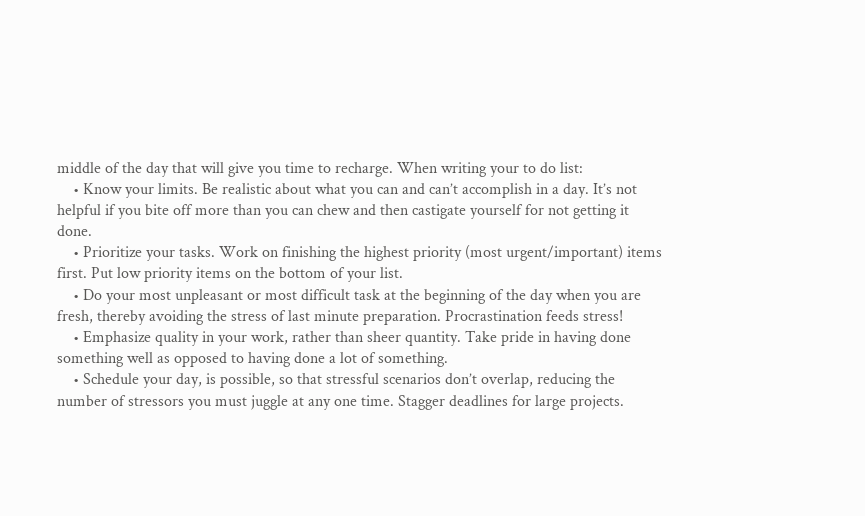middle of the day that will give you time to recharge. When writing your to do list:
    • Know your limits. Be realistic about what you can and can’t accomplish in a day. It’s not helpful if you bite off more than you can chew and then castigate yourself for not getting it done.
    • Prioritize your tasks. Work on finishing the highest priority (most urgent/important) items first. Put low priority items on the bottom of your list.
    • Do your most unpleasant or most difficult task at the beginning of the day when you are fresh, thereby avoiding the stress of last minute preparation. Procrastination feeds stress!
    • Emphasize quality in your work, rather than sheer quantity. Take pride in having done something well as opposed to having done a lot of something.
    • Schedule your day, is possible, so that stressful scenarios don’t overlap, reducing the number of stressors you must juggle at any one time. Stagger deadlines for large projects.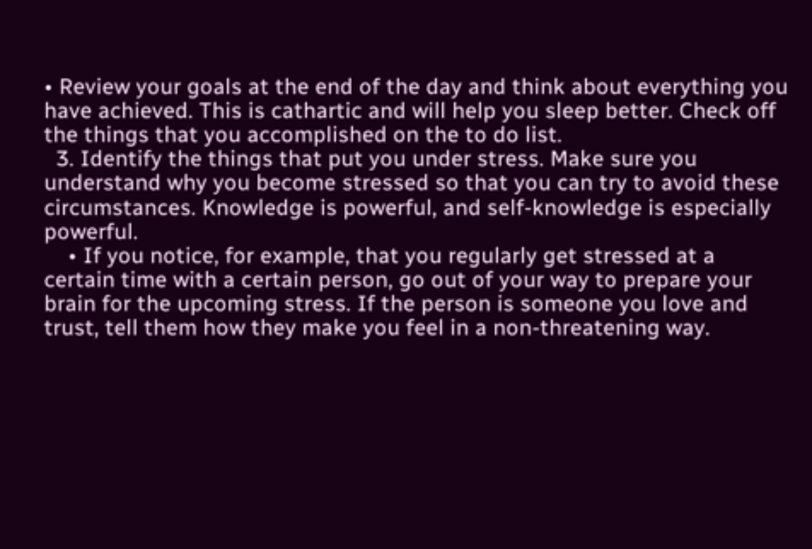• Review your goals at the end of the day and think about everything you have achieved. This is cathartic and will help you sleep better. Check off the things that you accomplished on the to do list.
  3. Identify the things that put you under stress. Make sure you understand why you become stressed so that you can try to avoid these circumstances. Knowledge is powerful, and self-knowledge is especially powerful.
    • If you notice, for example, that you regularly get stressed at a certain time with a certain person, go out of your way to prepare your brain for the upcoming stress. If the person is someone you love and trust, tell them how they make you feel in a non-threatening way.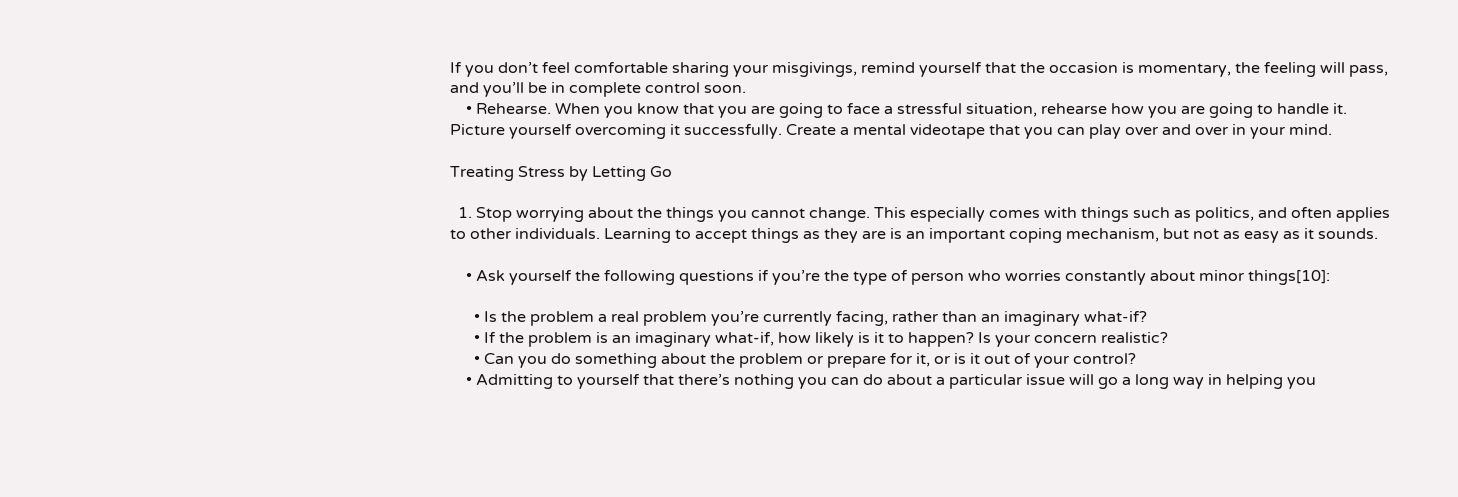If you don’t feel comfortable sharing your misgivings, remind yourself that the occasion is momentary, the feeling will pass, and you’ll be in complete control soon.
    • Rehearse. When you know that you are going to face a stressful situation, rehearse how you are going to handle it. Picture yourself overcoming it successfully. Create a mental videotape that you can play over and over in your mind.

Treating Stress by Letting Go

  1. Stop worrying about the things you cannot change. This especially comes with things such as politics, and often applies to other individuals. Learning to accept things as they are is an important coping mechanism, but not as easy as it sounds.

    • Ask yourself the following questions if you’re the type of person who worries constantly about minor things[10]:

      • Is the problem a real problem you’re currently facing, rather than an imaginary what-if?
      • If the problem is an imaginary what-if, how likely is it to happen? Is your concern realistic?
      • Can you do something about the problem or prepare for it, or is it out of your control?
    • Admitting to yourself that there’s nothing you can do about a particular issue will go a long way in helping you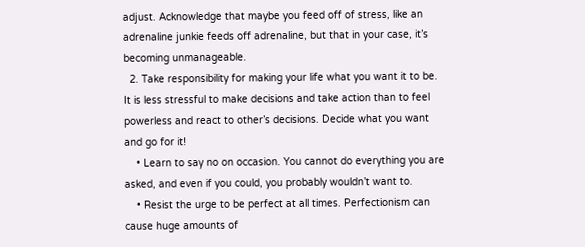adjust. Acknowledge that maybe you feed off of stress, like an adrenaline junkie feeds off adrenaline, but that in your case, it’s becoming unmanageable.
  2. Take responsibility for making your life what you want it to be. It is less stressful to make decisions and take action than to feel powerless and react to other’s decisions. Decide what you want and go for it!
    • Learn to say no on occasion. You cannot do everything you are asked, and even if you could, you probably wouldn’t want to.
    • Resist the urge to be perfect at all times. Perfectionism can cause huge amounts of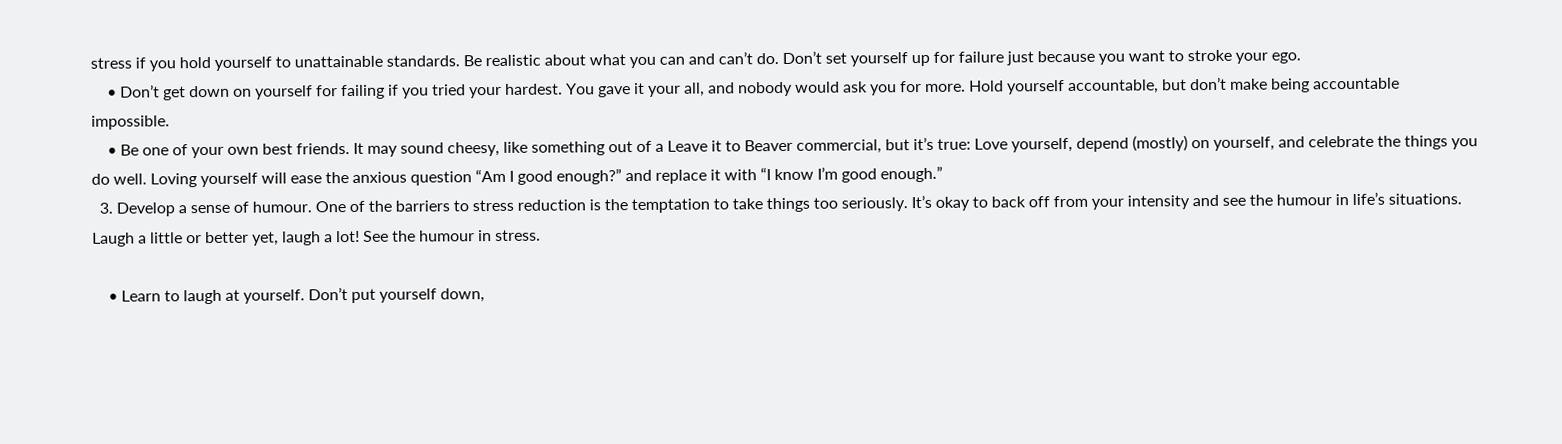stress if you hold yourself to unattainable standards. Be realistic about what you can and can’t do. Don’t set yourself up for failure just because you want to stroke your ego.
    • Don’t get down on yourself for failing if you tried your hardest. You gave it your all, and nobody would ask you for more. Hold yourself accountable, but don’t make being accountable impossible.
    • Be one of your own best friends. It may sound cheesy, like something out of a Leave it to Beaver commercial, but it’s true: Love yourself, depend (mostly) on yourself, and celebrate the things you do well. Loving yourself will ease the anxious question “Am I good enough?” and replace it with “I know I’m good enough.”
  3. Develop a sense of humour. One of the barriers to stress reduction is the temptation to take things too seriously. It’s okay to back off from your intensity and see the humour in life’s situations. Laugh a little or better yet, laugh a lot! See the humour in stress.

    • Learn to laugh at yourself. Don’t put yourself down,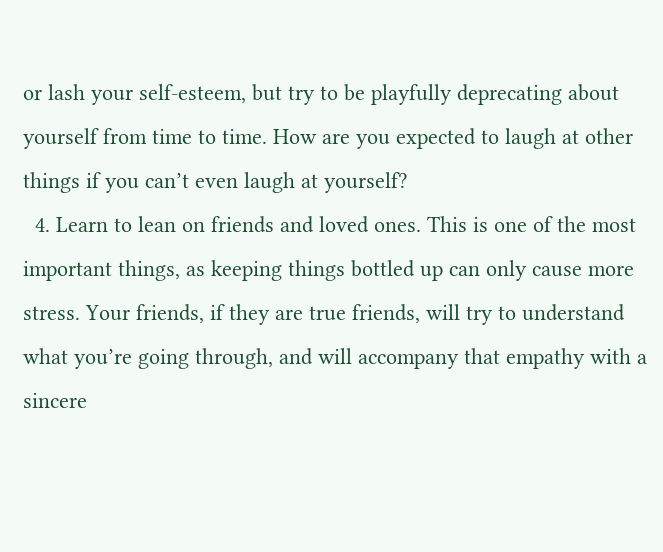or lash your self-esteem, but try to be playfully deprecating about yourself from time to time. How are you expected to laugh at other things if you can’t even laugh at yourself?
  4. Learn to lean on friends and loved ones. This is one of the most important things, as keeping things bottled up can only cause more stress. Your friends, if they are true friends, will try to understand what you’re going through, and will accompany that empathy with a sincere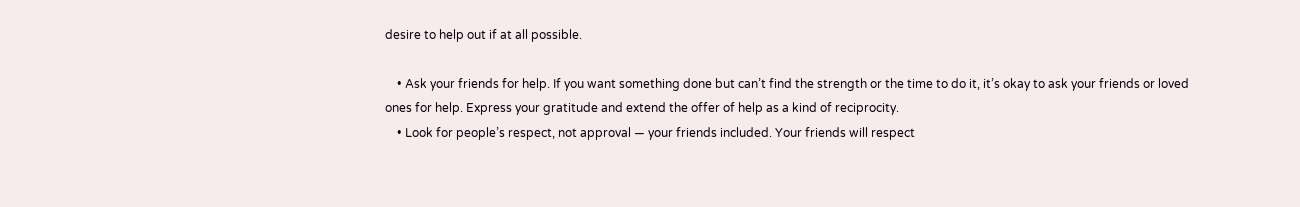desire to help out if at all possible.

    • Ask your friends for help. If you want something done but can’t find the strength or the time to do it, it’s okay to ask your friends or loved ones for help. Express your gratitude and extend the offer of help as a kind of reciprocity.
    • Look for people’s respect, not approval — your friends included. Your friends will respect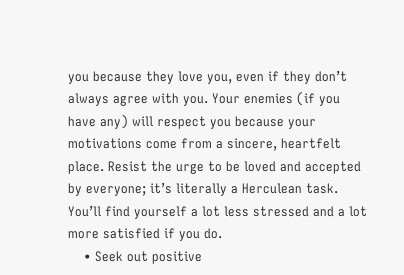you because they love you, even if they don’t always agree with you. Your enemies (if you have any) will respect you because your motivations come from a sincere, heartfelt place. Resist the urge to be loved and accepted by everyone; it’s literally a Herculean task. You’ll find yourself a lot less stressed and a lot more satisfied if you do.
    • Seek out positive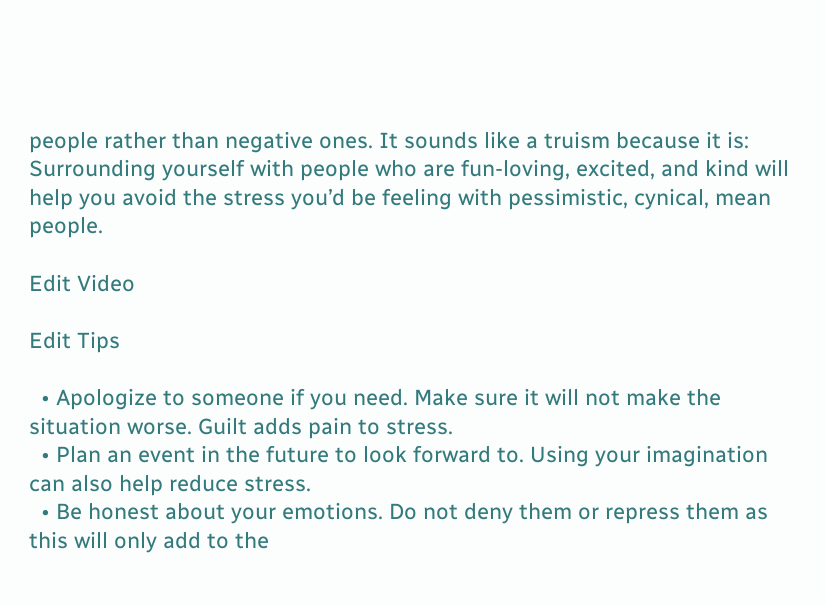people rather than negative ones. It sounds like a truism because it is: Surrounding yourself with people who are fun-loving, excited, and kind will help you avoid the stress you’d be feeling with pessimistic, cynical, mean people.

Edit Video

Edit Tips

  • Apologize to someone if you need. Make sure it will not make the situation worse. Guilt adds pain to stress.
  • Plan an event in the future to look forward to. Using your imagination can also help reduce stress.
  • Be honest about your emotions. Do not deny them or repress them as this will only add to the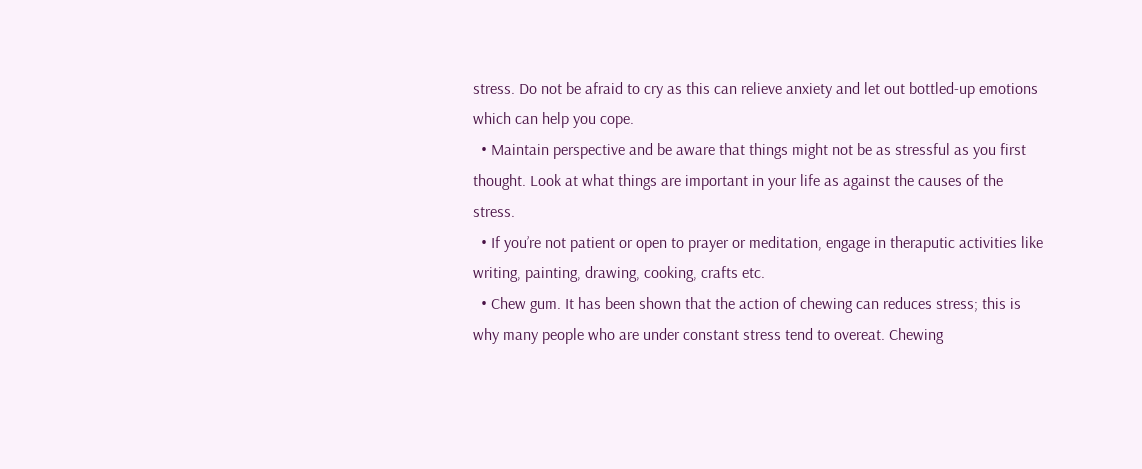stress. Do not be afraid to cry as this can relieve anxiety and let out bottled-up emotions which can help you cope.
  • Maintain perspective and be aware that things might not be as stressful as you first thought. Look at what things are important in your life as against the causes of the stress.
  • If you’re not patient or open to prayer or meditation, engage in theraputic activities like writing, painting, drawing, cooking, crafts etc.
  • Chew gum. It has been shown that the action of chewing can reduces stress; this is why many people who are under constant stress tend to overeat. Chewing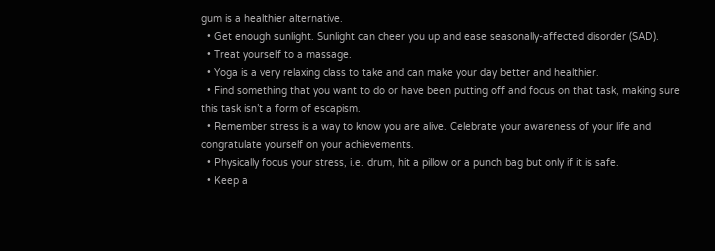gum is a healthier alternative.
  • Get enough sunlight. Sunlight can cheer you up and ease seasonally-affected disorder (SAD).
  • Treat yourself to a massage.
  • Yoga is a very relaxing class to take and can make your day better and healthier.
  • Find something that you want to do or have been putting off and focus on that task, making sure this task isn’t a form of escapism.
  • Remember stress is a way to know you are alive. Celebrate your awareness of your life and congratulate yourself on your achievements.
  • Physically focus your stress, i.e. drum, hit a pillow or a punch bag but only if it is safe.
  • Keep a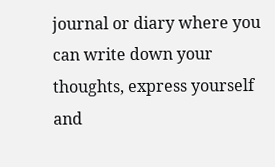journal or diary where you can write down your thoughts, express yourself and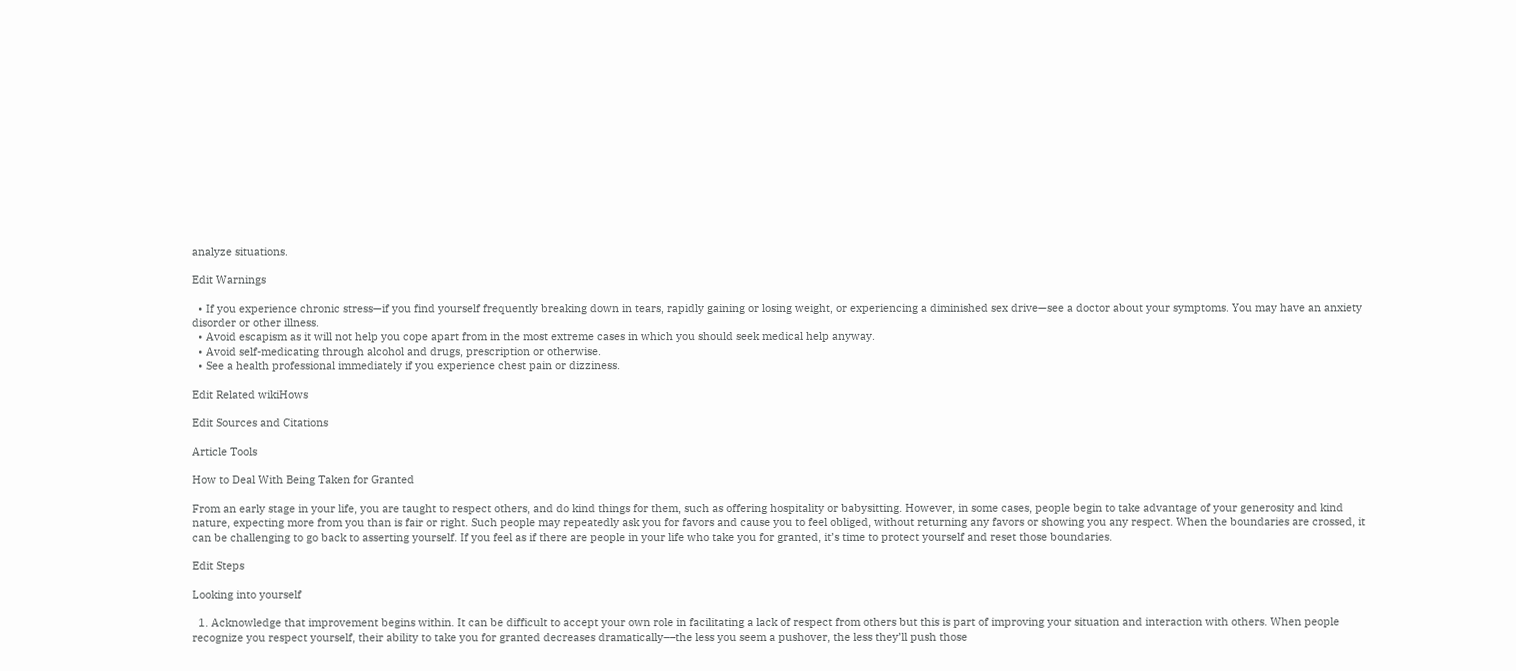analyze situations.

Edit Warnings

  • If you experience chronic stress—if you find yourself frequently breaking down in tears, rapidly gaining or losing weight, or experiencing a diminished sex drive—see a doctor about your symptoms. You may have an anxiety disorder or other illness.
  • Avoid escapism as it will not help you cope apart from in the most extreme cases in which you should seek medical help anyway.
  • Avoid self-medicating through alcohol and drugs, prescription or otherwise.
  • See a health professional immediately if you experience chest pain or dizziness.

Edit Related wikiHows

Edit Sources and Citations

Article Tools

How to Deal With Being Taken for Granted

From an early stage in your life, you are taught to respect others, and do kind things for them, such as offering hospitality or babysitting. However, in some cases, people begin to take advantage of your generosity and kind nature, expecting more from you than is fair or right. Such people may repeatedly ask you for favors and cause you to feel obliged, without returning any favors or showing you any respect. When the boundaries are crossed, it can be challenging to go back to asserting yourself. If you feel as if there are people in your life who take you for granted, it’s time to protect yourself and reset those boundaries.

Edit Steps

Looking into yourself

  1. Acknowledge that improvement begins within. It can be difficult to accept your own role in facilitating a lack of respect from others but this is part of improving your situation and interaction with others. When people recognize you respect yourself, their ability to take you for granted decreases dramatically––the less you seem a pushover, the less they’ll push those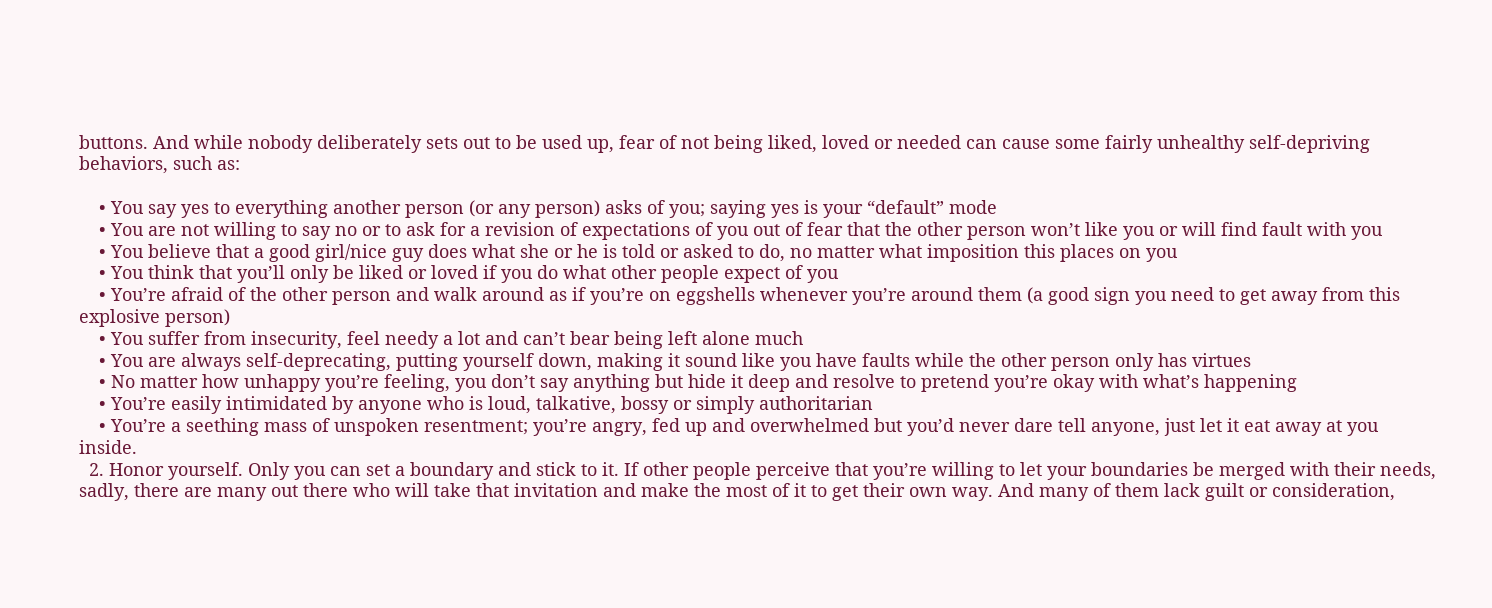buttons. And while nobody deliberately sets out to be used up, fear of not being liked, loved or needed can cause some fairly unhealthy self-depriving behaviors, such as:

    • You say yes to everything another person (or any person) asks of you; saying yes is your “default” mode
    • You are not willing to say no or to ask for a revision of expectations of you out of fear that the other person won’t like you or will find fault with you
    • You believe that a good girl/nice guy does what she or he is told or asked to do, no matter what imposition this places on you
    • You think that you’ll only be liked or loved if you do what other people expect of you
    • You’re afraid of the other person and walk around as if you’re on eggshells whenever you’re around them (a good sign you need to get away from this explosive person)
    • You suffer from insecurity, feel needy a lot and can’t bear being left alone much
    • You are always self-deprecating, putting yourself down, making it sound like you have faults while the other person only has virtues
    • No matter how unhappy you’re feeling, you don’t say anything but hide it deep and resolve to pretend you’re okay with what’s happening
    • You’re easily intimidated by anyone who is loud, talkative, bossy or simply authoritarian
    • You’re a seething mass of unspoken resentment; you’re angry, fed up and overwhelmed but you’d never dare tell anyone, just let it eat away at you inside.
  2. Honor yourself. Only you can set a boundary and stick to it. If other people perceive that you’re willing to let your boundaries be merged with their needs, sadly, there are many out there who will take that invitation and make the most of it to get their own way. And many of them lack guilt or consideration,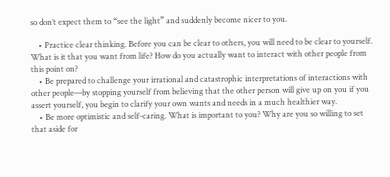so don’t expect them to “see the light” and suddenly become nicer to you.

    • Practice clear thinking. Before you can be clear to others, you will need to be clear to yourself. What is it that you want from life? How do you actually want to interact with other people from this point on?
    • Be prepared to challenge your irrational and catastrophic interpretations of interactions with other people––by stopping yourself from believing that the other person will give up on you if you assert yourself, you begin to clarify your own wants and needs in a much healthier way.
    • Be more optimistic and self-caring. What is important to you? Why are you so willing to set that aside for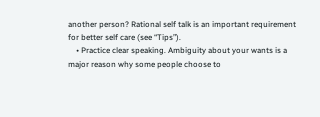another person? Rational self talk is an important requirement for better self care (see “Tips”).
    • Practice clear speaking. Ambiguity about your wants is a major reason why some people choose to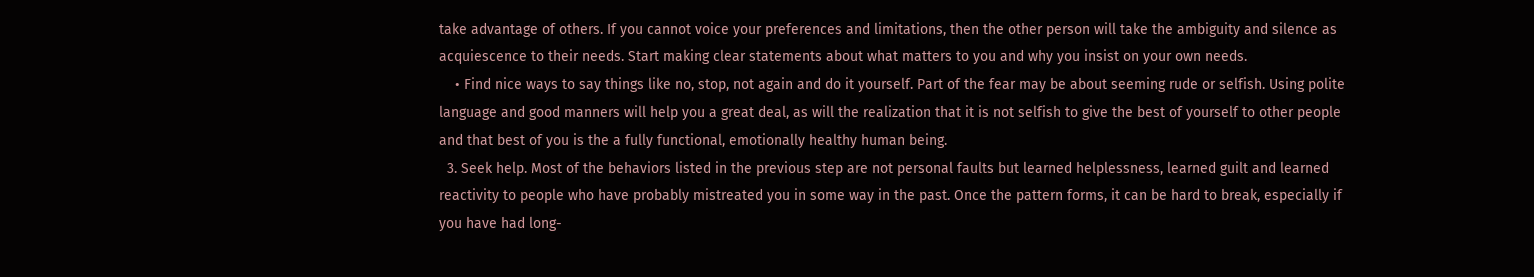take advantage of others. If you cannot voice your preferences and limitations, then the other person will take the ambiguity and silence as acquiescence to their needs. Start making clear statements about what matters to you and why you insist on your own needs.
    • Find nice ways to say things like no, stop, not again and do it yourself. Part of the fear may be about seeming rude or selfish. Using polite language and good manners will help you a great deal, as will the realization that it is not selfish to give the best of yourself to other people and that best of you is the a fully functional, emotionally healthy human being.
  3. Seek help. Most of the behaviors listed in the previous step are not personal faults but learned helplessness, learned guilt and learned reactivity to people who have probably mistreated you in some way in the past. Once the pattern forms, it can be hard to break, especially if you have had long-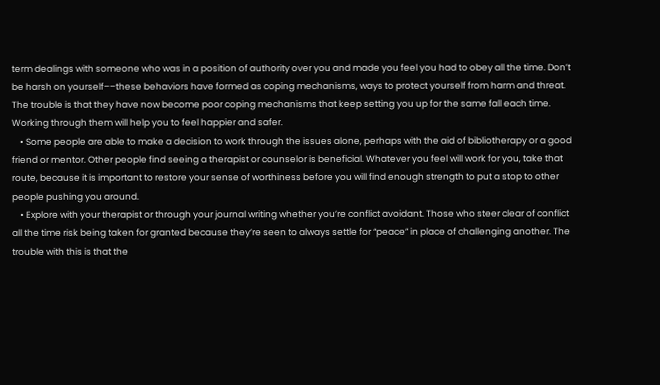term dealings with someone who was in a position of authority over you and made you feel you had to obey all the time. Don’t be harsh on yourself––these behaviors have formed as coping mechanisms, ways to protect yourself from harm and threat. The trouble is that they have now become poor coping mechanisms that keep setting you up for the same fall each time. Working through them will help you to feel happier and safer.
    • Some people are able to make a decision to work through the issues alone, perhaps with the aid of bibliotherapy or a good friend or mentor. Other people find seeing a therapist or counselor is beneficial. Whatever you feel will work for you, take that route, because it is important to restore your sense of worthiness before you will find enough strength to put a stop to other people pushing you around.
    • Explore with your therapist or through your journal writing whether you’re conflict avoidant. Those who steer clear of conflict all the time risk being taken for granted because they’re seen to always settle for “peace” in place of challenging another. The trouble with this is that the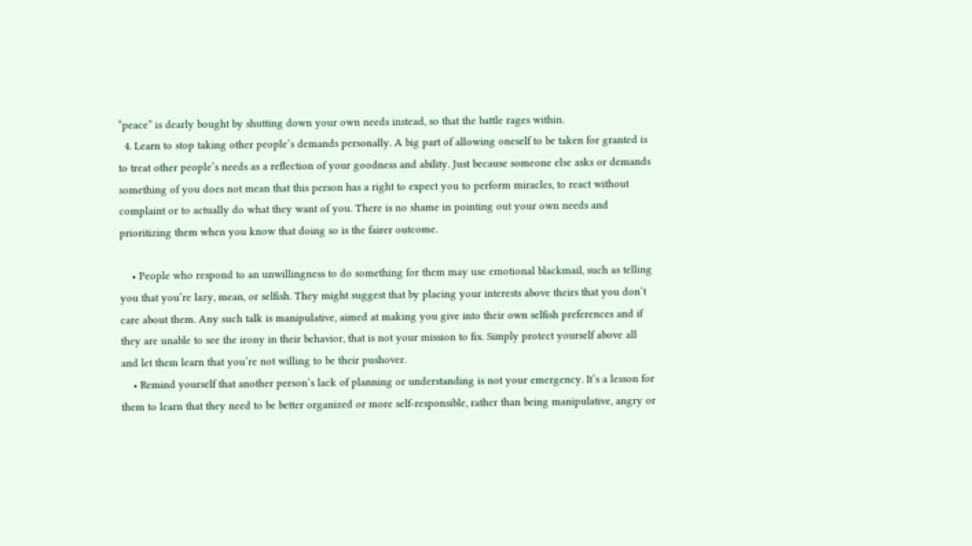“peace” is dearly bought by shutting down your own needs instead, so that the battle rages within.
  4. Learn to stop taking other people’s demands personally. A big part of allowing oneself to be taken for granted is to treat other people’s needs as a reflection of your goodness and ability. Just because someone else asks or demands something of you does not mean that this person has a right to expect you to perform miracles, to react without complaint or to actually do what they want of you. There is no shame in pointing out your own needs and prioritizing them when you know that doing so is the fairer outcome.

    • People who respond to an unwillingness to do something for them may use emotional blackmail, such as telling you that you’re lazy, mean, or selfish. They might suggest that by placing your interests above theirs that you don’t care about them. Any such talk is manipulative, aimed at making you give into their own selfish preferences and if they are unable to see the irony in their behavior, that is not your mission to fix. Simply protect yourself above all and let them learn that you’re not willing to be their pushover.
    • Remind yourself that another person’s lack of planning or understanding is not your emergency. It’s a lesson for them to learn that they need to be better organized or more self-responsible, rather than being manipulative, angry or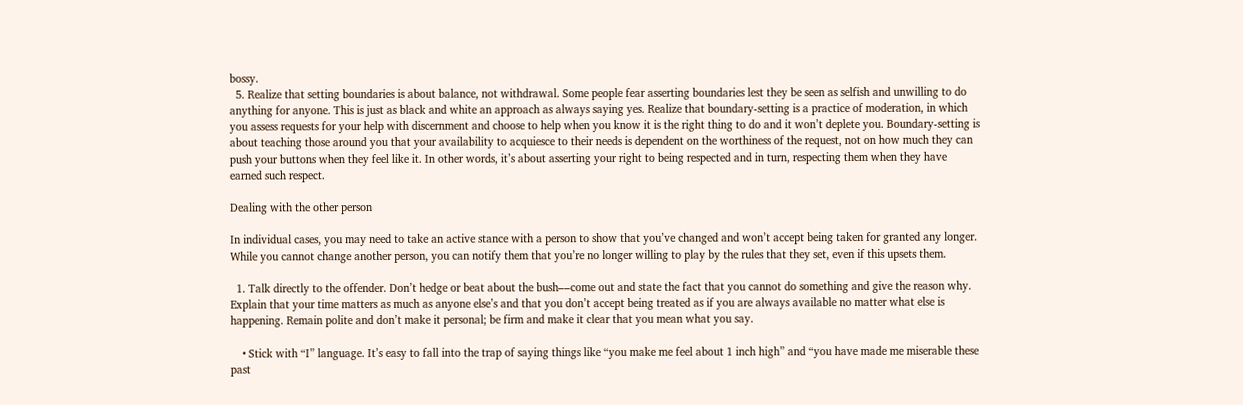bossy.
  5. Realize that setting boundaries is about balance, not withdrawal. Some people fear asserting boundaries lest they be seen as selfish and unwilling to do anything for anyone. This is just as black and white an approach as always saying yes. Realize that boundary-setting is a practice of moderation, in which you assess requests for your help with discernment and choose to help when you know it is the right thing to do and it won’t deplete you. Boundary-setting is about teaching those around you that your availability to acquiesce to their needs is dependent on the worthiness of the request, not on how much they can push your buttons when they feel like it. In other words, it’s about asserting your right to being respected and in turn, respecting them when they have earned such respect.

Dealing with the other person

In individual cases, you may need to take an active stance with a person to show that you’ve changed and won’t accept being taken for granted any longer. While you cannot change another person, you can notify them that you’re no longer willing to play by the rules that they set, even if this upsets them.

  1. Talk directly to the offender. Don’t hedge or beat about the bush––come out and state the fact that you cannot do something and give the reason why. Explain that your time matters as much as anyone else’s and that you don’t accept being treated as if you are always available no matter what else is happening. Remain polite and don’t make it personal; be firm and make it clear that you mean what you say.

    • Stick with “I” language. It’s easy to fall into the trap of saying things like “you make me feel about 1 inch high” and “you have made me miserable these past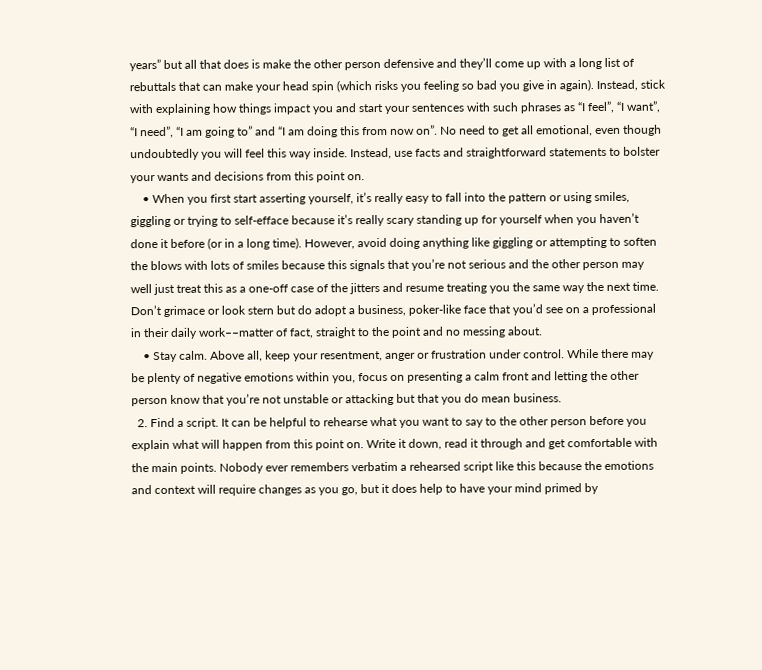years” but all that does is make the other person defensive and they’ll come up with a long list of rebuttals that can make your head spin (which risks you feeling so bad you give in again). Instead, stick with explaining how things impact you and start your sentences with such phrases as “I feel”, “I want”, “I need”, “I am going to” and “I am doing this from now on”. No need to get all emotional, even though undoubtedly you will feel this way inside. Instead, use facts and straightforward statements to bolster your wants and decisions from this point on.
    • When you first start asserting yourself, it’s really easy to fall into the pattern or using smiles, giggling or trying to self-efface because it’s really scary standing up for yourself when you haven’t done it before (or in a long time). However, avoid doing anything like giggling or attempting to soften the blows with lots of smiles because this signals that you’re not serious and the other person may well just treat this as a one-off case of the jitters and resume treating you the same way the next time. Don’t grimace or look stern but do adopt a business, poker-like face that you’d see on a professional in their daily work––matter of fact, straight to the point and no messing about.
    • Stay calm. Above all, keep your resentment, anger or frustration under control. While there may be plenty of negative emotions within you, focus on presenting a calm front and letting the other person know that you’re not unstable or attacking but that you do mean business.
  2. Find a script. It can be helpful to rehearse what you want to say to the other person before you explain what will happen from this point on. Write it down, read it through and get comfortable with the main points. Nobody ever remembers verbatim a rehearsed script like this because the emotions and context will require changes as you go, but it does help to have your mind primed by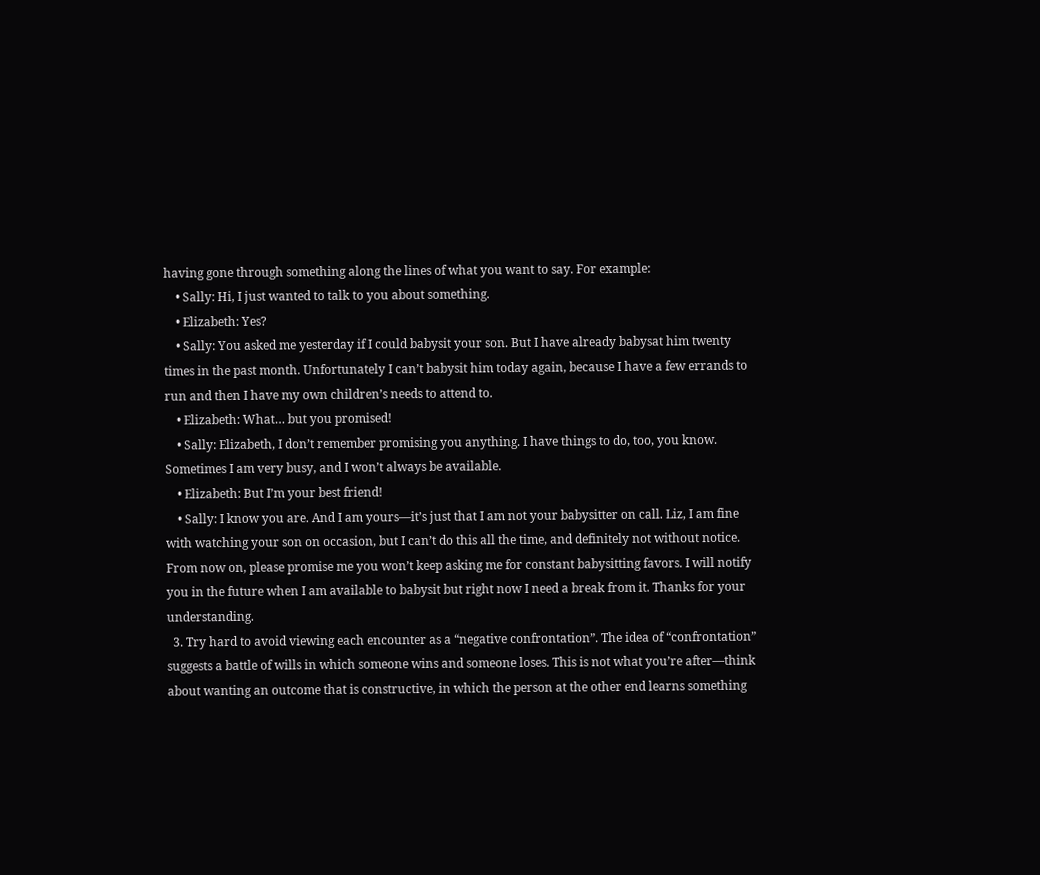having gone through something along the lines of what you want to say. For example:
    • Sally: Hi, I just wanted to talk to you about something.
    • Elizabeth: Yes?
    • Sally: You asked me yesterday if I could babysit your son. But I have already babysat him twenty times in the past month. Unfortunately I can’t babysit him today again, because I have a few errands to run and then I have my own children’s needs to attend to.
    • Elizabeth: What… but you promised!
    • Sally: Elizabeth, I don’t remember promising you anything. I have things to do, too, you know. Sometimes I am very busy, and I won’t always be available.
    • Elizabeth: But I’m your best friend!
    • Sally: I know you are. And I am yours––it’s just that I am not your babysitter on call. Liz, I am fine with watching your son on occasion, but I can’t do this all the time, and definitely not without notice. From now on, please promise me you won’t keep asking me for constant babysitting favors. I will notify you in the future when I am available to babysit but right now I need a break from it. Thanks for your understanding.
  3. Try hard to avoid viewing each encounter as a “negative confrontation”. The idea of “confrontation” suggests a battle of wills in which someone wins and someone loses. This is not what you’re after––think about wanting an outcome that is constructive, in which the person at the other end learns something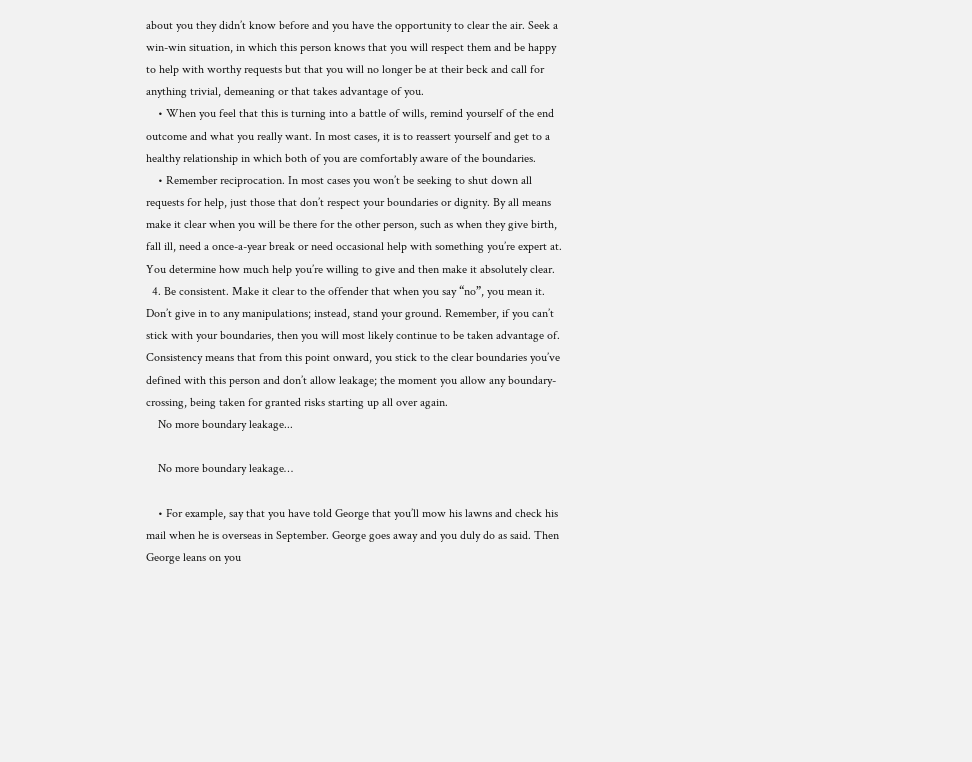about you they didn’t know before and you have the opportunity to clear the air. Seek a win-win situation, in which this person knows that you will respect them and be happy to help with worthy requests but that you will no longer be at their beck and call for anything trivial, demeaning or that takes advantage of you.
    • When you feel that this is turning into a battle of wills, remind yourself of the end outcome and what you really want. In most cases, it is to reassert yourself and get to a healthy relationship in which both of you are comfortably aware of the boundaries.
    • Remember reciprocation. In most cases you won’t be seeking to shut down all requests for help, just those that don’t respect your boundaries or dignity. By all means make it clear when you will be there for the other person, such as when they give birth, fall ill, need a once-a-year break or need occasional help with something you’re expert at. You determine how much help you’re willing to give and then make it absolutely clear.
  4. Be consistent. Make it clear to the offender that when you say “no”, you mean it. Don’t give in to any manipulations; instead, stand your ground. Remember, if you can’t stick with your boundaries, then you will most likely continue to be taken advantage of. Consistency means that from this point onward, you stick to the clear boundaries you’ve defined with this person and don’t allow leakage; the moment you allow any boundary-crossing, being taken for granted risks starting up all over again.
    No more boundary leakage...

    No more boundary leakage…

    • For example, say that you have told George that you’ll mow his lawns and check his mail when he is overseas in September. George goes away and you duly do as said. Then George leans on you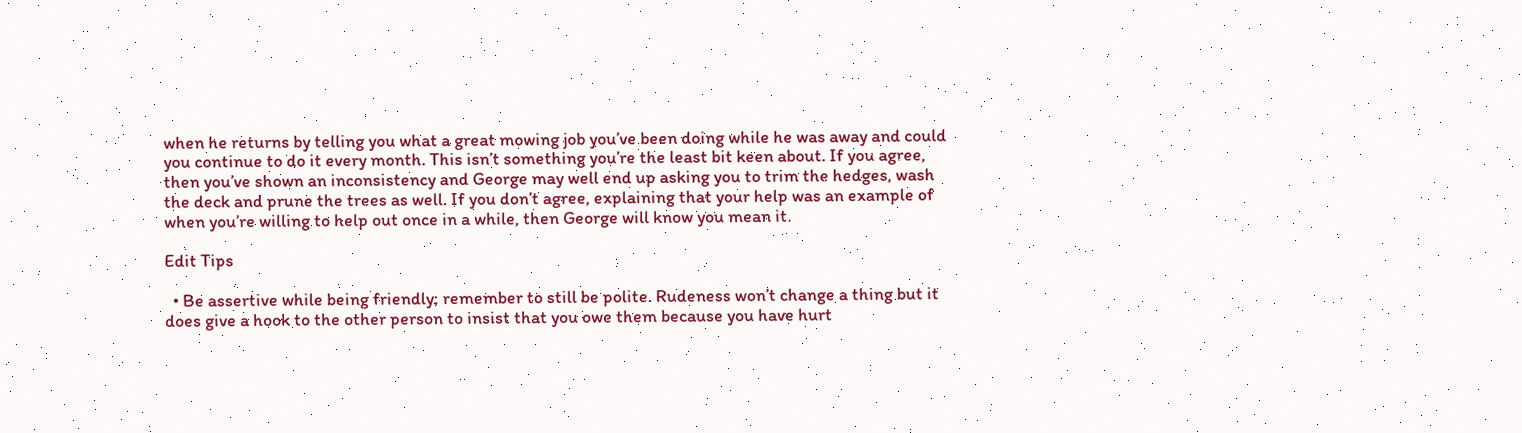when he returns by telling you what a great mowing job you’ve been doing while he was away and could you continue to do it every month. This isn’t something you’re the least bit keen about. If you agree, then you’ve shown an inconsistency and George may well end up asking you to trim the hedges, wash the deck and prune the trees as well. If you don’t agree, explaining that your help was an example of when you’re willing to help out once in a while, then George will know you mean it.

Edit Tips

  • Be assertive while being friendly; remember to still be polite. Rudeness won’t change a thing but it does give a hook to the other person to insist that you owe them because you have hurt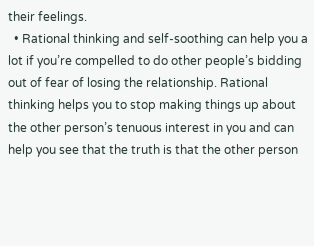their feelings.
  • Rational thinking and self-soothing can help you a lot if you’re compelled to do other people’s bidding out of fear of losing the relationship. Rational thinking helps you to stop making things up about the other person’s tenuous interest in you and can help you see that the truth is that the other person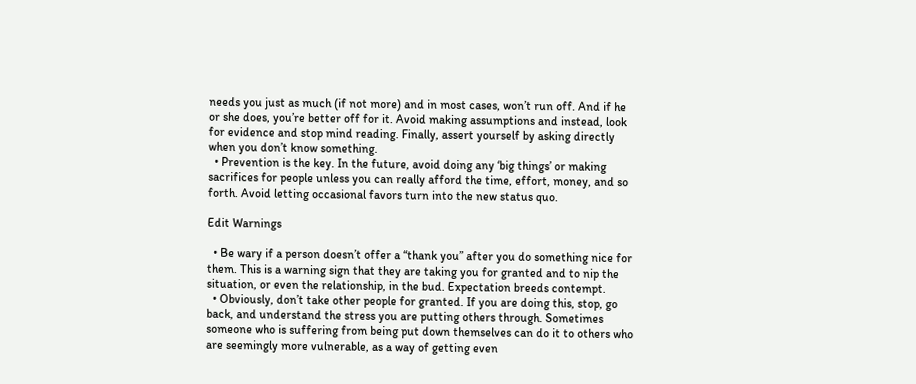needs you just as much (if not more) and in most cases, won’t run off. And if he or she does, you’re better off for it. Avoid making assumptions and instead, look for evidence and stop mind reading. Finally, assert yourself by asking directly when you don’t know something.
  • Prevention is the key. In the future, avoid doing any ‘big things’ or making sacrifices for people unless you can really afford the time, effort, money, and so forth. Avoid letting occasional favors turn into the new status quo.

Edit Warnings

  • Be wary if a person doesn’t offer a “thank you” after you do something nice for them. This is a warning sign that they are taking you for granted and to nip the situation, or even the relationship, in the bud. Expectation breeds contempt.
  • Obviously, don’t take other people for granted. If you are doing this, stop, go back, and understand the stress you are putting others through. Sometimes someone who is suffering from being put down themselves can do it to others who are seemingly more vulnerable, as a way of getting even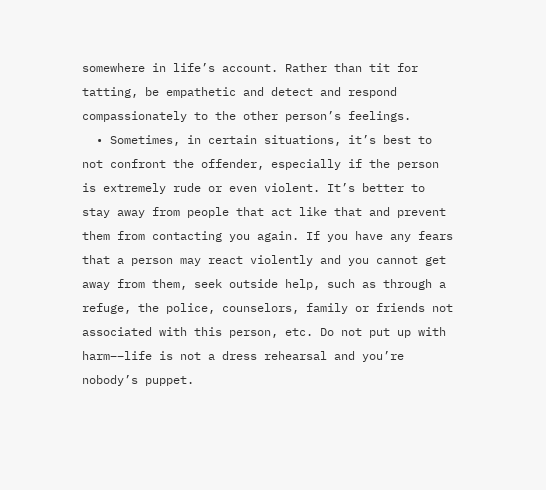somewhere in life’s account. Rather than tit for tatting, be empathetic and detect and respond compassionately to the other person’s feelings.
  • Sometimes, in certain situations, it’s best to not confront the offender, especially if the person is extremely rude or even violent. It’s better to stay away from people that act like that and prevent them from contacting you again. If you have any fears that a person may react violently and you cannot get away from them, seek outside help, such as through a refuge, the police, counselors, family or friends not associated with this person, etc. Do not put up with harm––life is not a dress rehearsal and you’re nobody’s puppet.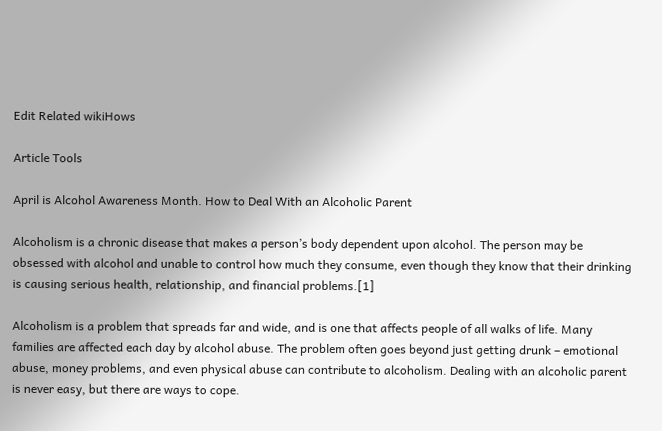Edit Related wikiHows

Article Tools

April is Alcohol Awareness Month. How to Deal With an Alcoholic Parent

Alcoholism is a chronic disease that makes a person’s body dependent upon alcohol. The person may be obsessed with alcohol and unable to control how much they consume, even though they know that their drinking is causing serious health, relationship, and financial problems.[1]

Alcoholism is a problem that spreads far and wide, and is one that affects people of all walks of life. Many families are affected each day by alcohol abuse. The problem often goes beyond just getting drunk – emotional abuse, money problems, and even physical abuse can contribute to alcoholism. Dealing with an alcoholic parent is never easy, but there are ways to cope.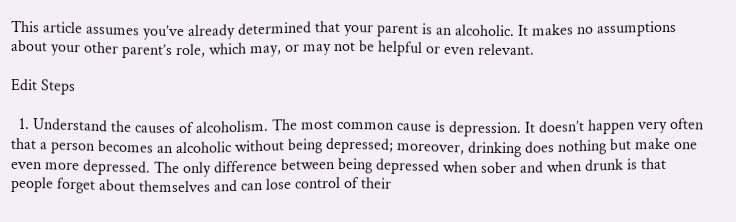This article assumes you’ve already determined that your parent is an alcoholic. It makes no assumptions about your other parent’s role, which may, or may not be helpful or even relevant.

Edit Steps

  1. Understand the causes of alcoholism. The most common cause is depression. It doesn’t happen very often that a person becomes an alcoholic without being depressed; moreover, drinking does nothing but make one even more depressed. The only difference between being depressed when sober and when drunk is that people forget about themselves and can lose control of their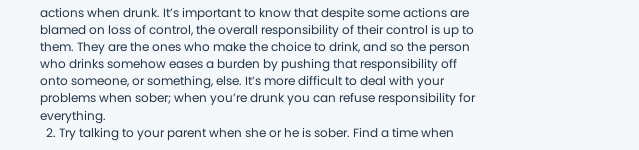actions when drunk. It’s important to know that despite some actions are blamed on loss of control, the overall responsibility of their control is up to them. They are the ones who make the choice to drink, and so the person who drinks somehow eases a burden by pushing that responsibility off onto someone, or something, else. It’s more difficult to deal with your problems when sober; when you’re drunk you can refuse responsibility for everything.
  2. Try talking to your parent when she or he is sober. Find a time when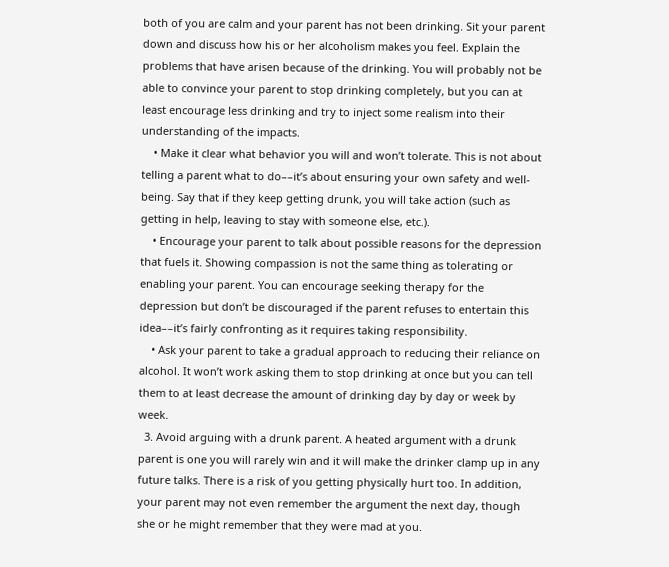both of you are calm and your parent has not been drinking. Sit your parent down and discuss how his or her alcoholism makes you feel. Explain the problems that have arisen because of the drinking. You will probably not be able to convince your parent to stop drinking completely, but you can at least encourage less drinking and try to inject some realism into their understanding of the impacts.
    • Make it clear what behavior you will and won’t tolerate. This is not about telling a parent what to do––it’s about ensuring your own safety and well-being. Say that if they keep getting drunk, you will take action (such as getting in help, leaving to stay with someone else, etc.).
    • Encourage your parent to talk about possible reasons for the depression that fuels it. Showing compassion is not the same thing as tolerating or enabling your parent. You can encourage seeking therapy for the depression but don’t be discouraged if the parent refuses to entertain this idea––it’s fairly confronting as it requires taking responsibility.
    • Ask your parent to take a gradual approach to reducing their reliance on alcohol. It won’t work asking them to stop drinking at once but you can tell them to at least decrease the amount of drinking day by day or week by week.
  3. Avoid arguing with a drunk parent. A heated argument with a drunk parent is one you will rarely win and it will make the drinker clamp up in any future talks. There is a risk of you getting physically hurt too. In addition, your parent may not even remember the argument the next day, though she or he might remember that they were mad at you.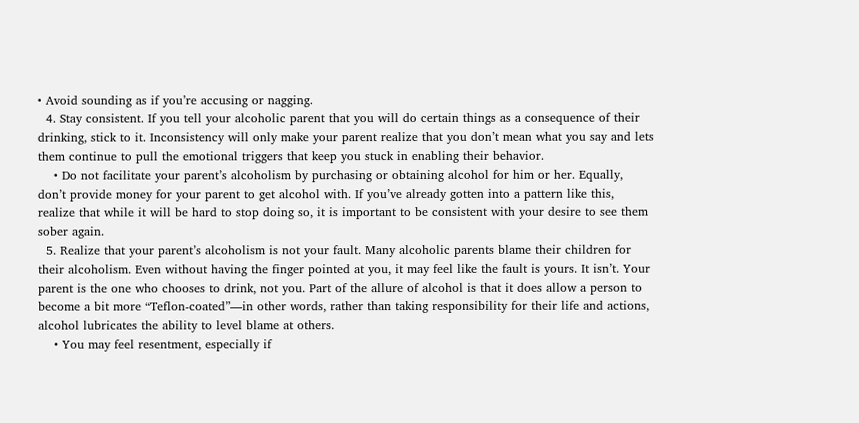• Avoid sounding as if you’re accusing or nagging.
  4. Stay consistent. If you tell your alcoholic parent that you will do certain things as a consequence of their drinking, stick to it. Inconsistency will only make your parent realize that you don’t mean what you say and lets them continue to pull the emotional triggers that keep you stuck in enabling their behavior.
    • Do not facilitate your parent’s alcoholism by purchasing or obtaining alcohol for him or her. Equally, don’t provide money for your parent to get alcohol with. If you’ve already gotten into a pattern like this, realize that while it will be hard to stop doing so, it is important to be consistent with your desire to see them sober again.
  5. Realize that your parent’s alcoholism is not your fault. Many alcoholic parents blame their children for their alcoholism. Even without having the finger pointed at you, it may feel like the fault is yours. It isn’t. Your parent is the one who chooses to drink, not you. Part of the allure of alcohol is that it does allow a person to become a bit more “Teflon-coated”––in other words, rather than taking responsibility for their life and actions, alcohol lubricates the ability to level blame at others.
    • You may feel resentment, especially if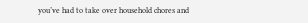you’ve had to take over household chores and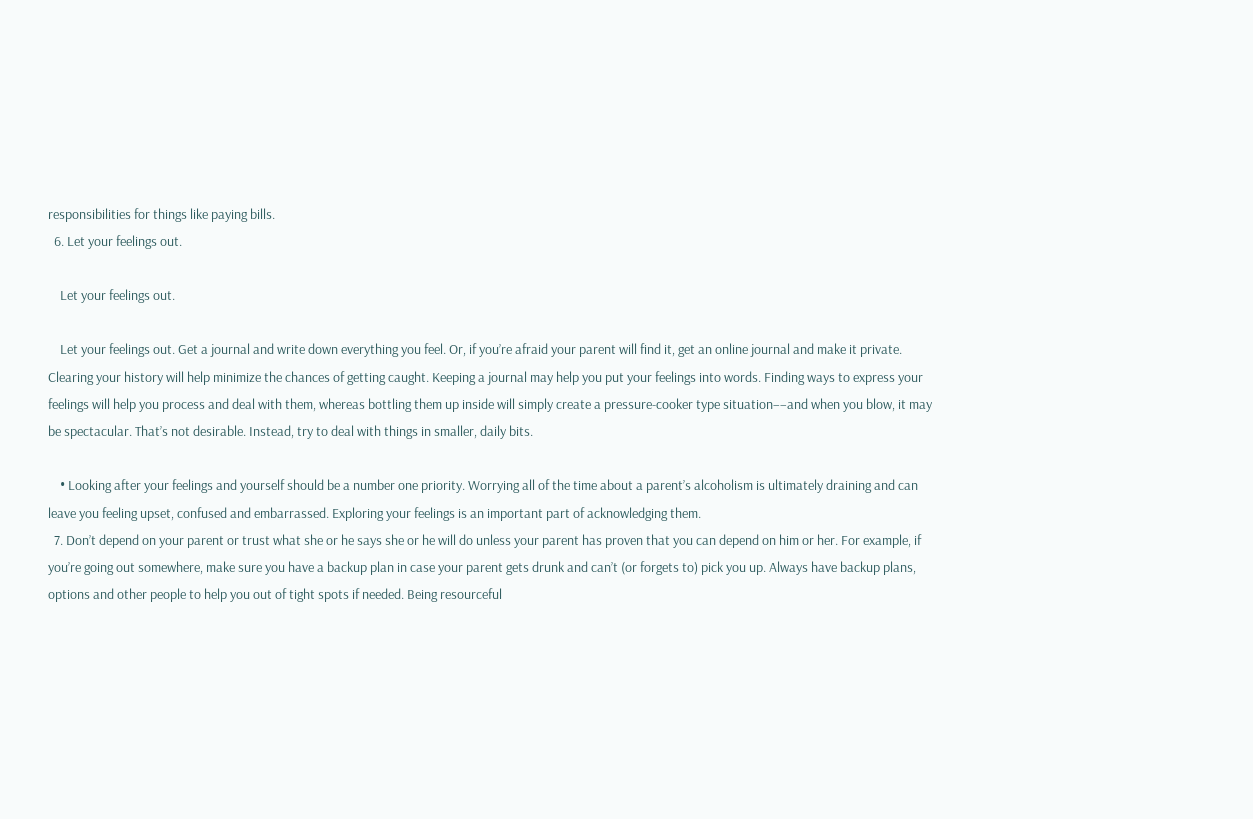responsibilities for things like paying bills.
  6. Let your feelings out.

    Let your feelings out.

    Let your feelings out. Get a journal and write down everything you feel. Or, if you’re afraid your parent will find it, get an online journal and make it private. Clearing your history will help minimize the chances of getting caught. Keeping a journal may help you put your feelings into words. Finding ways to express your feelings will help you process and deal with them, whereas bottling them up inside will simply create a pressure-cooker type situation––and when you blow, it may be spectacular. That’s not desirable. Instead, try to deal with things in smaller, daily bits.

    • Looking after your feelings and yourself should be a number one priority. Worrying all of the time about a parent’s alcoholism is ultimately draining and can leave you feeling upset, confused and embarrassed. Exploring your feelings is an important part of acknowledging them.
  7. Don’t depend on your parent or trust what she or he says she or he will do unless your parent has proven that you can depend on him or her. For example, if you’re going out somewhere, make sure you have a backup plan in case your parent gets drunk and can’t (or forgets to) pick you up. Always have backup plans, options and other people to help you out of tight spots if needed. Being resourceful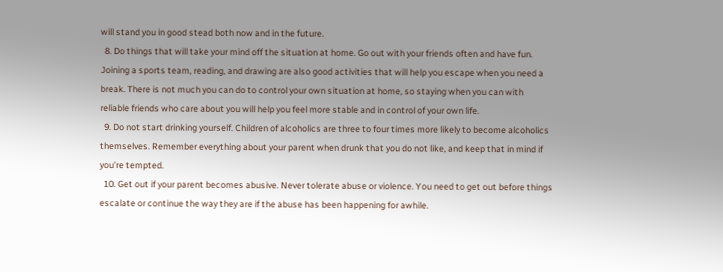will stand you in good stead both now and in the future.
  8. Do things that will take your mind off the situation at home. Go out with your friends often and have fun. Joining a sports team, reading, and drawing are also good activities that will help you escape when you need a break. There is not much you can do to control your own situation at home, so staying when you can with reliable friends who care about you will help you feel more stable and in control of your own life.
  9. Do not start drinking yourself. Children of alcoholics are three to four times more likely to become alcoholics themselves. Remember everything about your parent when drunk that you do not like, and keep that in mind if you’re tempted.
  10. Get out if your parent becomes abusive. Never tolerate abuse or violence. You need to get out before things escalate or continue the way they are if the abuse has been happening for awhile.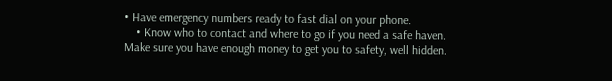• Have emergency numbers ready to fast dial on your phone.
    • Know who to contact and where to go if you need a safe haven. Make sure you have enough money to get you to safety, well hidden.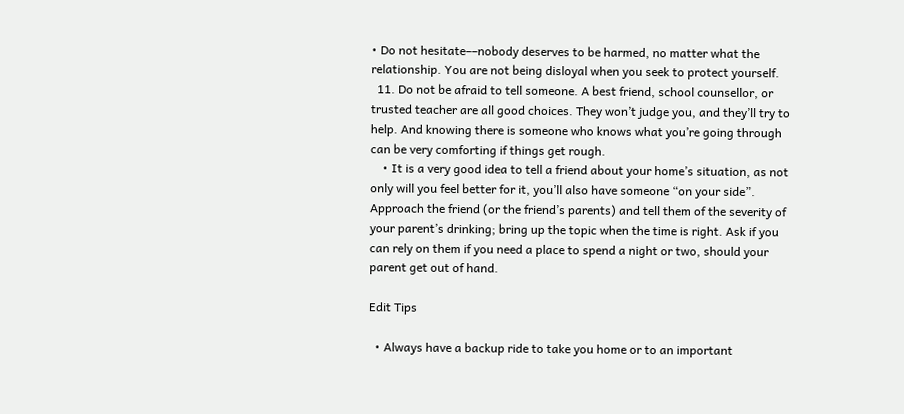• Do not hesitate––nobody deserves to be harmed, no matter what the relationship. You are not being disloyal when you seek to protect yourself.
  11. Do not be afraid to tell someone. A best friend, school counsellor, or trusted teacher are all good choices. They won’t judge you, and they’ll try to help. And knowing there is someone who knows what you’re going through can be very comforting if things get rough.
    • It is a very good idea to tell a friend about your home’s situation, as not only will you feel better for it, you’ll also have someone “on your side”. Approach the friend (or the friend’s parents) and tell them of the severity of your parent’s drinking; bring up the topic when the time is right. Ask if you can rely on them if you need a place to spend a night or two, should your parent get out of hand.

Edit Tips

  • Always have a backup ride to take you home or to an important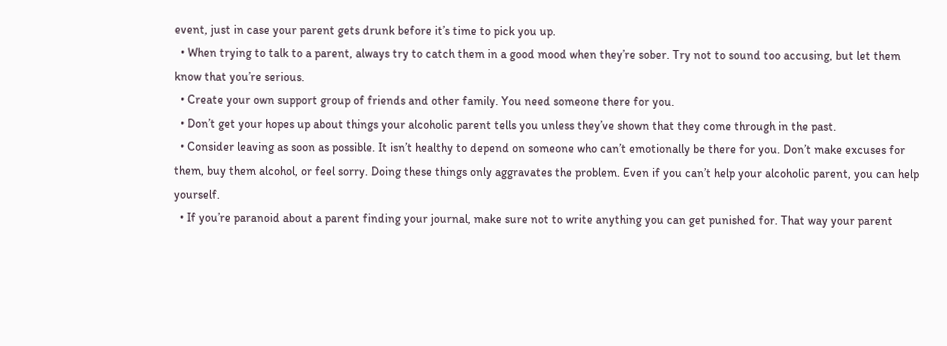event, just in case your parent gets drunk before it’s time to pick you up.
  • When trying to talk to a parent, always try to catch them in a good mood when they’re sober. Try not to sound too accusing, but let them know that you’re serious.
  • Create your own support group of friends and other family. You need someone there for you.
  • Don’t get your hopes up about things your alcoholic parent tells you unless they’ve shown that they come through in the past.
  • Consider leaving as soon as possible. It isn’t healthy to depend on someone who can’t emotionally be there for you. Don’t make excuses for them, buy them alcohol, or feel sorry. Doing these things only aggravates the problem. Even if you can’t help your alcoholic parent, you can help yourself.
  • If you’re paranoid about a parent finding your journal, make sure not to write anything you can get punished for. That way your parent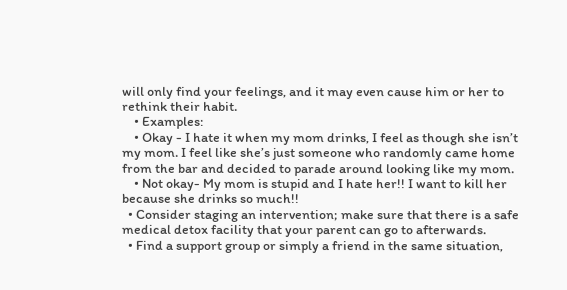will only find your feelings, and it may even cause him or her to rethink their habit.
    • Examples:
    • Okay - I hate it when my mom drinks, I feel as though she isn’t my mom. I feel like she’s just someone who randomly came home from the bar and decided to parade around looking like my mom.
    • Not okay- My mom is stupid and I hate her!! I want to kill her because she drinks so much!!
  • Consider staging an intervention; make sure that there is a safe medical detox facility that your parent can go to afterwards.
  • Find a support group or simply a friend in the same situation,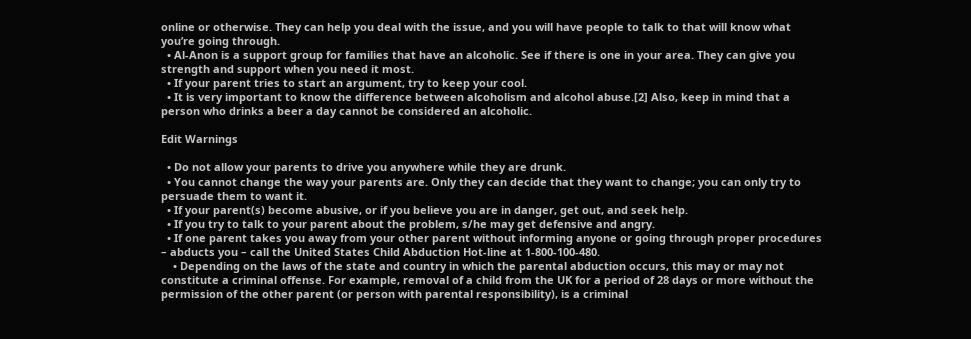online or otherwise. They can help you deal with the issue, and you will have people to talk to that will know what you’re going through.
  • Al-Anon is a support group for families that have an alcoholic. See if there is one in your area. They can give you strength and support when you need it most.
  • If your parent tries to start an argument, try to keep your cool.
  • It is very important to know the difference between alcoholism and alcohol abuse.[2] Also, keep in mind that a person who drinks a beer a day cannot be considered an alcoholic.

Edit Warnings

  • Do not allow your parents to drive you anywhere while they are drunk.
  • You cannot change the way your parents are. Only they can decide that they want to change; you can only try to persuade them to want it.
  • If your parent(s) become abusive, or if you believe you are in danger, get out, and seek help.
  • If you try to talk to your parent about the problem, s/he may get defensive and angry.
  • If one parent takes you away from your other parent without informing anyone or going through proper procedures – abducts you – call the United States Child Abduction Hot-line at 1-800-100-480.
    • Depending on the laws of the state and country in which the parental abduction occurs, this may or may not constitute a criminal offense. For example, removal of a child from the UK for a period of 28 days or more without the permission of the other parent (or person with parental responsibility), is a criminal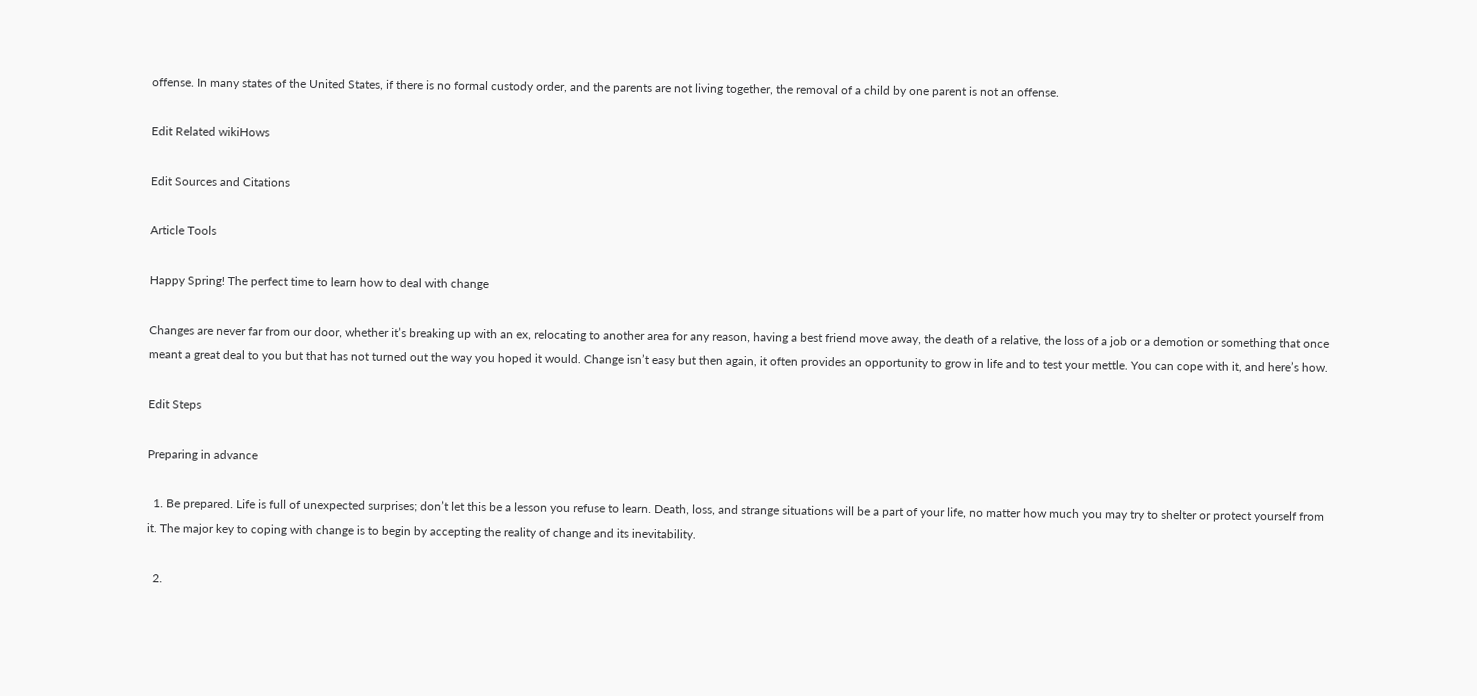offense. In many states of the United States, if there is no formal custody order, and the parents are not living together, the removal of a child by one parent is not an offense.

Edit Related wikiHows

Edit Sources and Citations

Article Tools

Happy Spring! The perfect time to learn how to deal with change

Changes are never far from our door, whether it’s breaking up with an ex, relocating to another area for any reason, having a best friend move away, the death of a relative, the loss of a job or a demotion or something that once meant a great deal to you but that has not turned out the way you hoped it would. Change isn’t easy but then again, it often provides an opportunity to grow in life and to test your mettle. You can cope with it, and here’s how.

Edit Steps

Preparing in advance

  1. Be prepared. Life is full of unexpected surprises; don’t let this be a lesson you refuse to learn. Death, loss, and strange situations will be a part of your life, no matter how much you may try to shelter or protect yourself from it. The major key to coping with change is to begin by accepting the reality of change and its inevitability.

  2.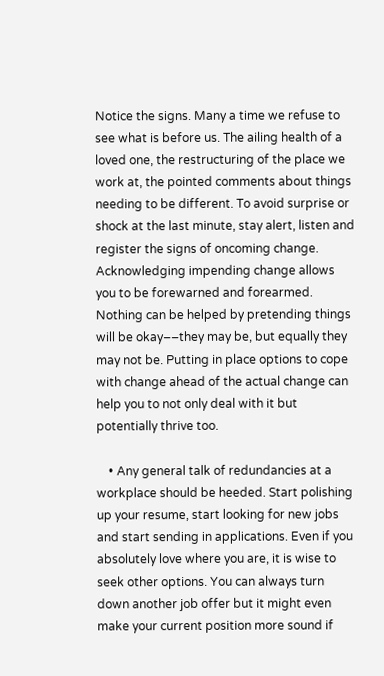Notice the signs. Many a time we refuse to see what is before us. The ailing health of a loved one, the restructuring of the place we work at, the pointed comments about things needing to be different. To avoid surprise or shock at the last minute, stay alert, listen and register the signs of oncoming change. Acknowledging impending change allows you to be forewarned and forearmed. Nothing can be helped by pretending things will be okay––they may be, but equally they may not be. Putting in place options to cope with change ahead of the actual change can help you to not only deal with it but potentially thrive too.

    • Any general talk of redundancies at a workplace should be heeded. Start polishing up your resume, start looking for new jobs and start sending in applications. Even if you absolutely love where you are, it is wise to seek other options. You can always turn down another job offer but it might even make your current position more sound if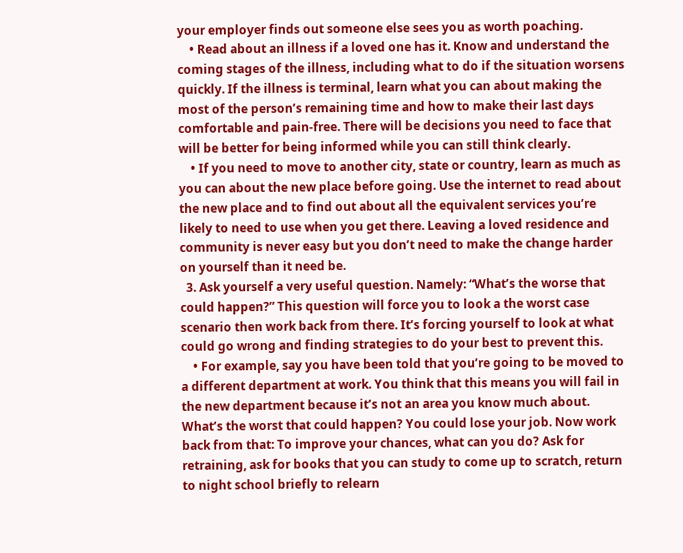your employer finds out someone else sees you as worth poaching.
    • Read about an illness if a loved one has it. Know and understand the coming stages of the illness, including what to do if the situation worsens quickly. If the illness is terminal, learn what you can about making the most of the person’s remaining time and how to make their last days comfortable and pain-free. There will be decisions you need to face that will be better for being informed while you can still think clearly.
    • If you need to move to another city, state or country, learn as much as you can about the new place before going. Use the internet to read about the new place and to find out about all the equivalent services you’re likely to need to use when you get there. Leaving a loved residence and community is never easy but you don’t need to make the change harder on yourself than it need be.
  3. Ask yourself a very useful question. Namely: “What’s the worse that could happen?” This question will force you to look a the worst case scenario then work back from there. It’s forcing yourself to look at what could go wrong and finding strategies to do your best to prevent this.
    • For example, say you have been told that you’re going to be moved to a different department at work. You think that this means you will fail in the new department because it’s not an area you know much about. What’s the worst that could happen? You could lose your job. Now work back from that: To improve your chances, what can you do? Ask for retraining, ask for books that you can study to come up to scratch, return to night school briefly to relearn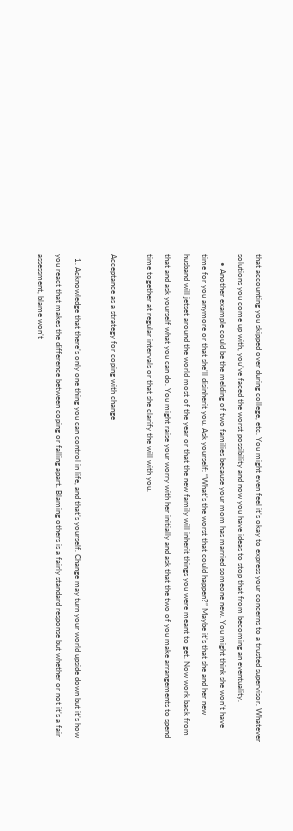that accounting you skipped over during college, etc. You might even feel it’s okay to express your concerns to a trusted supervisor. Whatever solutions you come up with, you’ve faced the worst possibility and now you have ideas to stop that from becoming an eventuality.
    • Another example could be the melding of two families because your mom has married someone new. You might think she won’t have time for you anymore or that she’ll disinherit you. Ask yourself: “What’s the worst that could happen?” Maybe it’s that she and her new husband will jetset around the world most of the year or that the new family will inherit things you were meant to get. Now work back from that and ask yourself what you can do. You might raise your worry with her initially and ask that the two of you make arrangements to spend time together at regular intervals or that she clarify the will with you.

Acceptance as a strategy for coping with change

  1. Acknowledge that there’s only one thing you can control in life, and that’s yourself. Change may turn your world upside down but it’s how you react that makes the difference between coping or falling apart. Blaming others is a fairly standard response but whether or not it’s a fair assessment, blame won’t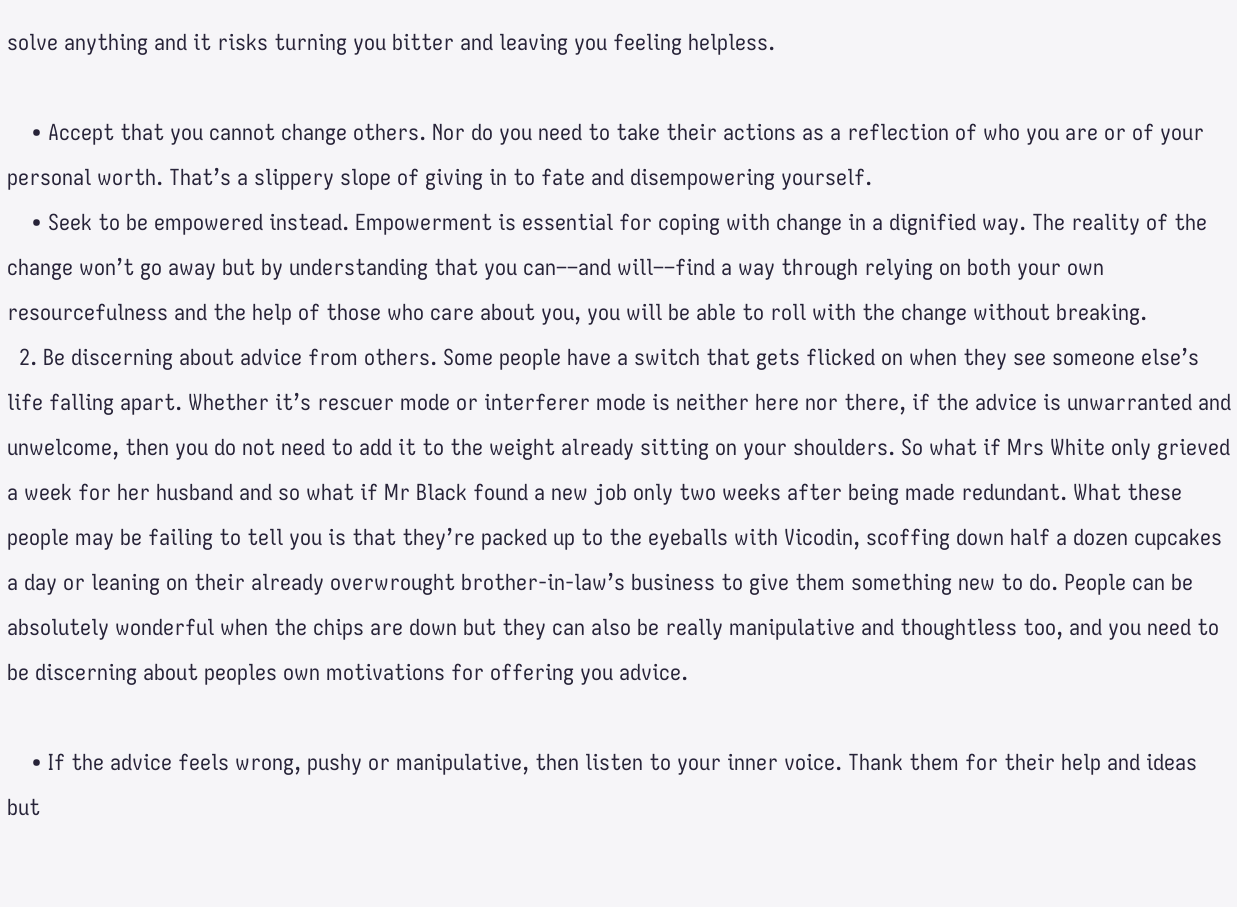solve anything and it risks turning you bitter and leaving you feeling helpless.

    • Accept that you cannot change others. Nor do you need to take their actions as a reflection of who you are or of your personal worth. That’s a slippery slope of giving in to fate and disempowering yourself.
    • Seek to be empowered instead. Empowerment is essential for coping with change in a dignified way. The reality of the change won’t go away but by understanding that you can––and will––find a way through relying on both your own resourcefulness and the help of those who care about you, you will be able to roll with the change without breaking.
  2. Be discerning about advice from others. Some people have a switch that gets flicked on when they see someone else’s life falling apart. Whether it’s rescuer mode or interferer mode is neither here nor there, if the advice is unwarranted and unwelcome, then you do not need to add it to the weight already sitting on your shoulders. So what if Mrs White only grieved a week for her husband and so what if Mr Black found a new job only two weeks after being made redundant. What these people may be failing to tell you is that they’re packed up to the eyeballs with Vicodin, scoffing down half a dozen cupcakes a day or leaning on their already overwrought brother-in-law’s business to give them something new to do. People can be absolutely wonderful when the chips are down but they can also be really manipulative and thoughtless too, and you need to be discerning about peoples own motivations for offering you advice.

    • If the advice feels wrong, pushy or manipulative, then listen to your inner voice. Thank them for their help and ideas but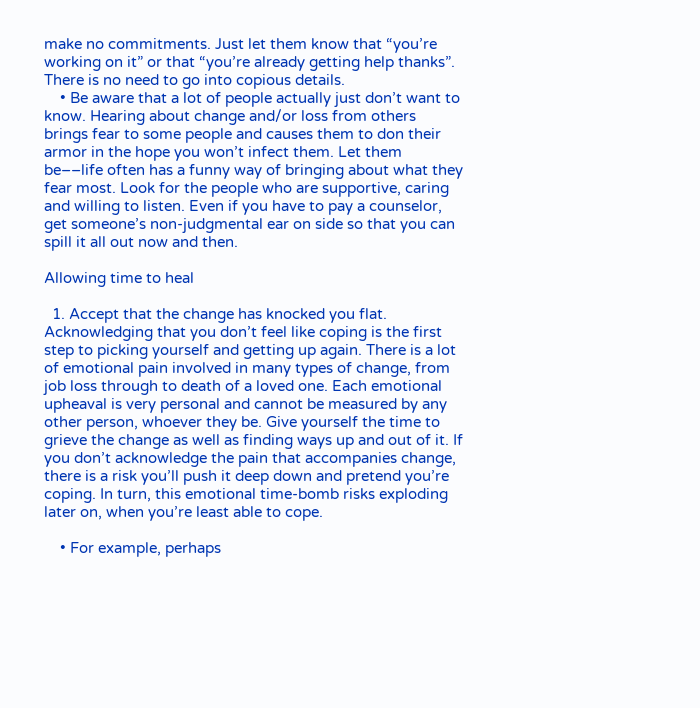make no commitments. Just let them know that “you’re working on it” or that “you’re already getting help thanks”. There is no need to go into copious details.
    • Be aware that a lot of people actually just don’t want to know. Hearing about change and/or loss from others brings fear to some people and causes them to don their armor in the hope you won’t infect them. Let them be––life often has a funny way of bringing about what they fear most. Look for the people who are supportive, caring and willing to listen. Even if you have to pay a counselor, get someone’s non-judgmental ear on side so that you can spill it all out now and then.

Allowing time to heal

  1. Accept that the change has knocked you flat. Acknowledging that you don’t feel like coping is the first step to picking yourself and getting up again. There is a lot of emotional pain involved in many types of change, from job loss through to death of a loved one. Each emotional upheaval is very personal and cannot be measured by any other person, whoever they be. Give yourself the time to grieve the change as well as finding ways up and out of it. If you don’t acknowledge the pain that accompanies change, there is a risk you’ll push it deep down and pretend you’re coping. In turn, this emotional time-bomb risks exploding later on, when you’re least able to cope.

    • For example, perhaps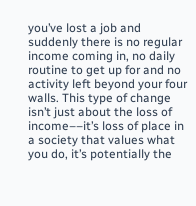you’ve lost a job and suddenly there is no regular income coming in, no daily routine to get up for and no activity left beyond your four walls. This type of change isn’t just about the loss of income––it’s loss of place in a society that values what you do, it’s potentially the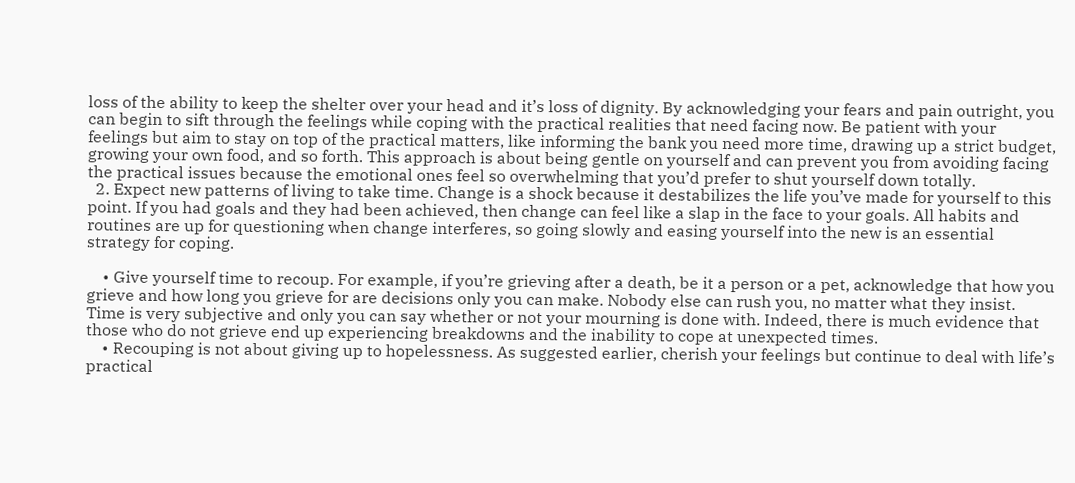loss of the ability to keep the shelter over your head and it’s loss of dignity. By acknowledging your fears and pain outright, you can begin to sift through the feelings while coping with the practical realities that need facing now. Be patient with your feelings but aim to stay on top of the practical matters, like informing the bank you need more time, drawing up a strict budget, growing your own food, and so forth. This approach is about being gentle on yourself and can prevent you from avoiding facing the practical issues because the emotional ones feel so overwhelming that you’d prefer to shut yourself down totally.
  2. Expect new patterns of living to take time. Change is a shock because it destabilizes the life you’ve made for yourself to this point. If you had goals and they had been achieved, then change can feel like a slap in the face to your goals. All habits and routines are up for questioning when change interferes, so going slowly and easing yourself into the new is an essential strategy for coping.

    • Give yourself time to recoup. For example, if you’re grieving after a death, be it a person or a pet, acknowledge that how you grieve and how long you grieve for are decisions only you can make. Nobody else can rush you, no matter what they insist. Time is very subjective and only you can say whether or not your mourning is done with. Indeed, there is much evidence that those who do not grieve end up experiencing breakdowns and the inability to cope at unexpected times.
    • Recouping is not about giving up to hopelessness. As suggested earlier, cherish your feelings but continue to deal with life’s practical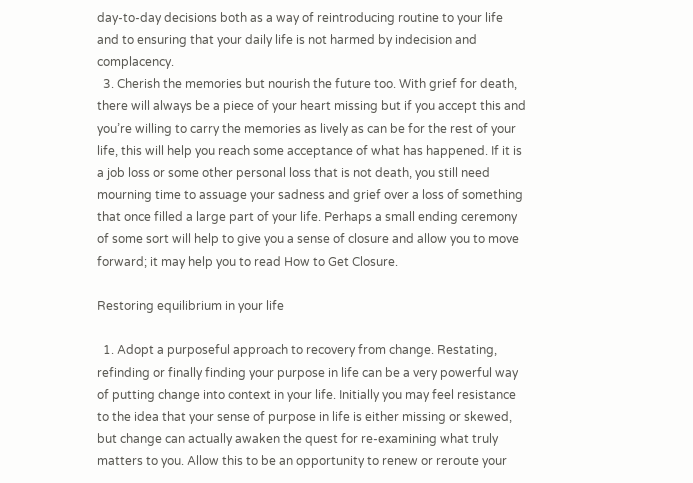day-to-day decisions both as a way of reintroducing routine to your life and to ensuring that your daily life is not harmed by indecision and complacency.
  3. Cherish the memories but nourish the future too. With grief for death, there will always be a piece of your heart missing but if you accept this and you’re willing to carry the memories as lively as can be for the rest of your life, this will help you reach some acceptance of what has happened. If it is a job loss or some other personal loss that is not death, you still need mourning time to assuage your sadness and grief over a loss of something that once filled a large part of your life. Perhaps a small ending ceremony of some sort will help to give you a sense of closure and allow you to move forward; it may help you to read How to Get Closure.

Restoring equilibrium in your life

  1. Adopt a purposeful approach to recovery from change. Restating, refinding or finally finding your purpose in life can be a very powerful way of putting change into context in your life. Initially you may feel resistance to the idea that your sense of purpose in life is either missing or skewed, but change can actually awaken the quest for re-examining what truly matters to you. Allow this to be an opportunity to renew or reroute your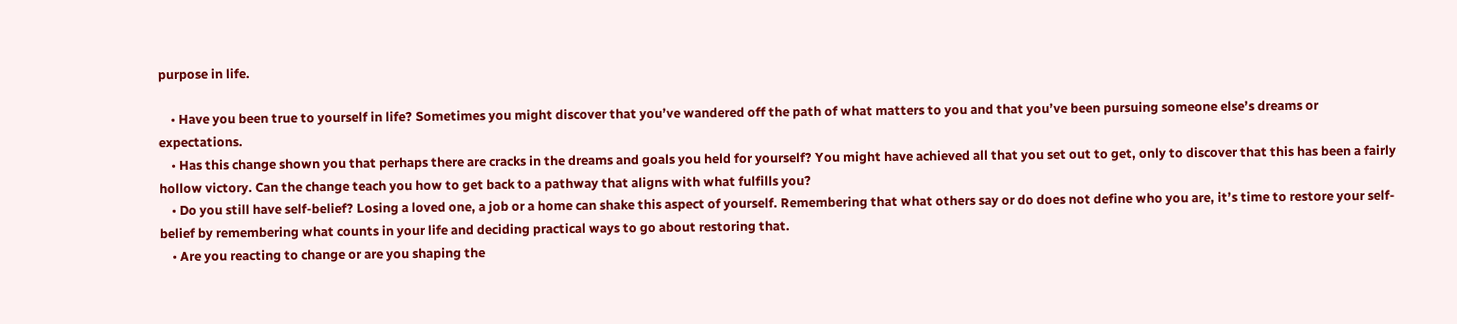purpose in life.

    • Have you been true to yourself in life? Sometimes you might discover that you’ve wandered off the path of what matters to you and that you’ve been pursuing someone else’s dreams or expectations.
    • Has this change shown you that perhaps there are cracks in the dreams and goals you held for yourself? You might have achieved all that you set out to get, only to discover that this has been a fairly hollow victory. Can the change teach you how to get back to a pathway that aligns with what fulfills you?
    • Do you still have self-belief? Losing a loved one, a job or a home can shake this aspect of yourself. Remembering that what others say or do does not define who you are, it’s time to restore your self-belief by remembering what counts in your life and deciding practical ways to go about restoring that.
    • Are you reacting to change or are you shaping the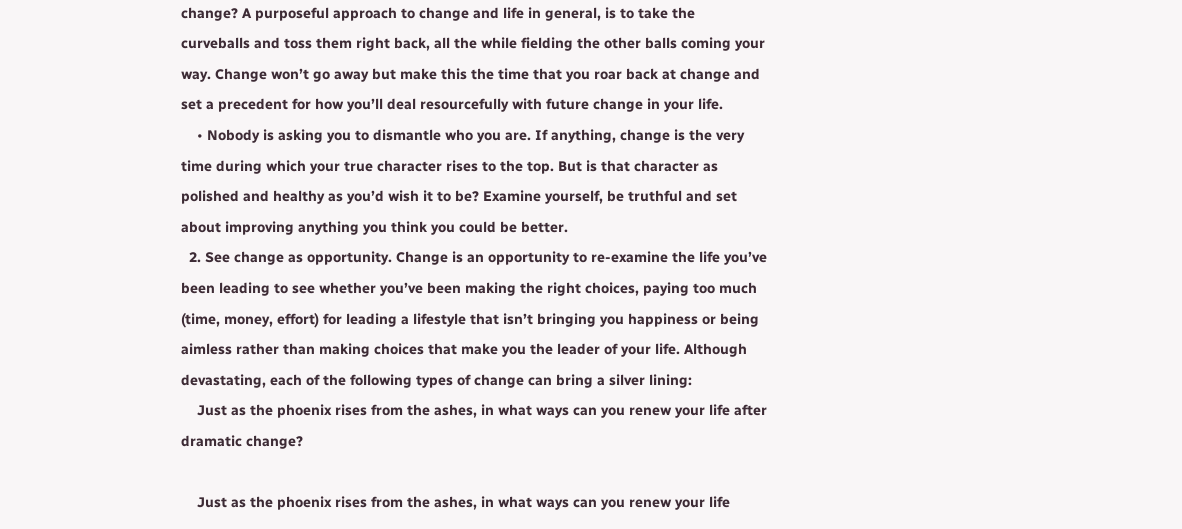change? A purposeful approach to change and life in general, is to take the curveballs and toss them right back, all the while fielding the other balls coming your way. Change won’t go away but make this the time that you roar back at change and set a precedent for how you’ll deal resourcefully with future change in your life.
    • Nobody is asking you to dismantle who you are. If anything, change is the very time during which your true character rises to the top. But is that character as polished and healthy as you’d wish it to be? Examine yourself, be truthful and set about improving anything you think you could be better.
  2. See change as opportunity. Change is an opportunity to re-examine the life you’ve been leading to see whether you’ve been making the right choices, paying too much (time, money, effort) for leading a lifestyle that isn’t bringing you happiness or being aimless rather than making choices that make you the leader of your life. Although devastating, each of the following types of change can bring a silver lining:
    Just as the phoenix rises from the ashes, in what ways can you renew your life after dramatic change?

    Just as the phoenix rises from the ashes, in what ways can you renew your life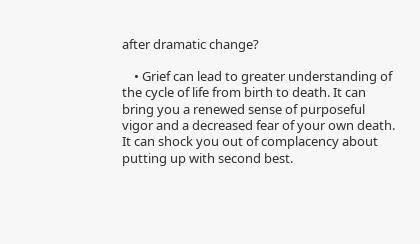after dramatic change?

    • Grief can lead to greater understanding of the cycle of life from birth to death. It can bring you a renewed sense of purposeful vigor and a decreased fear of your own death. It can shock you out of complacency about putting up with second best.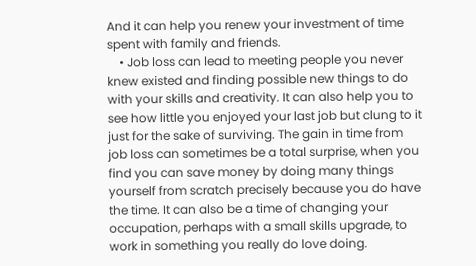And it can help you renew your investment of time spent with family and friends.
    • Job loss can lead to meeting people you never knew existed and finding possible new things to do with your skills and creativity. It can also help you to see how little you enjoyed your last job but clung to it just for the sake of surviving. The gain in time from job loss can sometimes be a total surprise, when you find you can save money by doing many things yourself from scratch precisely because you do have the time. It can also be a time of changing your occupation, perhaps with a small skills upgrade, to work in something you really do love doing.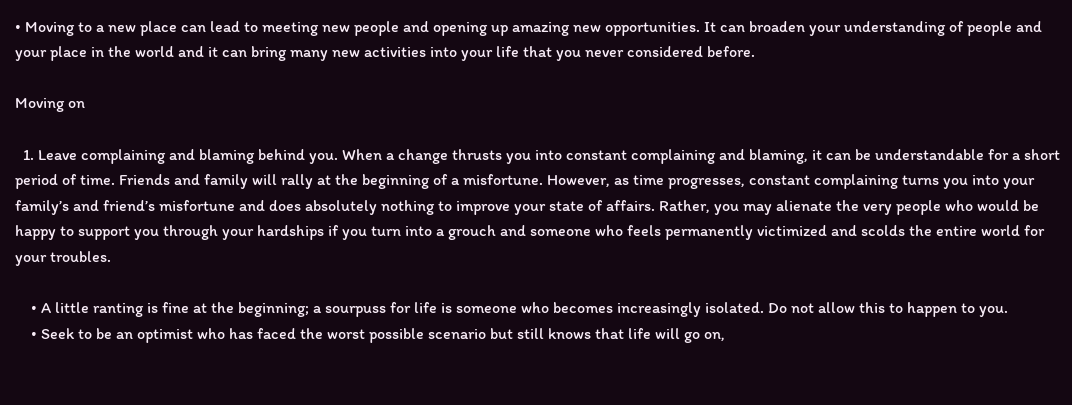• Moving to a new place can lead to meeting new people and opening up amazing new opportunities. It can broaden your understanding of people and your place in the world and it can bring many new activities into your life that you never considered before.

Moving on

  1. Leave complaining and blaming behind you. When a change thrusts you into constant complaining and blaming, it can be understandable for a short period of time. Friends and family will rally at the beginning of a misfortune. However, as time progresses, constant complaining turns you into your family’s and friend’s misfortune and does absolutely nothing to improve your state of affairs. Rather, you may alienate the very people who would be happy to support you through your hardships if you turn into a grouch and someone who feels permanently victimized and scolds the entire world for your troubles.

    • A little ranting is fine at the beginning; a sourpuss for life is someone who becomes increasingly isolated. Do not allow this to happen to you.
    • Seek to be an optimist who has faced the worst possible scenario but still knows that life will go on,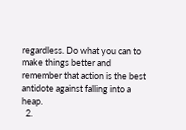regardless. Do what you can to make things better and remember that action is the best antidote against falling into a heap.
  2.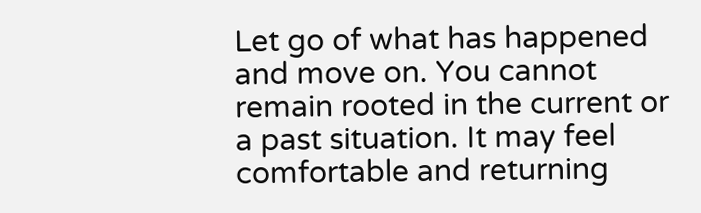Let go of what has happened and move on. You cannot remain rooted in the current or a past situation. It may feel comfortable and returning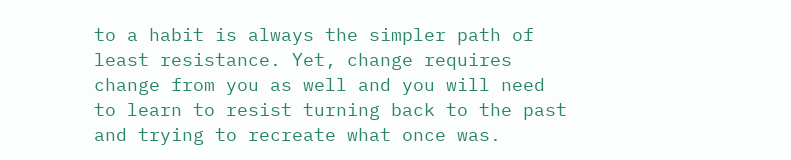to a habit is always the simpler path of least resistance. Yet, change requires change from you as well and you will need to learn to resist turning back to the past and trying to recreate what once was.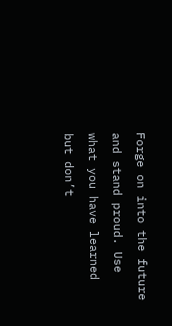Forge on into the future and stand proud. Use what you have learned but don’t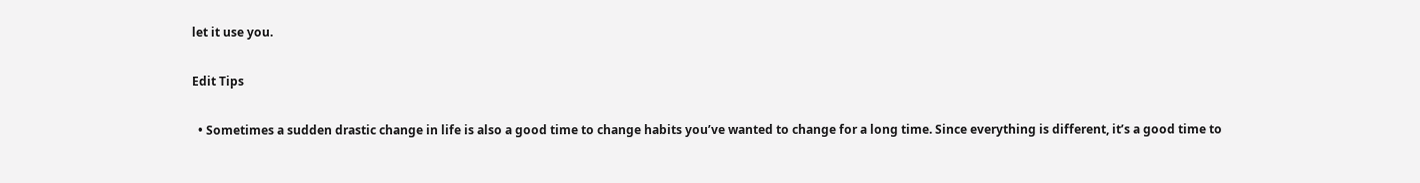let it use you.

Edit Tips

  • Sometimes a sudden drastic change in life is also a good time to change habits you’ve wanted to change for a long time. Since everything is different, it’s a good time to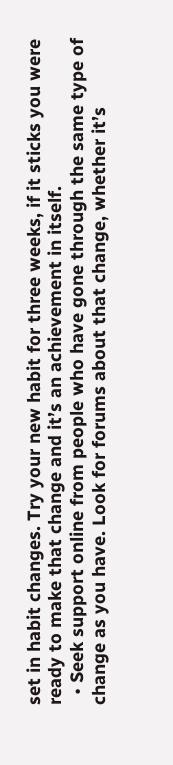set in habit changes. Try your new habit for three weeks, if it sticks you were ready to make that change and it’s an achievement in itself.
  • Seek support online from people who have gone through the same type of change as you have. Look for forums about that change, whether it’s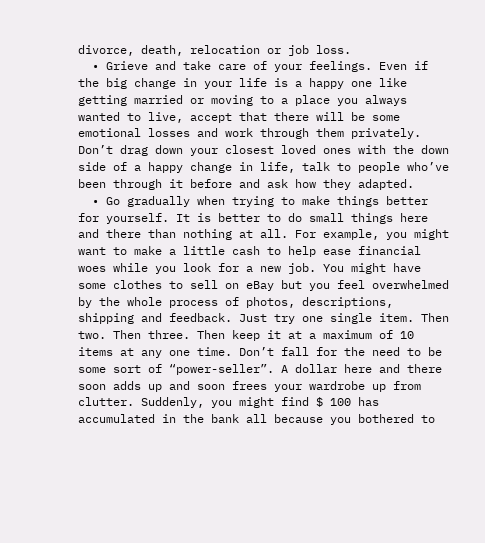divorce, death, relocation or job loss.
  • Grieve and take care of your feelings. Even if the big change in your life is a happy one like getting married or moving to a place you always wanted to live, accept that there will be some emotional losses and work through them privately. Don’t drag down your closest loved ones with the down side of a happy change in life, talk to people who’ve been through it before and ask how they adapted.
  • Go gradually when trying to make things better for yourself. It is better to do small things here and there than nothing at all. For example, you might want to make a little cash to help ease financial woes while you look for a new job. You might have some clothes to sell on eBay but you feel overwhelmed by the whole process of photos, descriptions, shipping and feedback. Just try one single item. Then two. Then three. Then keep it at a maximum of 10 items at any one time. Don’t fall for the need to be some sort of “power-seller”. A dollar here and there soon adds up and soon frees your wardrobe up from clutter. Suddenly, you might find $ 100 has accumulated in the bank all because you bothered to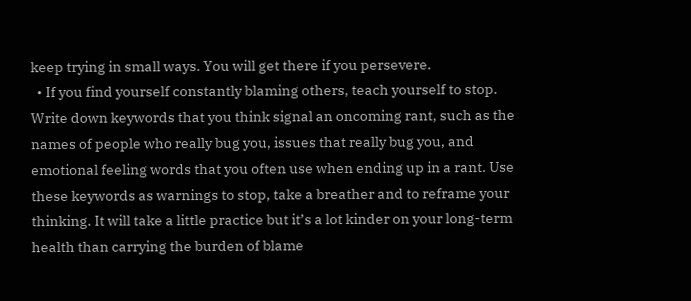keep trying in small ways. You will get there if you persevere.
  • If you find yourself constantly blaming others, teach yourself to stop. Write down keywords that you think signal an oncoming rant, such as the names of people who really bug you, issues that really bug you, and emotional feeling words that you often use when ending up in a rant. Use these keywords as warnings to stop, take a breather and to reframe your thinking. It will take a little practice but it’s a lot kinder on your long-term health than carrying the burden of blame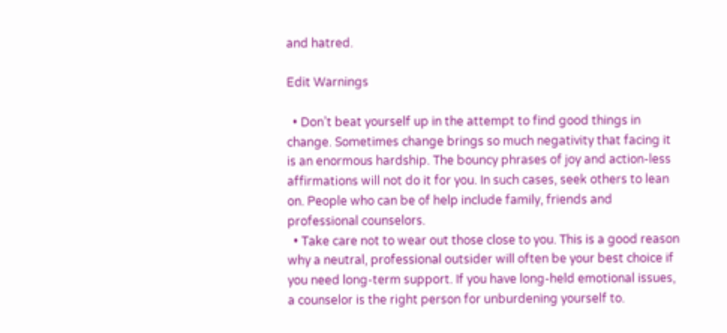and hatred.

Edit Warnings

  • Don’t beat yourself up in the attempt to find good things in change. Sometimes change brings so much negativity that facing it is an enormous hardship. The bouncy phrases of joy and action-less affirmations will not do it for you. In such cases, seek others to lean on. People who can be of help include family, friends and professional counselors.
  • Take care not to wear out those close to you. This is a good reason why a neutral, professional outsider will often be your best choice if you need long-term support. If you have long-held emotional issues, a counselor is the right person for unburdening yourself to.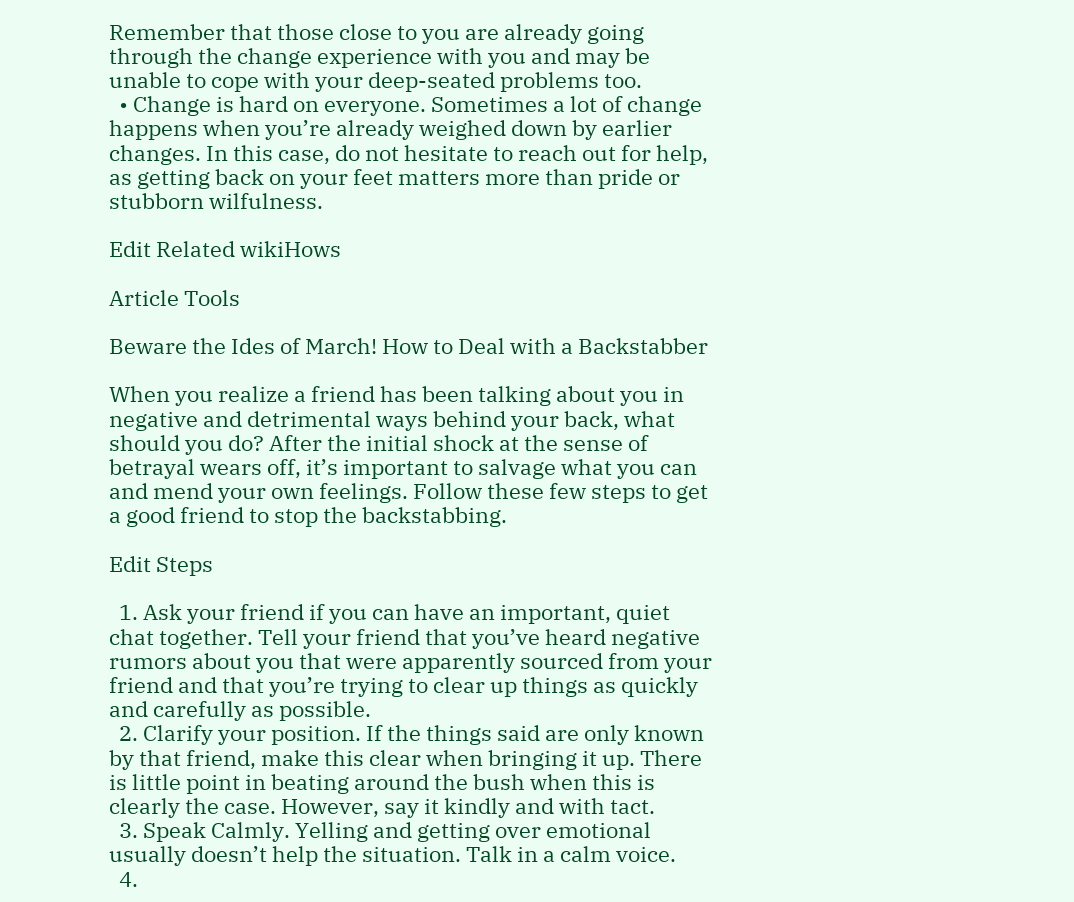Remember that those close to you are already going through the change experience with you and may be unable to cope with your deep-seated problems too.
  • Change is hard on everyone. Sometimes a lot of change happens when you’re already weighed down by earlier changes. In this case, do not hesitate to reach out for help, as getting back on your feet matters more than pride or stubborn wilfulness.

Edit Related wikiHows

Article Tools

Beware the Ides of March! How to Deal with a Backstabber

When you realize a friend has been talking about you in negative and detrimental ways behind your back, what should you do? After the initial shock at the sense of betrayal wears off, it’s important to salvage what you can and mend your own feelings. Follow these few steps to get a good friend to stop the backstabbing.

Edit Steps

  1. Ask your friend if you can have an important, quiet chat together. Tell your friend that you’ve heard negative rumors about you that were apparently sourced from your friend and that you’re trying to clear up things as quickly and carefully as possible.
  2. Clarify your position. If the things said are only known by that friend, make this clear when bringing it up. There is little point in beating around the bush when this is clearly the case. However, say it kindly and with tact.
  3. Speak Calmly. Yelling and getting over emotional usually doesn’t help the situation. Talk in a calm voice.
  4.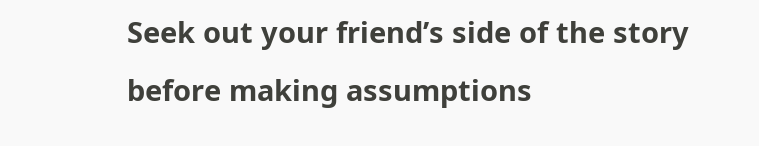Seek out your friend’s side of the story before making assumptions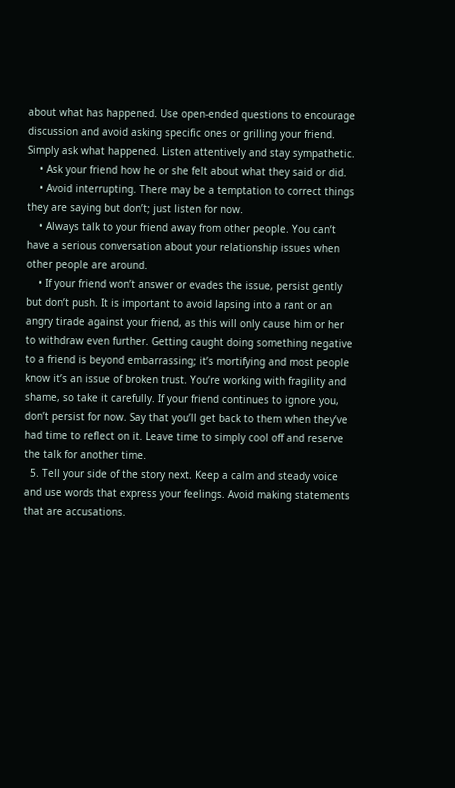about what has happened. Use open-ended questions to encourage discussion and avoid asking specific ones or grilling your friend. Simply ask what happened. Listen attentively and stay sympathetic.
    • Ask your friend how he or she felt about what they said or did.
    • Avoid interrupting. There may be a temptation to correct things they are saying but don’t; just listen for now.
    • Always talk to your friend away from other people. You can’t have a serious conversation about your relationship issues when other people are around.
    • If your friend won’t answer or evades the issue, persist gently but don’t push. It is important to avoid lapsing into a rant or an angry tirade against your friend, as this will only cause him or her to withdraw even further. Getting caught doing something negative to a friend is beyond embarrassing; it’s mortifying and most people know it’s an issue of broken trust. You’re working with fragility and shame, so take it carefully. If your friend continues to ignore you, don’t persist for now. Say that you’ll get back to them when they’ve had time to reflect on it. Leave time to simply cool off and reserve the talk for another time.
  5. Tell your side of the story next. Keep a calm and steady voice and use words that express your feelings. Avoid making statements that are accusations.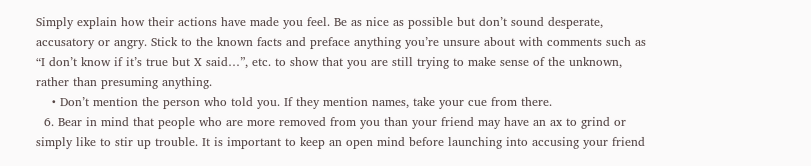Simply explain how their actions have made you feel. Be as nice as possible but don’t sound desperate, accusatory or angry. Stick to the known facts and preface anything you’re unsure about with comments such as “I don’t know if it’s true but X said…”, etc. to show that you are still trying to make sense of the unknown, rather than presuming anything.
    • Don’t mention the person who told you. If they mention names, take your cue from there.
  6. Bear in mind that people who are more removed from you than your friend may have an ax to grind or simply like to stir up trouble. It is important to keep an open mind before launching into accusing your friend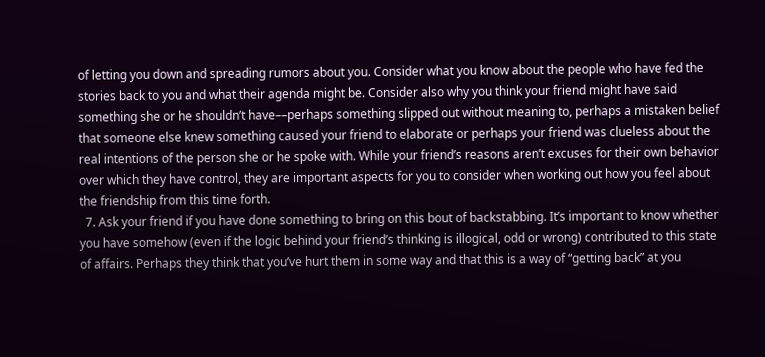of letting you down and spreading rumors about you. Consider what you know about the people who have fed the stories back to you and what their agenda might be. Consider also why you think your friend might have said something she or he shouldn’t have––perhaps something slipped out without meaning to, perhaps a mistaken belief that someone else knew something caused your friend to elaborate or perhaps your friend was clueless about the real intentions of the person she or he spoke with. While your friend’s reasons aren’t excuses for their own behavior over which they have control, they are important aspects for you to consider when working out how you feel about the friendship from this time forth.
  7. Ask your friend if you have done something to bring on this bout of backstabbing. It’s important to know whether you have somehow (even if the logic behind your friend’s thinking is illogical, odd or wrong) contributed to this state of affairs. Perhaps they think that you’ve hurt them in some way and that this is a way of “getting back” at you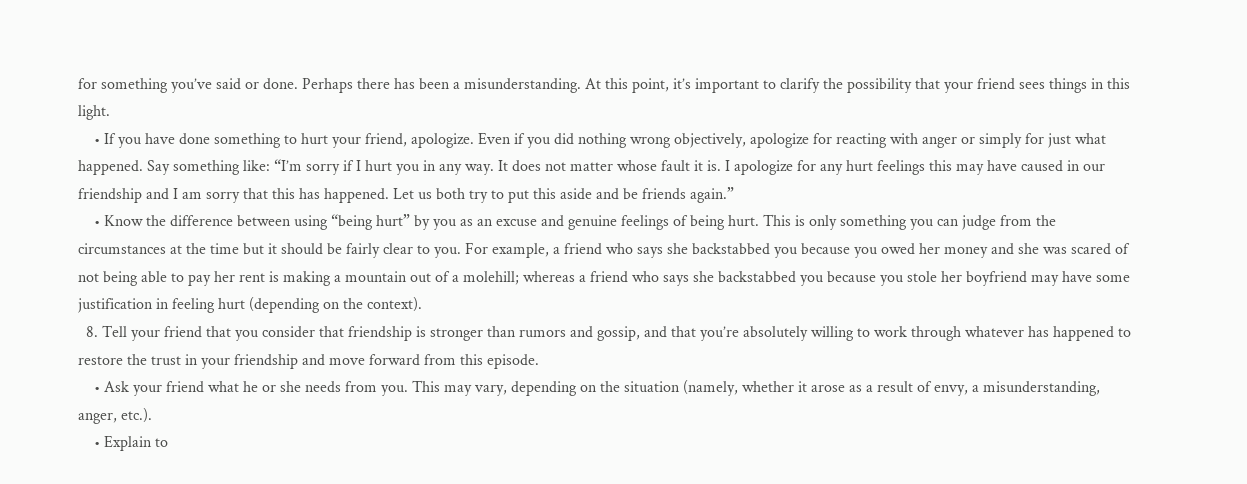for something you’ve said or done. Perhaps there has been a misunderstanding. At this point, it’s important to clarify the possibility that your friend sees things in this light.
    • If you have done something to hurt your friend, apologize. Even if you did nothing wrong objectively, apologize for reacting with anger or simply for just what happened. Say something like: “I’m sorry if I hurt you in any way. It does not matter whose fault it is. I apologize for any hurt feelings this may have caused in our friendship and I am sorry that this has happened. Let us both try to put this aside and be friends again.”
    • Know the difference between using “being hurt” by you as an excuse and genuine feelings of being hurt. This is only something you can judge from the circumstances at the time but it should be fairly clear to you. For example, a friend who says she backstabbed you because you owed her money and she was scared of not being able to pay her rent is making a mountain out of a molehill; whereas a friend who says she backstabbed you because you stole her boyfriend may have some justification in feeling hurt (depending on the context).
  8. Tell your friend that you consider that friendship is stronger than rumors and gossip, and that you’re absolutely willing to work through whatever has happened to restore the trust in your friendship and move forward from this episode.
    • Ask your friend what he or she needs from you. This may vary, depending on the situation (namely, whether it arose as a result of envy, a misunderstanding, anger, etc.).
    • Explain to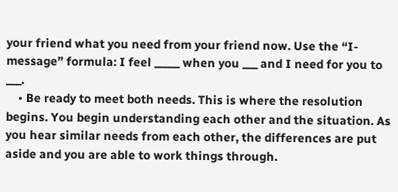your friend what you need from your friend now. Use the “I-message” formula: I feel _____ when you ___ and I need for you to ___.
    • Be ready to meet both needs. This is where the resolution begins. You begin understanding each other and the situation. As you hear similar needs from each other, the differences are put aside and you are able to work things through.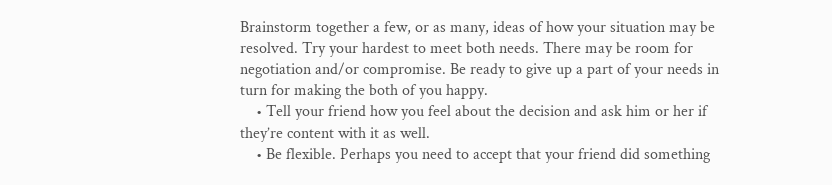Brainstorm together a few, or as many, ideas of how your situation may be resolved. Try your hardest to meet both needs. There may be room for negotiation and/or compromise. Be ready to give up a part of your needs in turn for making the both of you happy.
    • Tell your friend how you feel about the decision and ask him or her if they’re content with it as well.
    • Be flexible. Perhaps you need to accept that your friend did something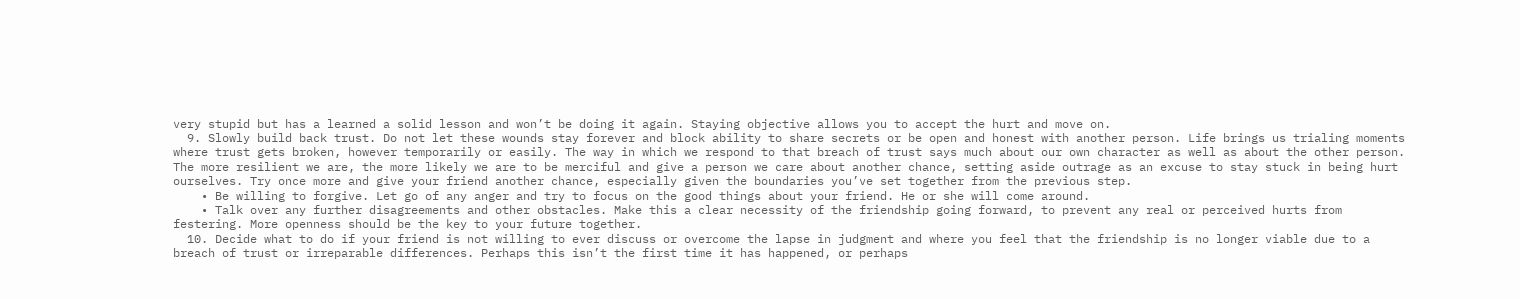very stupid but has a learned a solid lesson and won’t be doing it again. Staying objective allows you to accept the hurt and move on.
  9. Slowly build back trust. Do not let these wounds stay forever and block ability to share secrets or be open and honest with another person. Life brings us trialing moments where trust gets broken, however temporarily or easily. The way in which we respond to that breach of trust says much about our own character as well as about the other person. The more resilient we are, the more likely we are to be merciful and give a person we care about another chance, setting aside outrage as an excuse to stay stuck in being hurt ourselves. Try once more and give your friend another chance, especially given the boundaries you’ve set together from the previous step.
    • Be willing to forgive. Let go of any anger and try to focus on the good things about your friend. He or she will come around.
    • Talk over any further disagreements and other obstacles. Make this a clear necessity of the friendship going forward, to prevent any real or perceived hurts from festering. More openness should be the key to your future together.
  10. Decide what to do if your friend is not willing to ever discuss or overcome the lapse in judgment and where you feel that the friendship is no longer viable due to a breach of trust or irreparable differences. Perhaps this isn’t the first time it has happened, or perhaps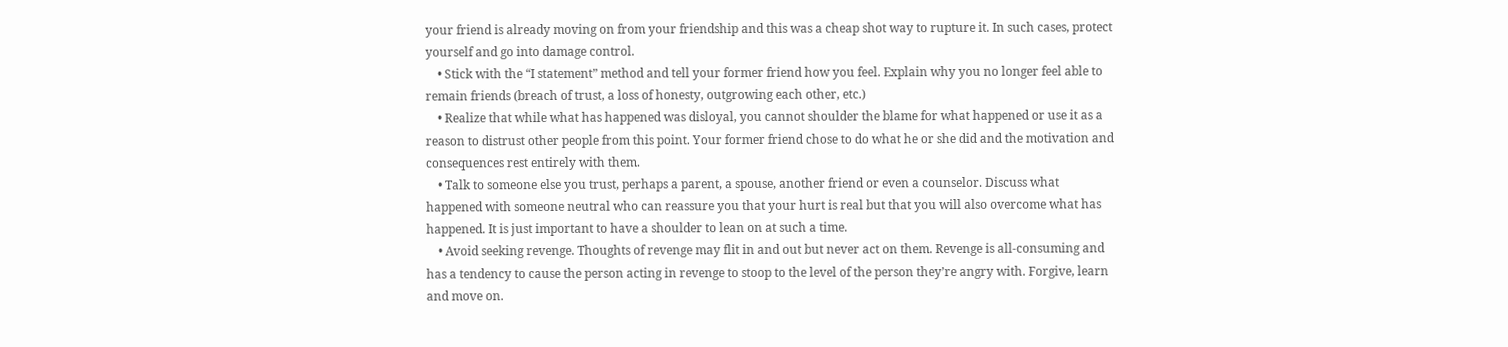your friend is already moving on from your friendship and this was a cheap shot way to rupture it. In such cases, protect yourself and go into damage control.
    • Stick with the “I statement” method and tell your former friend how you feel. Explain why you no longer feel able to remain friends (breach of trust, a loss of honesty, outgrowing each other, etc.)
    • Realize that while what has happened was disloyal, you cannot shoulder the blame for what happened or use it as a reason to distrust other people from this point. Your former friend chose to do what he or she did and the motivation and consequences rest entirely with them.
    • Talk to someone else you trust, perhaps a parent, a spouse, another friend or even a counselor. Discuss what happened with someone neutral who can reassure you that your hurt is real but that you will also overcome what has happened. It is just important to have a shoulder to lean on at such a time.
    • Avoid seeking revenge. Thoughts of revenge may flit in and out but never act on them. Revenge is all-consuming and has a tendency to cause the person acting in revenge to stoop to the level of the person they’re angry with. Forgive, learn and move on.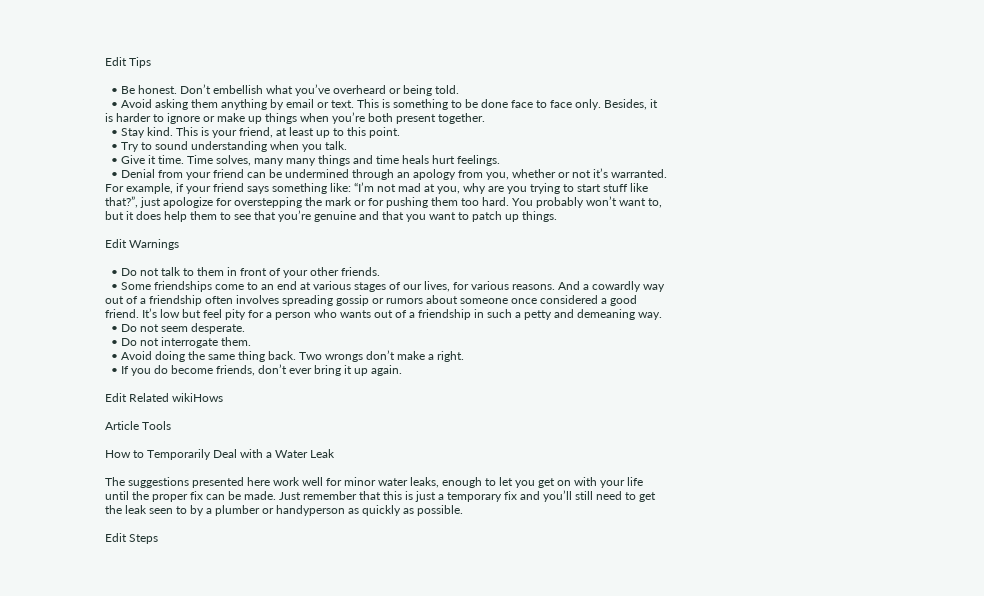Edit Tips

  • Be honest. Don’t embellish what you’ve overheard or being told.
  • Avoid asking them anything by email or text. This is something to be done face to face only. Besides, it is harder to ignore or make up things when you’re both present together.
  • Stay kind. This is your friend, at least up to this point.
  • Try to sound understanding when you talk.
  • Give it time. Time solves, many many things and time heals hurt feelings.
  • Denial from your friend can be undermined through an apology from you, whether or not it’s warranted. For example, if your friend says something like: “I’m not mad at you, why are you trying to start stuff like that?”, just apologize for overstepping the mark or for pushing them too hard. You probably won’t want to, but it does help them to see that you’re genuine and that you want to patch up things.

Edit Warnings

  • Do not talk to them in front of your other friends.
  • Some friendships come to an end at various stages of our lives, for various reasons. And a cowardly way out of a friendship often involves spreading gossip or rumors about someone once considered a good friend. It’s low but feel pity for a person who wants out of a friendship in such a petty and demeaning way.
  • Do not seem desperate.
  • Do not interrogate them.
  • Avoid doing the same thing back. Two wrongs don’t make a right.
  • If you do become friends, don’t ever bring it up again.

Edit Related wikiHows

Article Tools

How to Temporarily Deal with a Water Leak

The suggestions presented here work well for minor water leaks, enough to let you get on with your life until the proper fix can be made. Just remember that this is just a temporary fix and you’ll still need to get the leak seen to by a plumber or handyperson as quickly as possible.

Edit Steps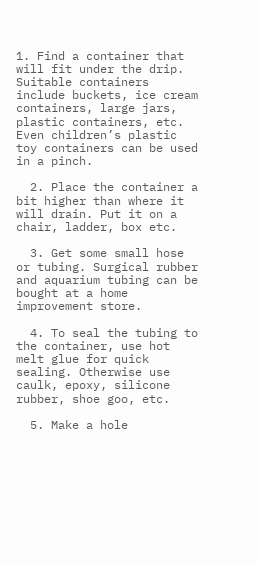1. Find a container that will fit under the drip. Suitable containers include buckets, ice cream containers, large jars, plastic containers, etc. Even children’s plastic toy containers can be used in a pinch.

  2. Place the container a bit higher than where it will drain. Put it on a chair, ladder, box etc.

  3. Get some small hose or tubing. Surgical rubber and aquarium tubing can be bought at a home improvement store.

  4. To seal the tubing to the container, use hot melt glue for quick sealing. Otherwise use caulk, epoxy, silicone rubber, shoe goo, etc.

  5. Make a hole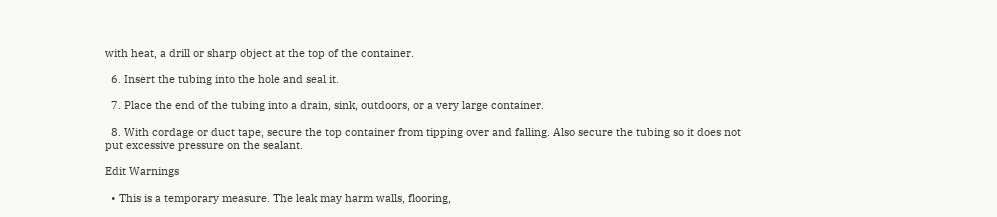with heat, a drill or sharp object at the top of the container.

  6. Insert the tubing into the hole and seal it.

  7. Place the end of the tubing into a drain, sink, outdoors, or a very large container.

  8. With cordage or duct tape, secure the top container from tipping over and falling. Also secure the tubing so it does not put excessive pressure on the sealant.

Edit Warnings

  • This is a temporary measure. The leak may harm walls, flooring,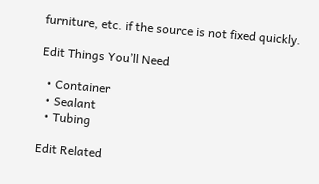furniture, etc. if the source is not fixed quickly.

Edit Things You’ll Need

  • Container
  • Sealant
  • Tubing

Edit Related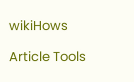wikiHows

Article Tools